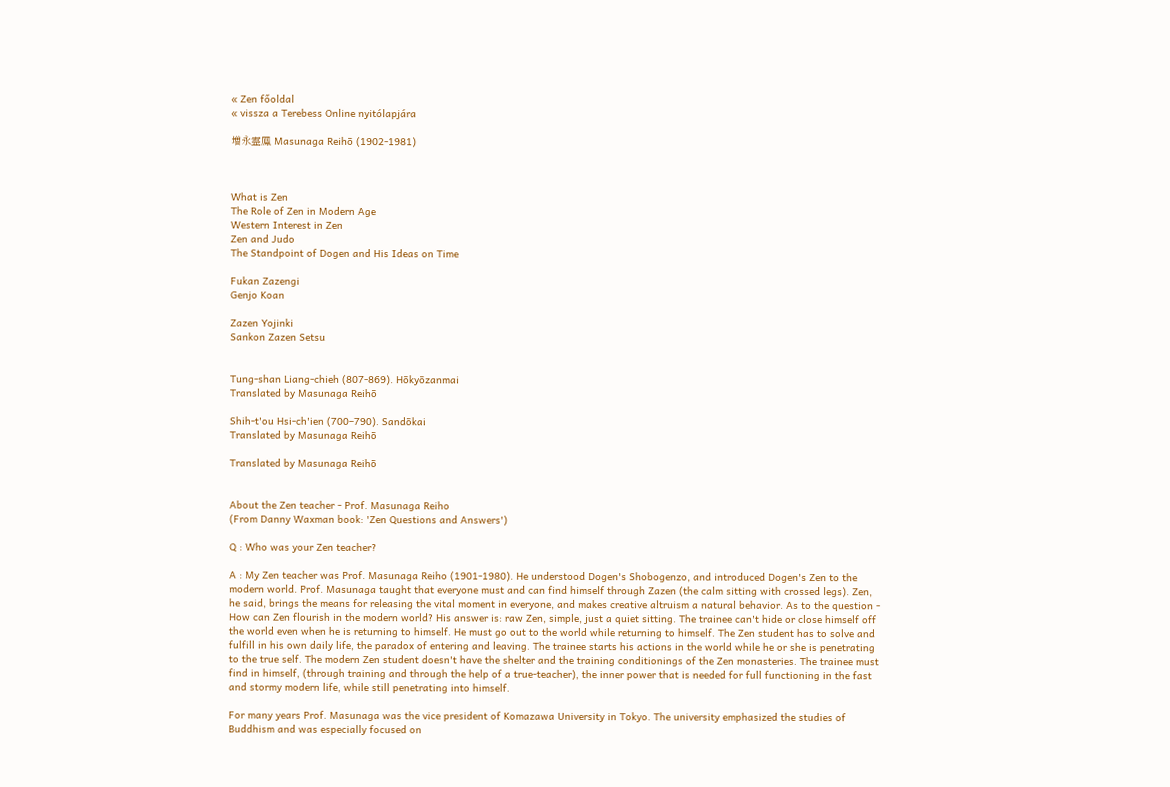« Zen főoldal
« vissza a Terebess Online nyitólapjára

増永霊鳳 Masunaga Reihō (1902-1981)



What is Zen
The Role of Zen in Modern Age
Western Interest in Zen
Zen and Judo
The Standpoint of Dogen and His Ideas on Time

Fukan Zazengi
Genjo Koan

Zazen Yojinki
Sankon Zazen Setsu


Tung-shan Liang-chieh (807-869). Hōkyōzanmai
Translated by Masunaga Reihō

Shih-t'ou Hsi-ch'ien (700–790). Sandōkai
Translated by Masunaga Reihō

Translated by Masunaga Reihō


About the Zen teacher - Prof. Masunaga Reiho
(From Danny Waxman book: 'Zen Questions and Answers')

Q : Who was your Zen teacher?

A : My Zen teacher was Prof. Masunaga Reiho (1901-1980). He understood Dogen's Shobogenzo, and introduced Dogen's Zen to the modern world. Prof. Masunaga taught that everyone must and can find himself through Zazen (the calm sitting with crossed legs). Zen, he said, brings the means for releasing the vital moment in everyone, and makes creative altruism a natural behavior. As to the question - How can Zen flourish in the modern world? His answer is: raw Zen, simple, just a quiet sitting. The trainee can't hide or close himself off the world even when he is returning to himself. He must go out to the world while returning to himself. The Zen student has to solve and fulfill in his own daily life, the paradox of entering and leaving. The trainee starts his actions in the world while he or she is penetrating to the true self. The modern Zen student doesn't have the shelter and the training conditionings of the Zen monasteries. The trainee must find in himself, (through training and through the help of a true-teacher), the inner power that is needed for full functioning in the fast and stormy modern life, while still penetrating into himself.

For many years Prof. Masunaga was the vice president of Komazawa University in Tokyo. The university emphasized the studies of Buddhism and was especially focused on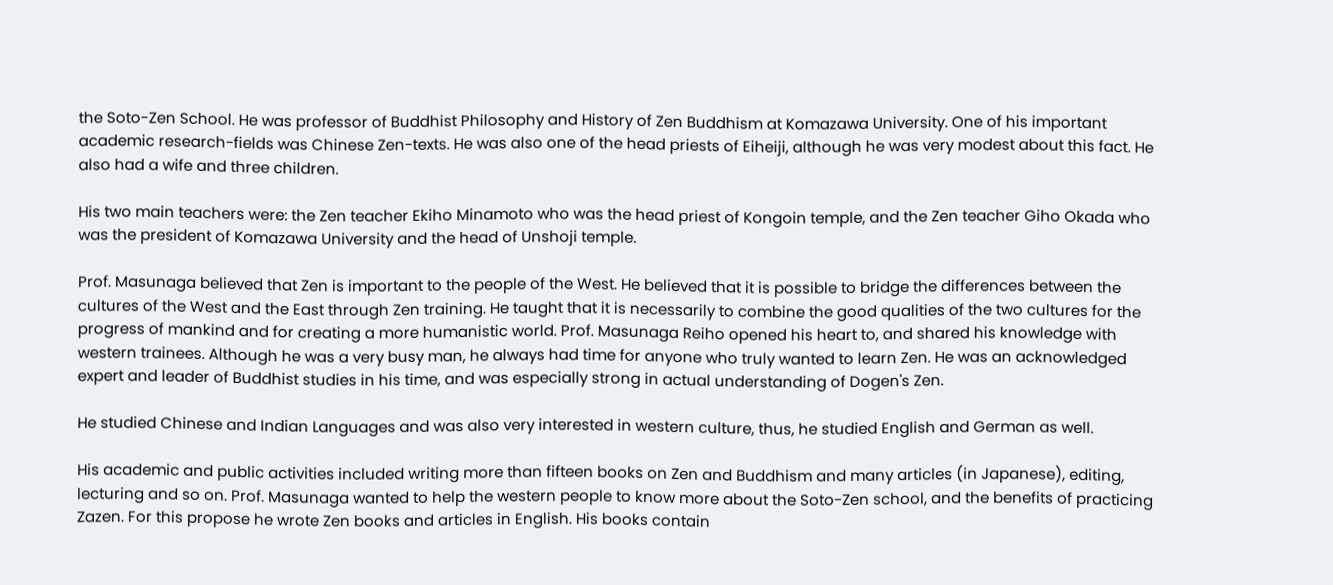the Soto-Zen School. He was professor of Buddhist Philosophy and History of Zen Buddhism at Komazawa University. One of his important academic research-fields was Chinese Zen-texts. He was also one of the head priests of Eiheiji, although he was very modest about this fact. He also had a wife and three children.

His two main teachers were: the Zen teacher Ekiho Minamoto who was the head priest of Kongoin temple, and the Zen teacher Giho Okada who was the president of Komazawa University and the head of Unshoji temple.

Prof. Masunaga believed that Zen is important to the people of the West. He believed that it is possible to bridge the differences between the cultures of the West and the East through Zen training. He taught that it is necessarily to combine the good qualities of the two cultures for the progress of mankind and for creating a more humanistic world. Prof. Masunaga Reiho opened his heart to, and shared his knowledge with western trainees. Although he was a very busy man, he always had time for anyone who truly wanted to learn Zen. He was an acknowledged expert and leader of Buddhist studies in his time, and was especially strong in actual understanding of Dogen's Zen.

He studied Chinese and Indian Languages and was also very interested in western culture, thus, he studied English and German as well.

His academic and public activities included writing more than fifteen books on Zen and Buddhism and many articles (in Japanese), editing, lecturing and so on. Prof. Masunaga wanted to help the western people to know more about the Soto-Zen school, and the benefits of practicing Zazen. For this propose he wrote Zen books and articles in English. His books contain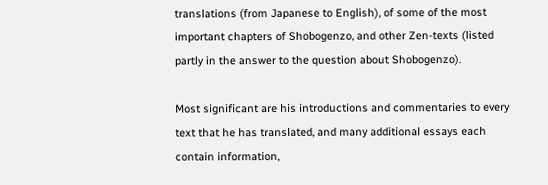translations (from Japanese to English), of some of the most important chapters of Shobogenzo, and other Zen-texts (listed partly in the answer to the question about Shobogenzo).

Most significant are his introductions and commentaries to every text that he has translated, and many additional essays each contain information,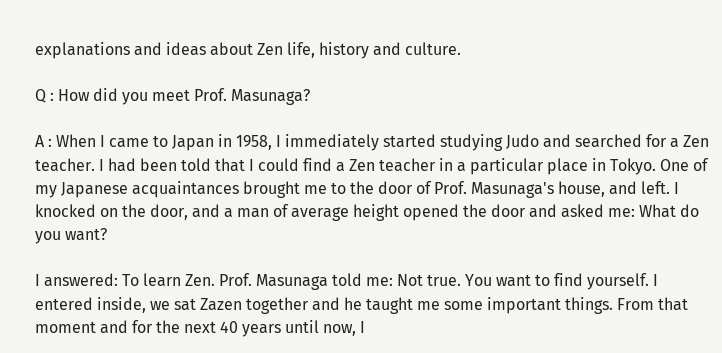explanations and ideas about Zen life, history and culture.

Q : How did you meet Prof. Masunaga?

A : When I came to Japan in 1958, I immediately started studying Judo and searched for a Zen teacher. I had been told that I could find a Zen teacher in a particular place in Tokyo. One of my Japanese acquaintances brought me to the door of Prof. Masunaga's house, and left. I knocked on the door, and a man of average height opened the door and asked me: What do you want?

I answered: To learn Zen. Prof. Masunaga told me: Not true. You want to find yourself. I entered inside, we sat Zazen together and he taught me some important things. From that moment and for the next 40 years until now, I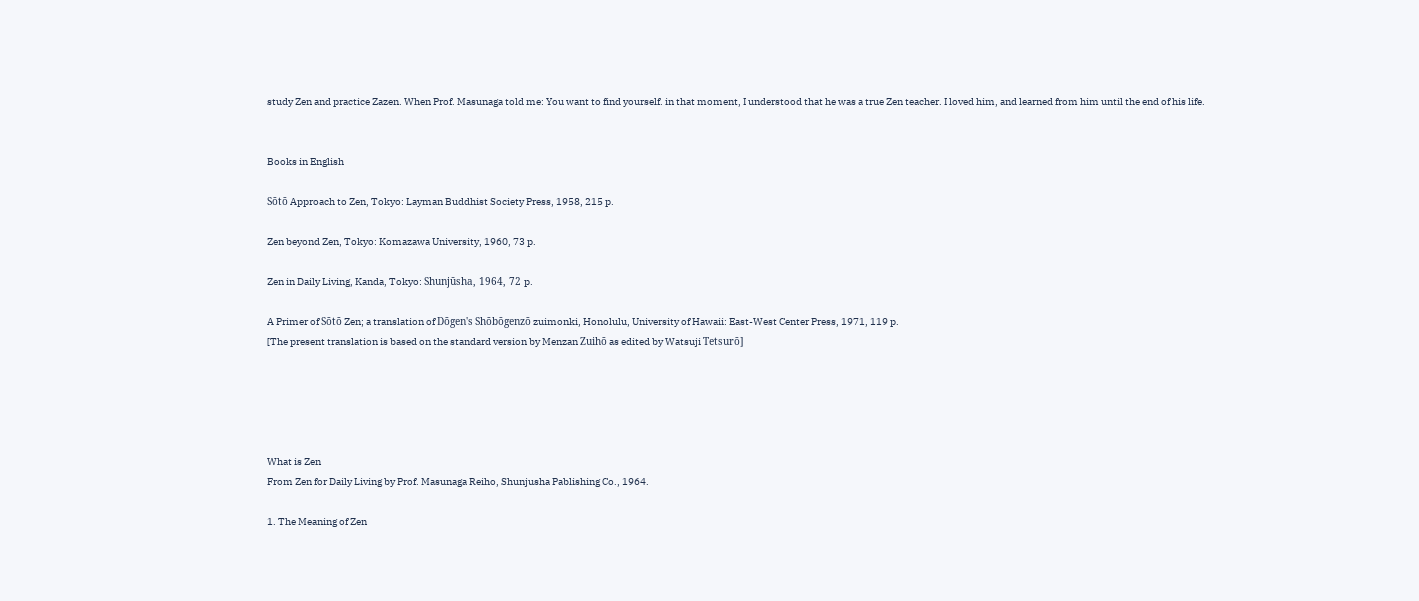study Zen and practice Zazen. When Prof. Masunaga told me: You want to find yourself. in that moment, I understood that he was a true Zen teacher. I loved him, and learned from him until the end of his life.


Books in English

Sōtō Approach to Zen, Tokyo: Layman Buddhist Society Press, 1958, 215 p.

Zen beyond Zen, Tokyo: Komazawa University, 1960, 73 p.

Zen in Daily Living, Kanda, Tokyo: Shunjūsha, 1964, 72 p.

A Primer of Sōtō Zen; a translation of Dōgen's Shōbōgenzō zuimonki, Honolulu, University of Hawaii: East-West Center Press, 1971, 119 p.
[The present translation is based on the standard version by Menzan Zuihō as edited by Watsuji Tetsurō]





What is Zen
From Zen for Daily Living by Prof. Masunaga Reiho, Shunjusha Pablishing Co., 1964.

1. The Meaning of Zen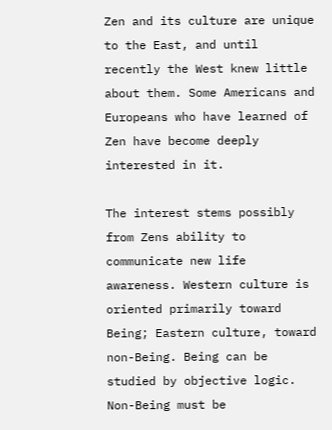Zen and its culture are unique to the East, and until recently the West knew little about them. Some Americans and Europeans who have learned of Zen have become deeply interested in it.

The interest stems possibly from Zens ability to communicate new life awareness. Western culture is oriented primarily toward Being; Eastern culture, toward non-Being. Being can be studied by objective logic. Non-Being must be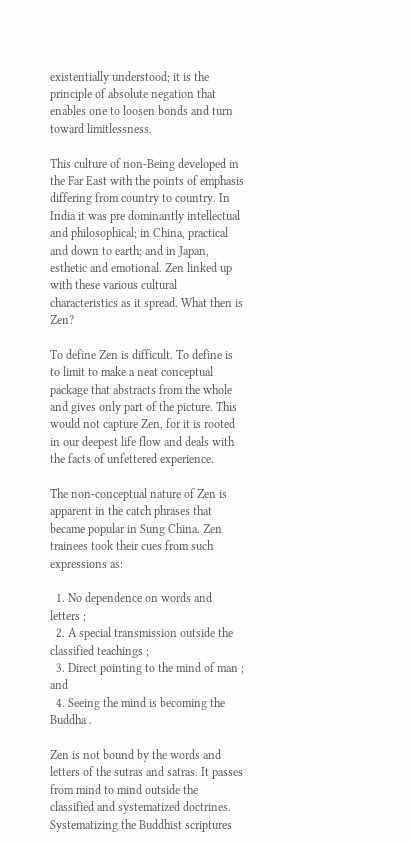existentially understood; it is the principle of absolute negation that enables one to loosen bonds and turn toward limitlessness.

This culture of non-Being developed in the Far East with the points of emphasis differing from country to country. In India it was pre dominantly intellectual and philosophical; in China, practical and down to earth; and in Japan, esthetic and emotional. Zen linked up with these various cultural characteristics as it spread. What then is Zen?

To define Zen is difficult. To define is to limit to make a neat conceptual package that abstracts from the whole and gives only part of the picture. This would not capture Zen, for it is rooted in our deepest life flow and deals with the facts of unfettered experience.

The non-conceptual nature of Zen is apparent in the catch phrases that became popular in Sung China. Zen trainees took their cues from such expressions as:

  1. No dependence on words and letters ;
  2. A special transmission outside the classified teachings ;
  3. Direct pointing to the mind of man ; and
  4. Seeing the mind is becoming the Buddha .

Zen is not bound by the words and letters of the sutras and satras. It passes from mind to mind outside the classified and systematized doctrines. Systematizing the Buddhist scriptures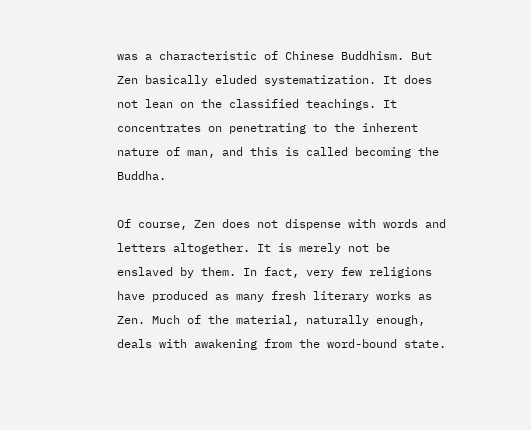was a characteristic of Chinese Buddhism. But Zen basically eluded systematization. It does not lean on the classified teachings. It concentrates on penetrating to the inherent nature of man, and this is called becoming the Buddha.

Of course, Zen does not dispense with words and letters altogether. It is merely not be enslaved by them. In fact, very few religions have produced as many fresh literary works as Zen. Much of the material, naturally enough, deals with awakening from the word-bound state.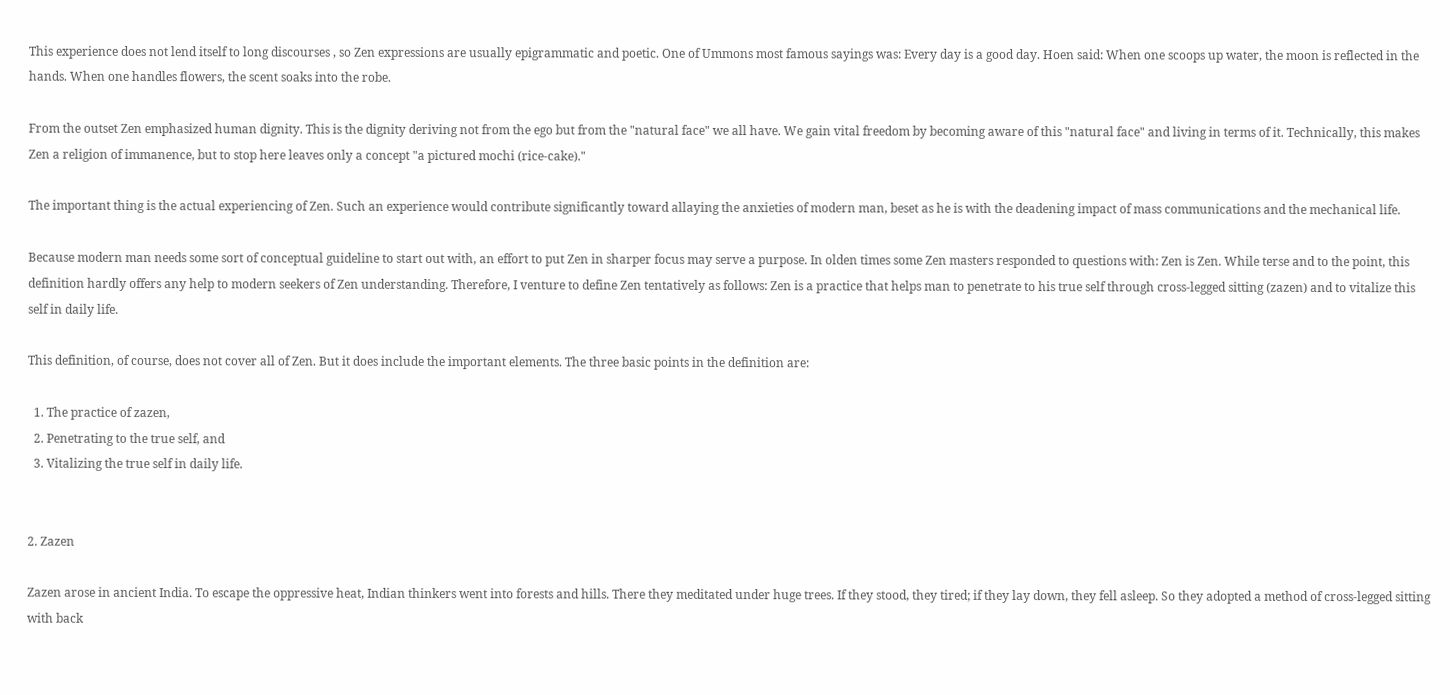This experience does not lend itself to long discourses , so Zen expressions are usually epigrammatic and poetic. One of Ummons most famous sayings was: Every day is a good day. Hoen said: When one scoops up water, the moon is reflected in the hands. When one handles flowers, the scent soaks into the robe.

From the outset Zen emphasized human dignity. This is the dignity deriving not from the ego but from the "natural face" we all have. We gain vital freedom by becoming aware of this "natural face" and living in terms of it. Technically, this makes Zen a religion of immanence, but to stop here leaves only a concept "a pictured mochi (rice-cake)."

The important thing is the actual experiencing of Zen. Such an experience would contribute significantly toward allaying the anxieties of modern man, beset as he is with the deadening impact of mass communications and the mechanical life.

Because modern man needs some sort of conceptual guideline to start out with, an effort to put Zen in sharper focus may serve a purpose. In olden times some Zen masters responded to questions with: Zen is Zen. While terse and to the point, this definition hardly offers any help to modern seekers of Zen understanding. Therefore, I venture to define Zen tentatively as follows: Zen is a practice that helps man to penetrate to his true self through cross-legged sitting (zazen) and to vitalize this self in daily life.

This definition, of course, does not cover all of Zen. But it does include the important elements. The three basic points in the definition are:

  1. The practice of zazen,
  2. Penetrating to the true self, and
  3. Vitalizing the true self in daily life.


2. Zazen

Zazen arose in ancient India. To escape the oppressive heat, Indian thinkers went into forests and hills. There they meditated under huge trees. If they stood, they tired; if they lay down, they fell asleep. So they adopted a method of cross-legged sitting with back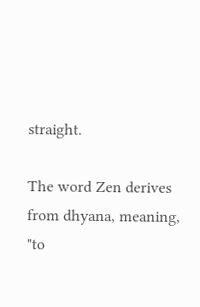straight.

The word Zen derives from dhyana, meaning, "to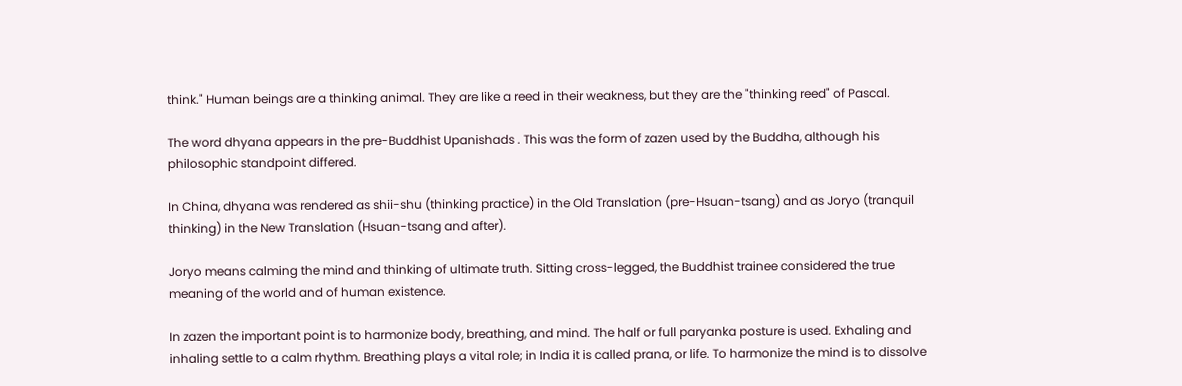think." Human beings are a thinking animal. They are like a reed in their weakness, but they are the "thinking reed" of Pascal.

The word dhyana appears in the pre-Buddhist Upanishads . This was the form of zazen used by the Buddha, although his philosophic standpoint differed.

In China, dhyana was rendered as shii-shu (thinking practice) in the Old Translation (pre-Hsuan-tsang) and as Joryo (tranquil thinking) in the New Translation (Hsuan-tsang and after).

Joryo means calming the mind and thinking of ultimate truth. Sitting cross-legged, the Buddhist trainee considered the true meaning of the world and of human existence.

In zazen the important point is to harmonize body, breathing, and mind. The half or full paryanka posture is used. Exhaling and inhaling settle to a calm rhythm. Breathing plays a vital role; in India it is called prana, or life. To harmonize the mind is to dissolve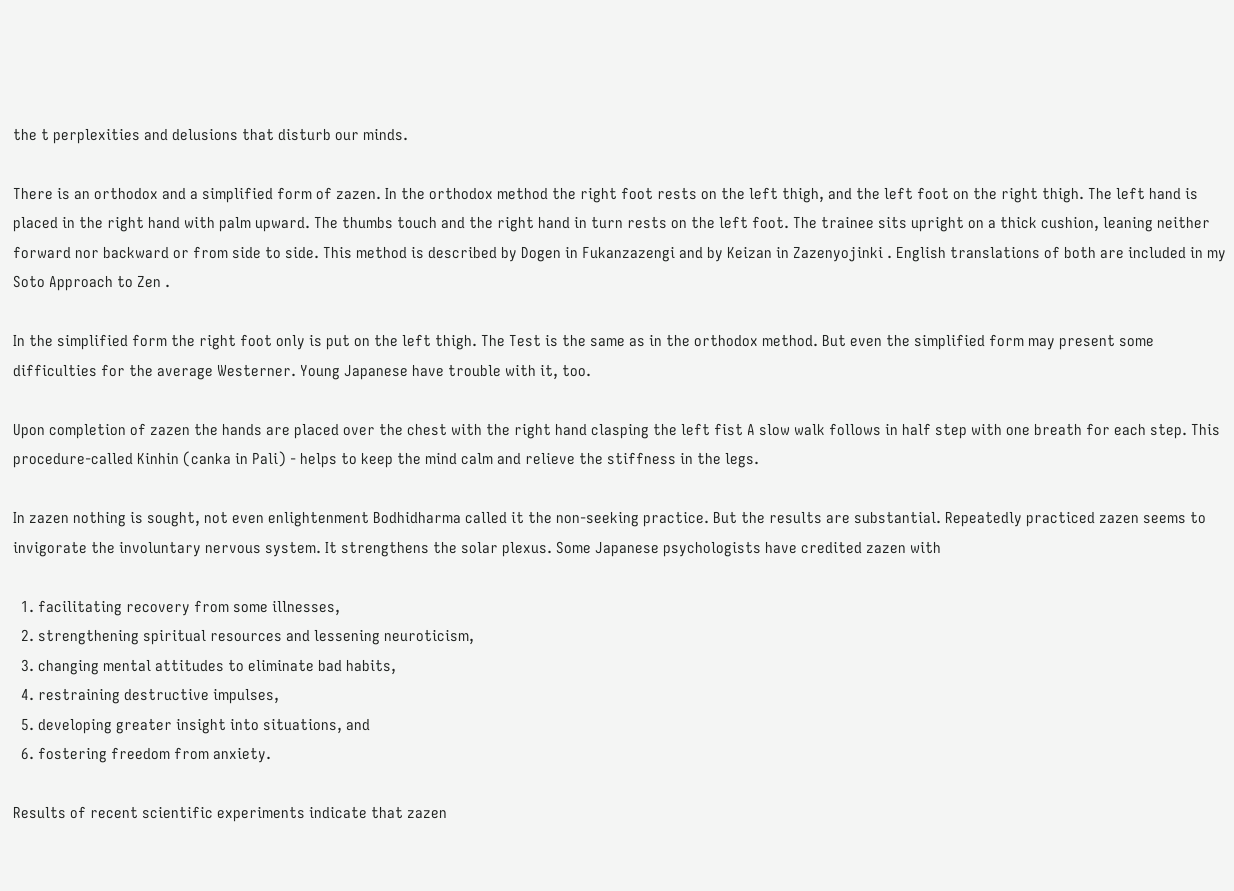the t perplexities and delusions that disturb our minds.

There is an orthodox and a simplified form of zazen. In the orthodox method the right foot rests on the left thigh, and the left foot on the right thigh. The left hand is placed in the right hand with palm upward. The thumbs touch and the right hand in turn rests on the left foot. The trainee sits upright on a thick cushion, leaning neither forward nor backward or from side to side. This method is described by Dogen in Fukanzazengi and by Keizan in Zazenyojinki . English translations of both are included in my Soto Approach to Zen .

In the simplified form the right foot only is put on the left thigh. The Test is the same as in the orthodox method. But even the simplified form may present some difficulties for the average Westerner. Young Japanese have trouble with it, too.

Upon completion of zazen the hands are placed over the chest with the right hand clasping the left fist A slow walk follows in half step with one breath for each step. This procedure-called Kinhin (canka in Pali) - helps to keep the mind calm and relieve the stiffness in the legs.

In zazen nothing is sought, not even enlightenment Bodhidharma called it the non-seeking practice. But the results are substantial. Repeatedly practiced zazen seems to invigorate the involuntary nervous system. It strengthens the solar plexus. Some Japanese psychologists have credited zazen with

  1. facilitating recovery from some illnesses,
  2. strengthening spiritual resources and lessening neuroticism,
  3. changing mental attitudes to eliminate bad habits,
  4. restraining destructive impulses,
  5. developing greater insight into situations, and
  6. fostering freedom from anxiety.

Results of recent scientific experiments indicate that zazen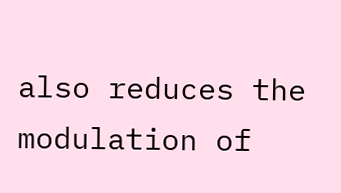also reduces the modulation of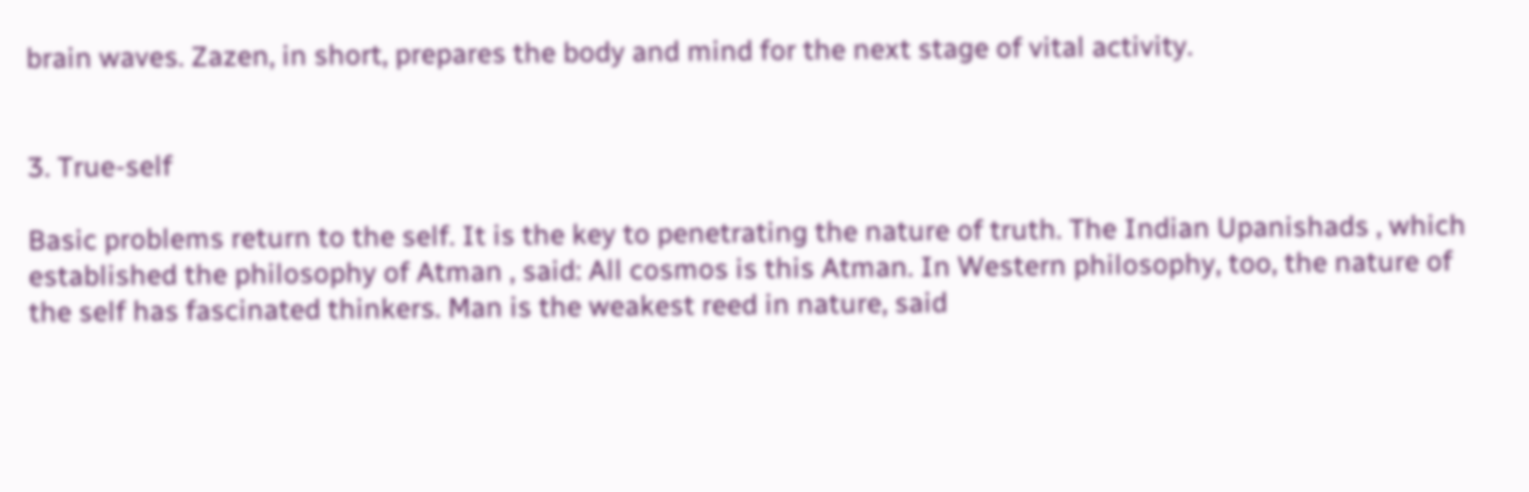brain waves. Zazen, in short, prepares the body and mind for the next stage of vital activity.


3. True-self

Basic problems return to the self. It is the key to penetrating the nature of truth. The Indian Upanishads , which established the philosophy of Atman , said: All cosmos is this Atman. In Western philosophy, too, the nature of the self has fascinated thinkers. Man is the weakest reed in nature, said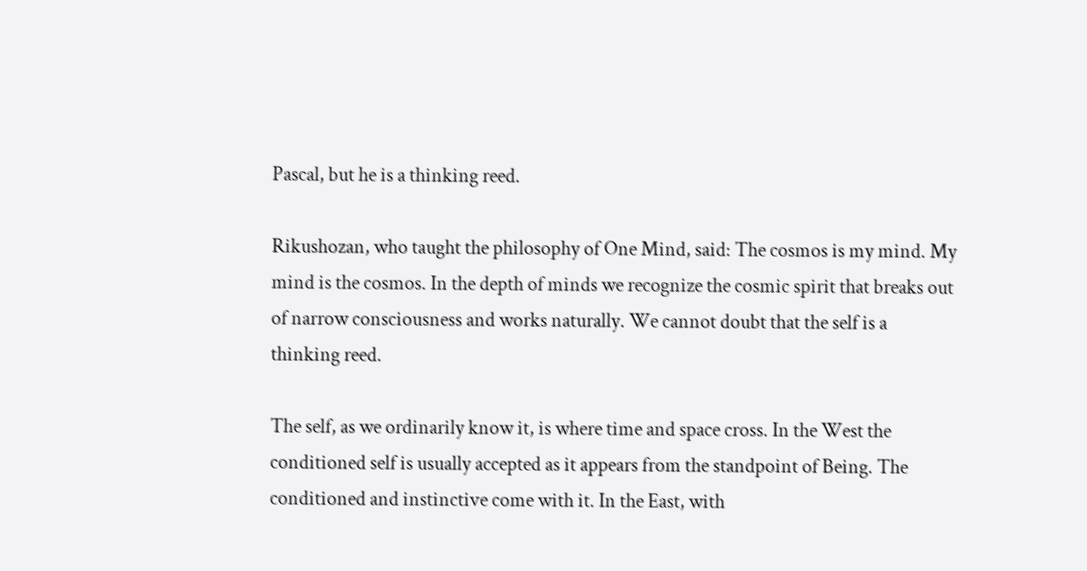Pascal, but he is a thinking reed.

Rikushozan, who taught the philosophy of One Mind, said: The cosmos is my mind. My mind is the cosmos. In the depth of minds we recognize the cosmic spirit that breaks out of narrow consciousness and works naturally. We cannot doubt that the self is a thinking reed.

The self, as we ordinarily know it, is where time and space cross. In the West the conditioned self is usually accepted as it appears from the standpoint of Being. The conditioned and instinctive come with it. In the East, with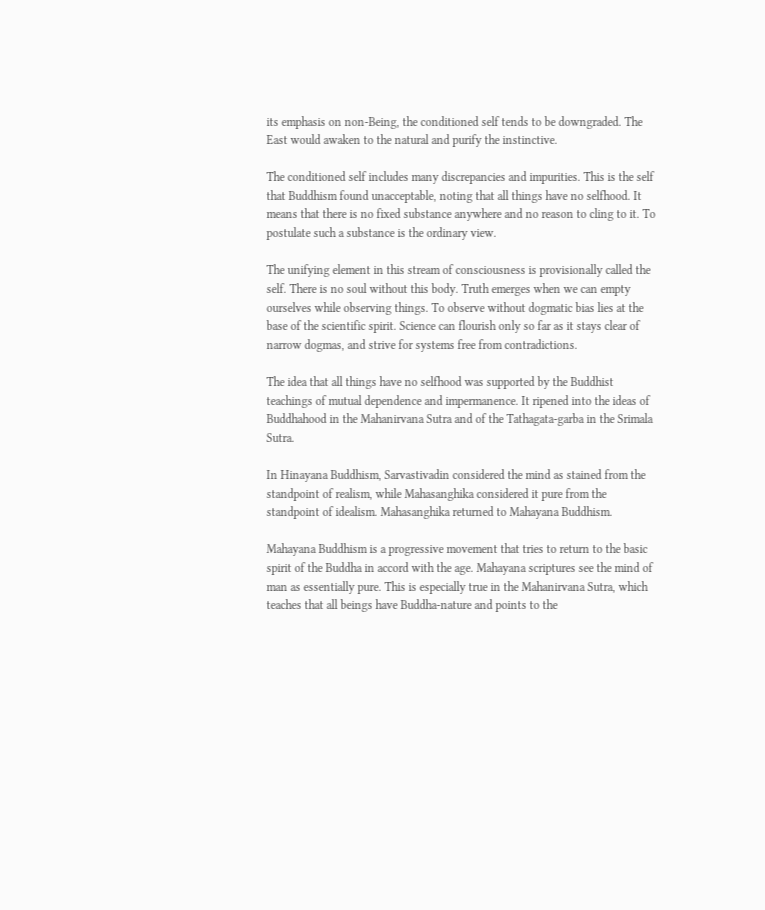its emphasis on non-Being, the conditioned self tends to be downgraded. The East would awaken to the natural and purify the instinctive.

The conditioned self includes many discrepancies and impurities. This is the self that Buddhism found unacceptable, noting that all things have no selfhood. It means that there is no fixed substance anywhere and no reason to cling to it. To postulate such a substance is the ordinary view.

The unifying element in this stream of consciousness is provisionally called the self. There is no soul without this body. Truth emerges when we can empty ourselves while observing things. To observe without dogmatic bias lies at the base of the scientific spirit. Science can flourish only so far as it stays clear of narrow dogmas, and strive for systems free from contradictions.

The idea that all things have no selfhood was supported by the Buddhist teachings of mutual dependence and impermanence. It ripened into the ideas of Buddhahood in the Mahanirvana Sutra and of the Tathagata-garba in the Srimala Sutra.

In Hinayana Buddhism, Sarvastivadin considered the mind as stained from the standpoint of realism, while Mahasanghika considered it pure from the standpoint of idealism. Mahasanghika returned to Mahayana Buddhism.

Mahayana Buddhism is a progressive movement that tries to return to the basic spirit of the Buddha in accord with the age. Mahayana scriptures see the mind of man as essentially pure. This is especially true in the Mahanirvana Sutra, which teaches that all beings have Buddha-nature and points to the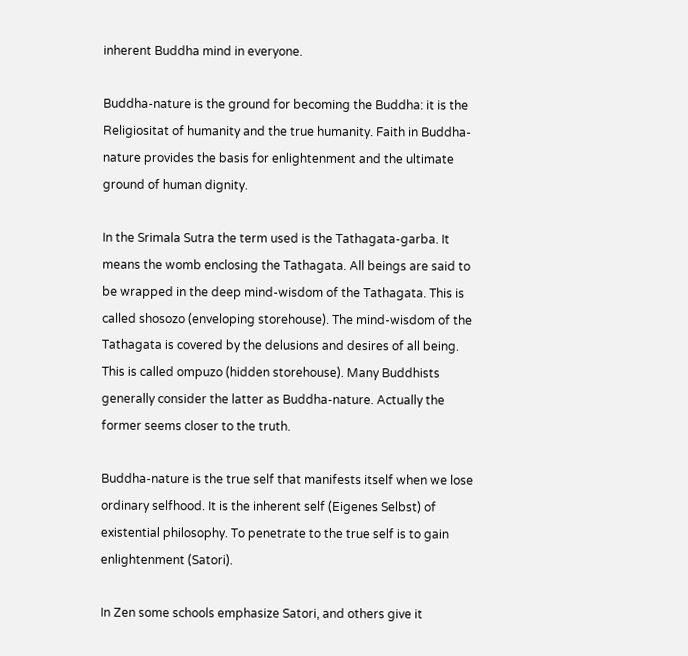inherent Buddha mind in everyone.

Buddha-nature is the ground for becoming the Buddha: it is the Religiositat of humanity and the true humanity. Faith in Buddha- nature provides the basis for enlightenment and the ultimate ground of human dignity.

In the Srimala Sutra the term used is the Tathagata-garba. It means the womb enclosing the Tathagata. All beings are said to be wrapped in the deep mind-wisdom of the Tathagata. This is called shosozo (enveloping storehouse). The mind-wisdom of the Tathagata is covered by the delusions and desires of all being. This is called ompuzo (hidden storehouse). Many Buddhists generally consider the latter as Buddha-nature. Actually the former seems closer to the truth.

Buddha-nature is the true self that manifests itself when we lose ordinary selfhood. It is the inherent self (Eigenes Selbst) of existential philosophy. To penetrate to the true self is to gain enlightenment (Satori).

In Zen some schools emphasize Satori, and others give it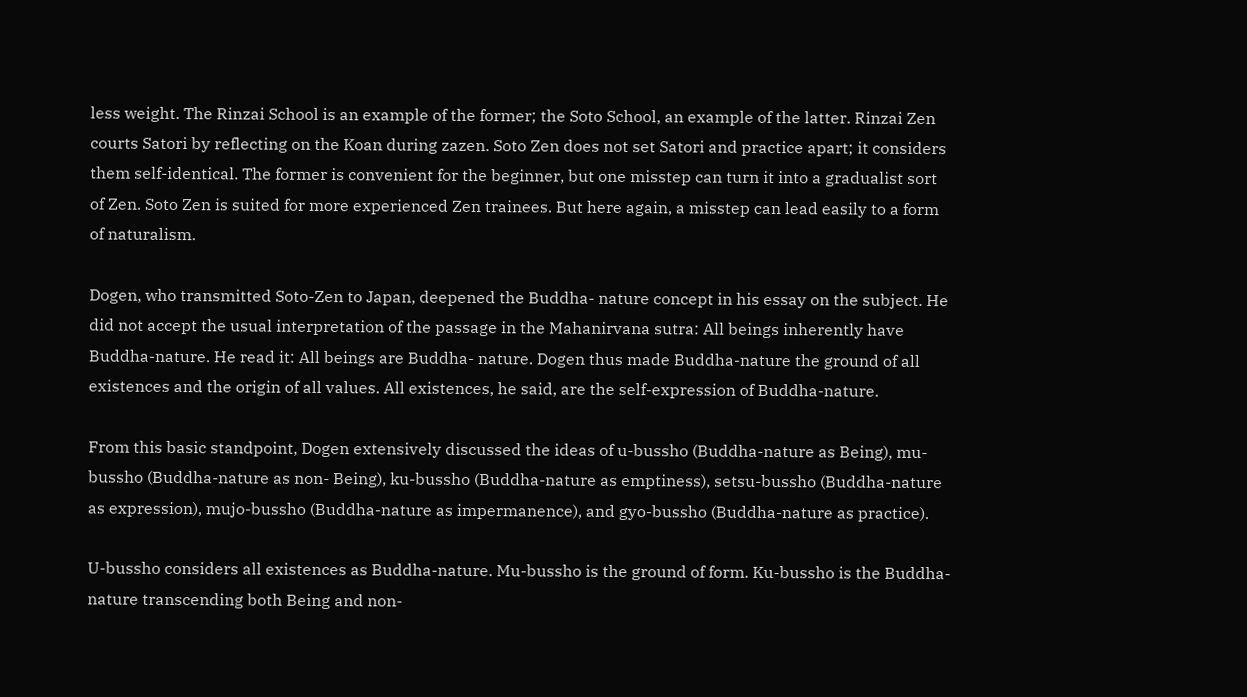less weight. The Rinzai School is an example of the former; the Soto School, an example of the latter. Rinzai Zen courts Satori by reflecting on the Koan during zazen. Soto Zen does not set Satori and practice apart; it considers them self-identical. The former is convenient for the beginner, but one misstep can turn it into a gradualist sort of Zen. Soto Zen is suited for more experienced Zen trainees. But here again, a misstep can lead easily to a form of naturalism.

Dogen, who transmitted Soto-Zen to Japan, deepened the Buddha- nature concept in his essay on the subject. He did not accept the usual interpretation of the passage in the Mahanirvana sutra: All beings inherently have Buddha-nature. He read it: All beings are Buddha- nature. Dogen thus made Buddha-nature the ground of all existences and the origin of all values. All existences, he said, are the self-expression of Buddha-nature.

From this basic standpoint, Dogen extensively discussed the ideas of u-bussho (Buddha-nature as Being), mu-bussho (Buddha-nature as non- Being), ku-bussho (Buddha-nature as emptiness), setsu-bussho (Buddha-nature as expression), mujo-bussho (Buddha-nature as impermanence), and gyo-bussho (Buddha-nature as practice).

U-bussho considers all existences as Buddha-nature. Mu-bussho is the ground of form. Ku-bussho is the Buddha-nature transcending both Being and non-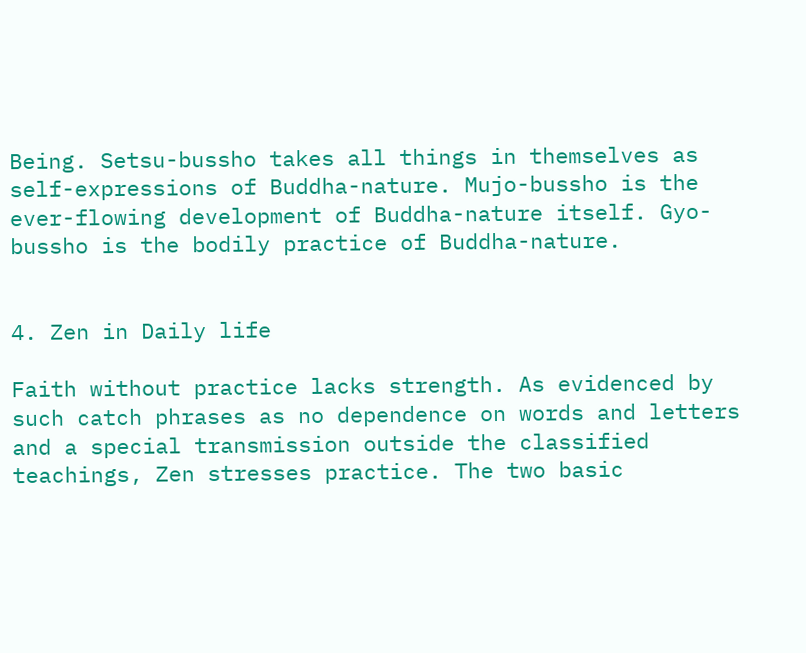Being. Setsu-bussho takes all things in themselves as self-expressions of Buddha-nature. Mujo-bussho is the ever-flowing development of Buddha-nature itself. Gyo-bussho is the bodily practice of Buddha-nature.


4. Zen in Daily life

Faith without practice lacks strength. As evidenced by such catch phrases as no dependence on words and letters and a special transmission outside the classified teachings, Zen stresses practice. The two basic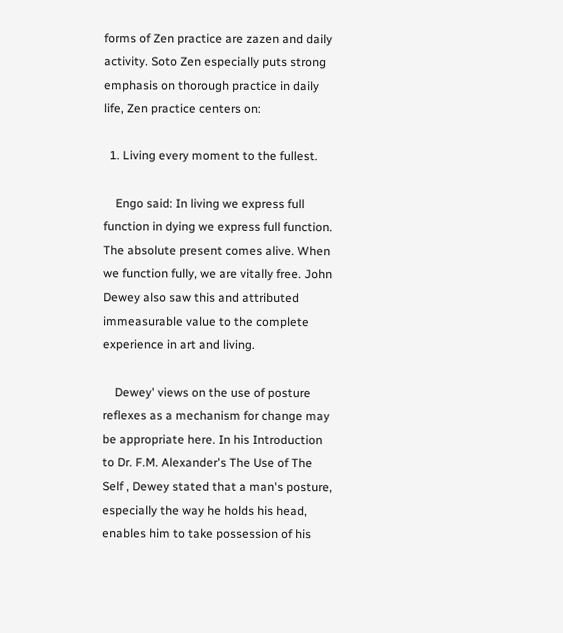forms of Zen practice are zazen and daily activity. Soto Zen especially puts strong emphasis on thorough practice in daily life, Zen practice centers on:

  1. Living every moment to the fullest.

    Engo said: In living we express full function in dying we express full function. The absolute present comes alive. When we function fully, we are vitally free. John Dewey also saw this and attributed immeasurable value to the complete experience in art and living.

    Dewey' views on the use of posture reflexes as a mechanism for change may be appropriate here. In his Introduction to Dr. F.M. Alexander's The Use of The Self , Dewey stated that a man's posture, especially the way he holds his head, enables him to take possession of his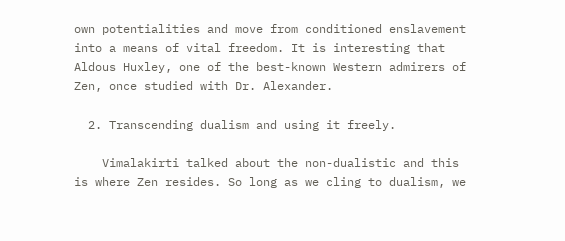own potentialities and move from conditioned enslavement into a means of vital freedom. It is interesting that Aldous Huxley, one of the best-known Western admirers of Zen, once studied with Dr. Alexander.

  2. Transcending dualism and using it freely.

    Vimalakirti talked about the non-dualistic and this is where Zen resides. So long as we cling to dualism, we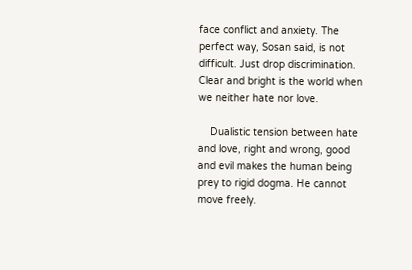face conflict and anxiety. The perfect way, Sosan said, is not difficult. Just drop discrimination. Clear and bright is the world when we neither hate nor love.

    Dualistic tension between hate and love, right and wrong, good and evil makes the human being prey to rigid dogma. He cannot move freely.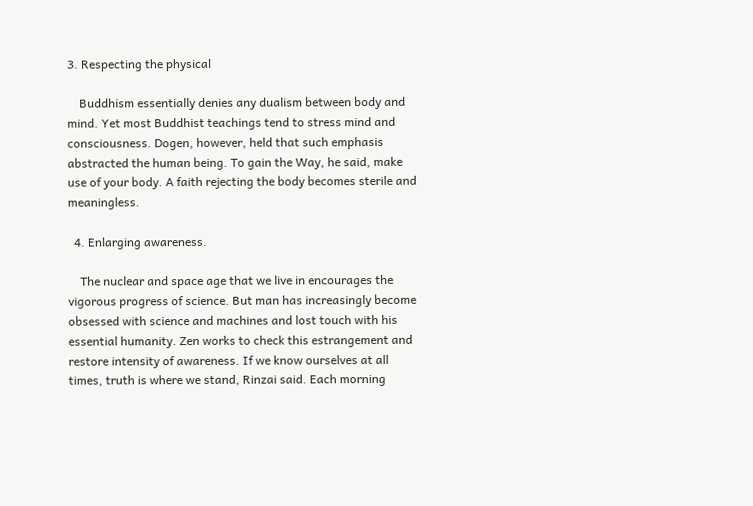3. Respecting the physical

    Buddhism essentially denies any dualism between body and mind. Yet most Buddhist teachings tend to stress mind and consciousness. Dogen, however, held that such emphasis abstracted the human being. To gain the Way, he said, make use of your body. A faith rejecting the body becomes sterile and meaningless.

  4. Enlarging awareness.

    The nuclear and space age that we live in encourages the vigorous progress of science. But man has increasingly become obsessed with science and machines and lost touch with his essential humanity. Zen works to check this estrangement and restore intensity of awareness. If we know ourselves at all times, truth is where we stand, Rinzai said. Each morning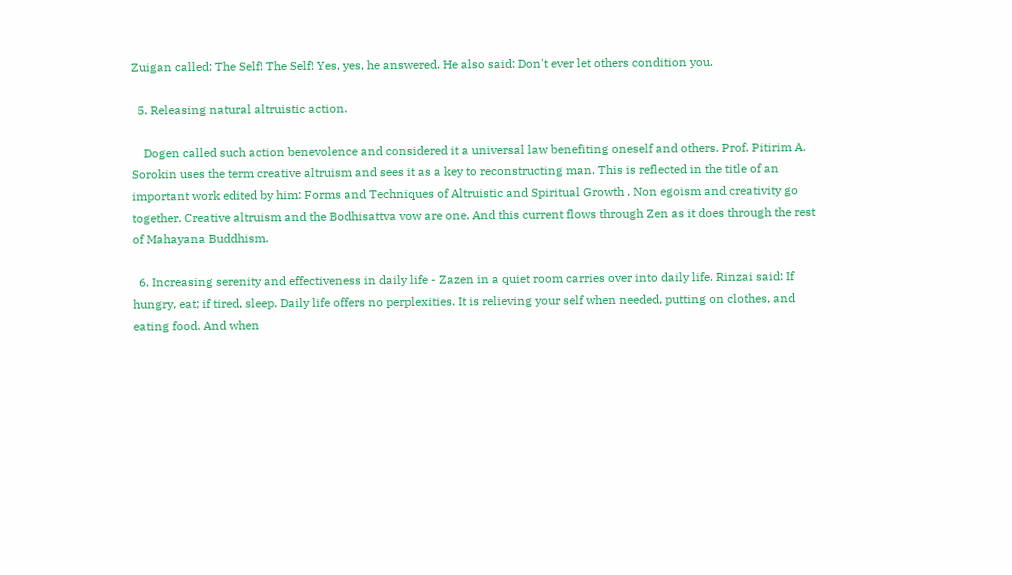Zuigan called: The Self! The Self! Yes, yes, he answered. He also said: Don't ever let others condition you.

  5. Releasing natural altruistic action.

    Dogen called such action benevolence and considered it a universal law benefiting oneself and others. Prof. Pitirim A. Sorokin uses the term creative altruism and sees it as a key to reconstructing man. This is reflected in the title of an important work edited by him: Forms and Techniques of Altruistic and Spiritual Growth . Non egoism and creativity go together. Creative altruism and the Bodhisattva vow are one. And this current flows through Zen as it does through the rest of Mahayana Buddhism.

  6. Increasing serenity and effectiveness in daily life - Zazen in a quiet room carries over into daily life. Rinzai said: If hungry, eat; if tired, sleep. Daily life offers no perplexities. It is relieving your self when needed, putting on clothes, and eating food. And when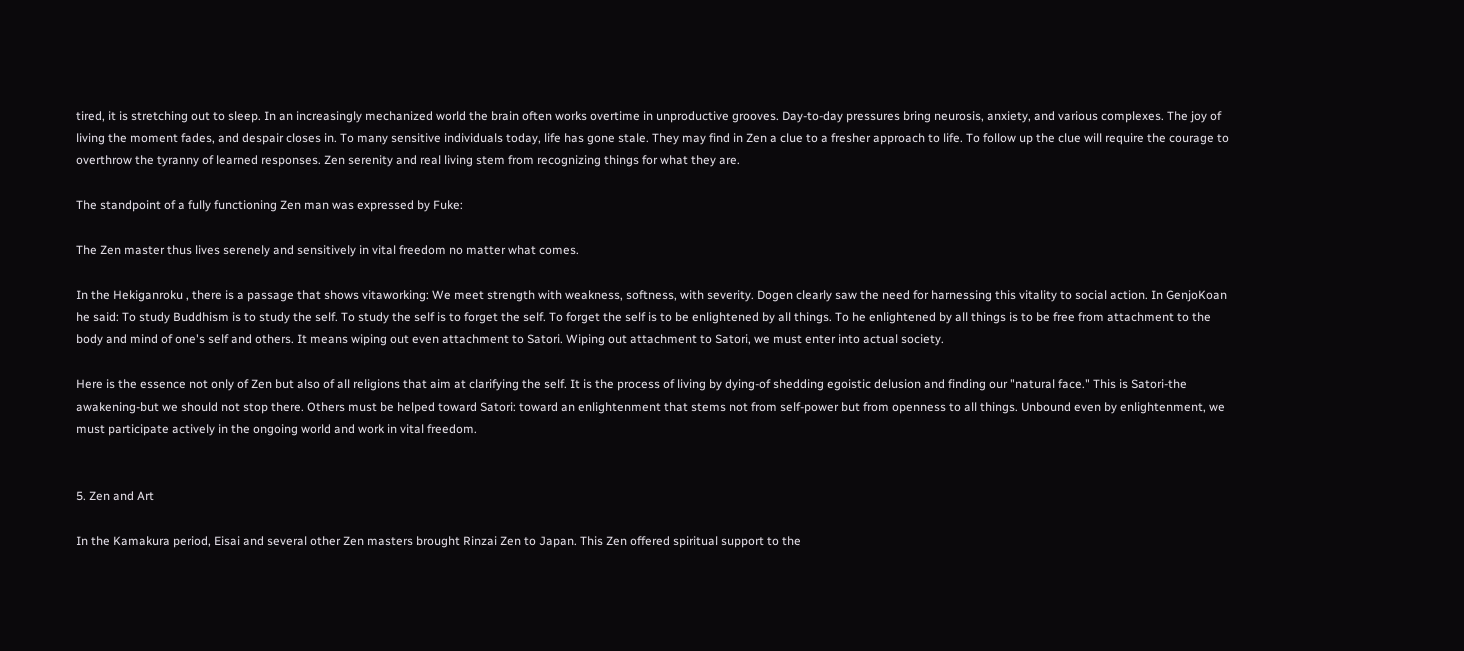tired, it is stretching out to sleep. In an increasingly mechanized world the brain often works overtime in unproductive grooves. Day-to-day pressures bring neurosis, anxiety, and various complexes. The joy of living the moment fades, and despair closes in. To many sensitive individuals today, life has gone stale. They may find in Zen a clue to a fresher approach to life. To follow up the clue will require the courage to overthrow the tyranny of learned responses. Zen serenity and real living stem from recognizing things for what they are.

The standpoint of a fully functioning Zen man was expressed by Fuke:

The Zen master thus lives serenely and sensitively in vital freedom no matter what comes.

In the Hekiganroku , there is a passage that shows vitaworking: We meet strength with weakness, softness, with severity. Dogen clearly saw the need for harnessing this vitality to social action. In GenjoKoan he said: To study Buddhism is to study the self. To study the self is to forget the self. To forget the self is to be enlightened by all things. To he enlightened by all things is to be free from attachment to the body and mind of one's self and others. It means wiping out even attachment to Satori. Wiping out attachment to Satori, we must enter into actual society.

Here is the essence not only of Zen but also of all religions that aim at clarifying the self. It is the process of living by dying-of shedding egoistic delusion and finding our "natural face." This is Satori-the awakening-but we should not stop there. Others must be helped toward Satori: toward an enlightenment that stems not from self-power but from openness to all things. Unbound even by enlightenment, we must participate actively in the ongoing world and work in vital freedom.


5. Zen and Art

In the Kamakura period, Eisai and several other Zen masters brought Rinzai Zen to Japan. This Zen offered spiritual support to the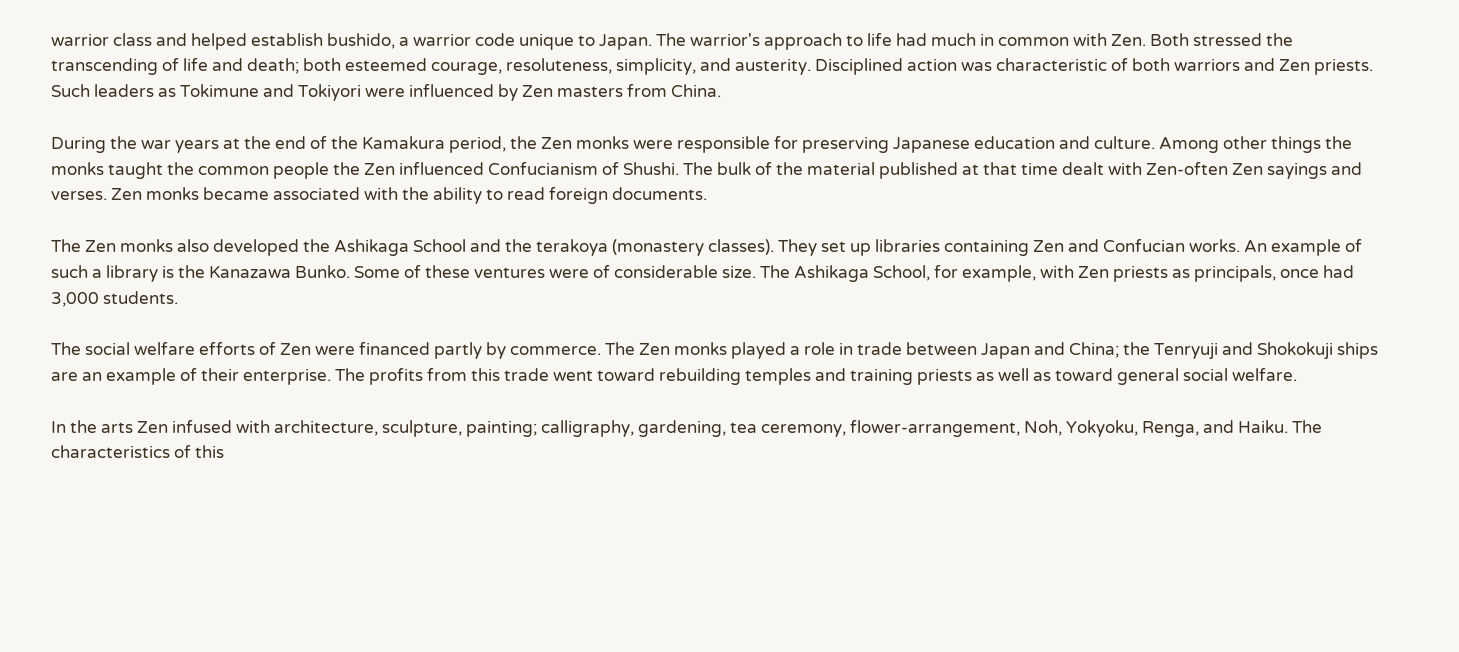warrior class and helped establish bushido, a warrior code unique to Japan. The warrior's approach to life had much in common with Zen. Both stressed the transcending of life and death; both esteemed courage, resoluteness, simplicity, and austerity. Disciplined action was characteristic of both warriors and Zen priests. Such leaders as Tokimune and Tokiyori were influenced by Zen masters from China.

During the war years at the end of the Kamakura period, the Zen monks were responsible for preserving Japanese education and culture. Among other things the monks taught the common people the Zen influenced Confucianism of Shushi. The bulk of the material published at that time dealt with Zen-often Zen sayings and verses. Zen monks became associated with the ability to read foreign documents.

The Zen monks also developed the Ashikaga School and the terakoya (monastery classes). They set up libraries containing Zen and Confucian works. An example of such a library is the Kanazawa Bunko. Some of these ventures were of considerable size. The Ashikaga School, for example, with Zen priests as principals, once had 3,000 students.

The social welfare efforts of Zen were financed partly by commerce. The Zen monks played a role in trade between Japan and China; the Tenryuji and Shokokuji ships are an example of their enterprise. The profits from this trade went toward rebuilding temples and training priests as well as toward general social welfare.

In the arts Zen infused with architecture, sculpture, painting; calligraphy, gardening, tea ceremony, flower-arrangement, Noh, Yokyoku, Renga, and Haiku. The characteristics of this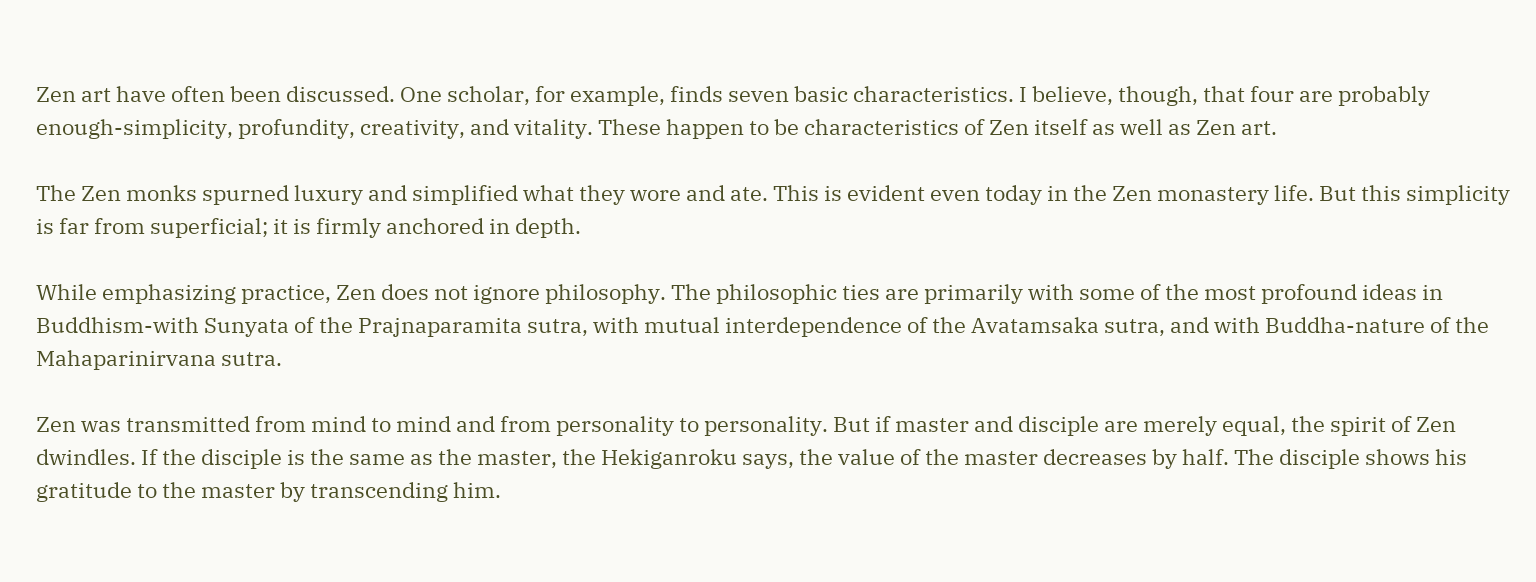Zen art have often been discussed. One scholar, for example, finds seven basic characteristics. I believe, though, that four are probably enough-simplicity, profundity, creativity, and vitality. These happen to be characteristics of Zen itself as well as Zen art.

The Zen monks spurned luxury and simplified what they wore and ate. This is evident even today in the Zen monastery life. But this simplicity is far from superficial; it is firmly anchored in depth.

While emphasizing practice, Zen does not ignore philosophy. The philosophic ties are primarily with some of the most profound ideas in Buddhism-with Sunyata of the Prajnaparamita sutra, with mutual interdependence of the Avatamsaka sutra, and with Buddha-nature of the Mahaparinirvana sutra.

Zen was transmitted from mind to mind and from personality to personality. But if master and disciple are merely equal, the spirit of Zen dwindles. If the disciple is the same as the master, the Hekiganroku says, the value of the master decreases by half. The disciple shows his gratitude to the master by transcending him.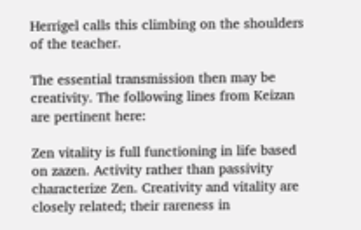Herrigel calls this climbing on the shoulders of the teacher.

The essential transmission then may be creativity. The following lines from Keizan are pertinent here:

Zen vitality is full functioning in life based on zazen. Activity rather than passivity characterize Zen. Creativity and vitality are closely related; their rareness in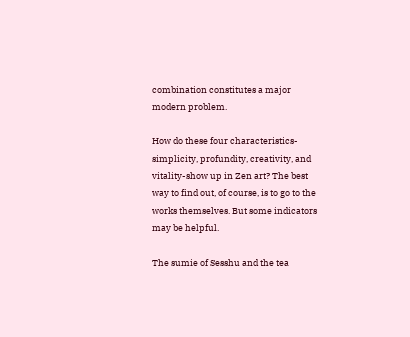combination constitutes a major modern problem.

How do these four characteristics-simplicity, profundity, creativity, and vitality-show up in Zen art? The best way to find out, of course, is to go to the works themselves. But some indicators may be helpful.

The sumie of Sesshu and the tea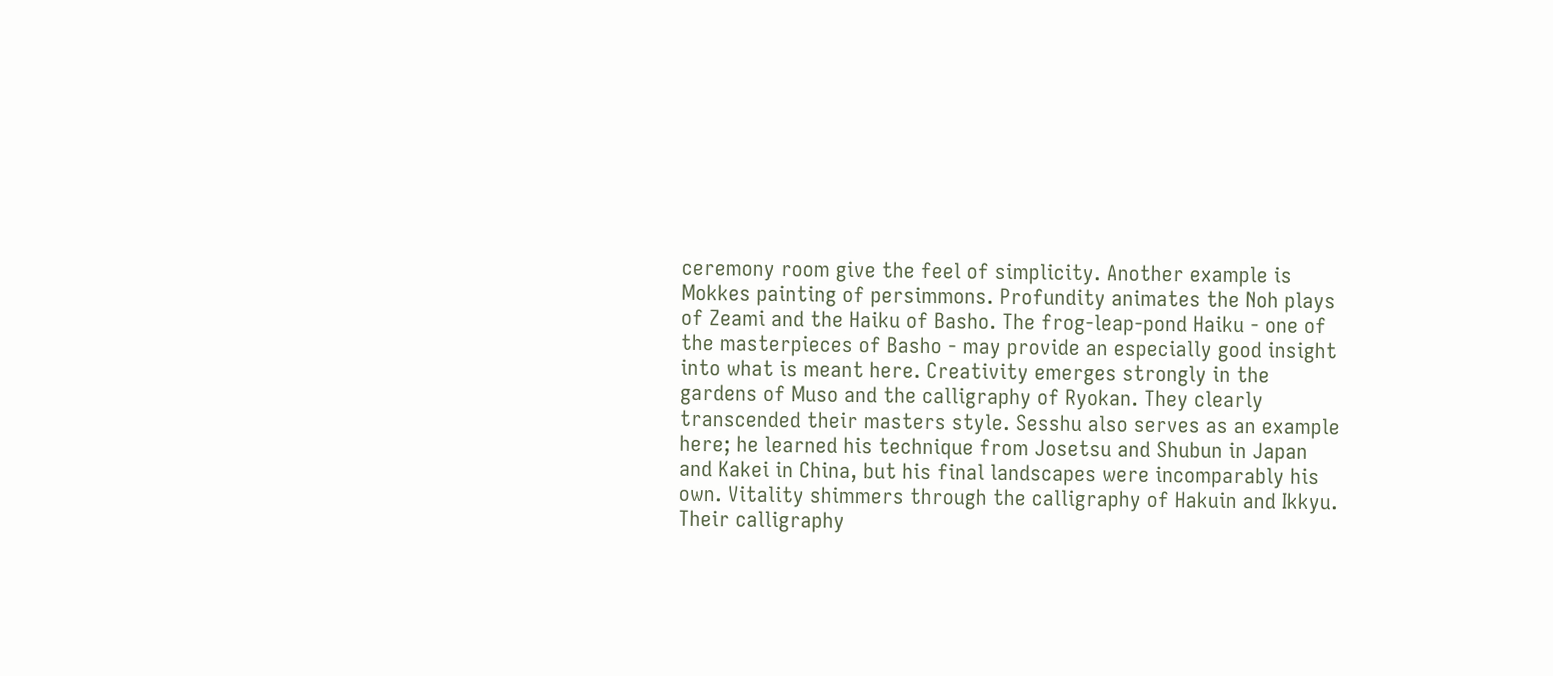ceremony room give the feel of simplicity. Another example is Mokkes painting of persimmons. Profundity animates the Noh plays of Zeami and the Haiku of Basho. The frog-leap-pond Haiku - one of the masterpieces of Basho - may provide an especially good insight into what is meant here. Creativity emerges strongly in the gardens of Muso and the calligraphy of Ryokan. They clearly transcended their masters style. Sesshu also serves as an example here; he learned his technique from Josetsu and Shubun in Japan and Kakei in China, but his final landscapes were incomparably his own. Vitality shimmers through the calligraphy of Hakuin and Ikkyu. Their calligraphy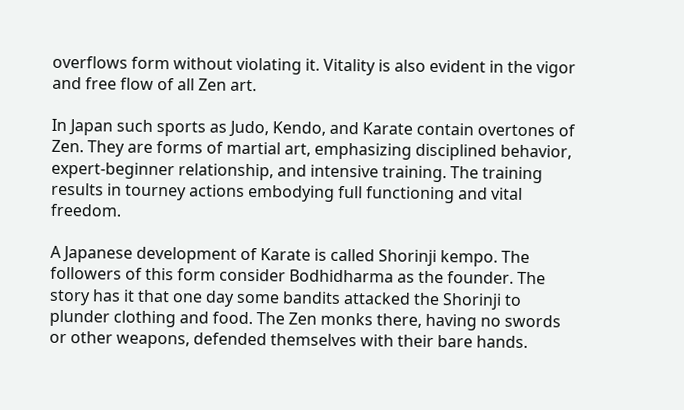overflows form without violating it. Vitality is also evident in the vigor and free flow of all Zen art.

In Japan such sports as Judo, Kendo, and Karate contain overtones of Zen. They are forms of martial art, emphasizing disciplined behavior, expert-beginner relationship, and intensive training. The training results in tourney actions embodying full functioning and vital freedom.

A Japanese development of Karate is called Shorinji kempo. The followers of this form consider Bodhidharma as the founder. The story has it that one day some bandits attacked the Shorinji to plunder clothing and food. The Zen monks there, having no swords or other weapons, defended themselves with their bare hands.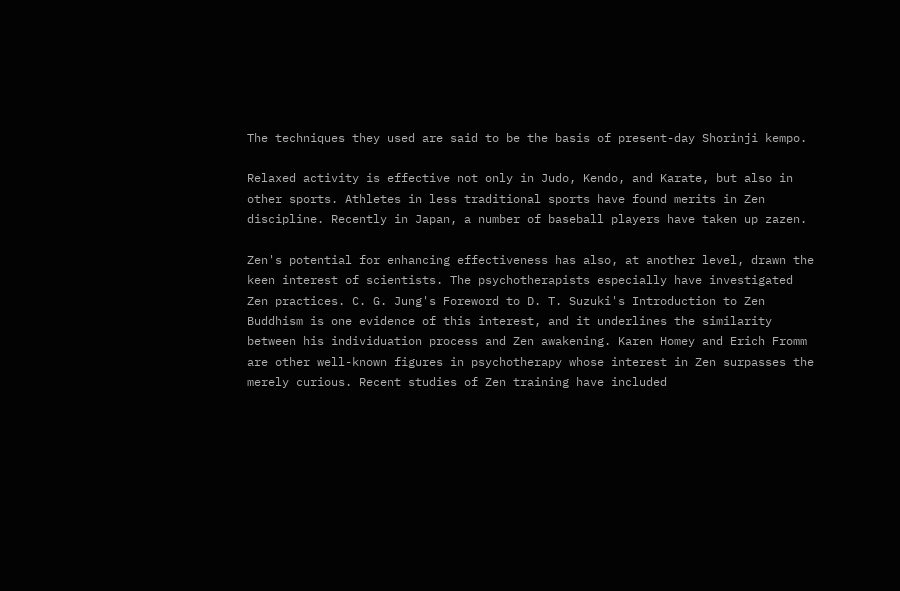The techniques they used are said to be the basis of present-day Shorinji kempo.

Relaxed activity is effective not only in Judo, Kendo, and Karate, but also in other sports. Athletes in less traditional sports have found merits in Zen discipline. Recently in Japan, a number of baseball players have taken up zazen.

Zen's potential for enhancing effectiveness has also, at another level, drawn the keen interest of scientists. The psychotherapists especially have investigated Zen practices. C. G. Jung's Foreword to D. T. Suzuki's Introduction to Zen Buddhism is one evidence of this interest, and it underlines the similarity between his individuation process and Zen awakening. Karen Homey and Erich Fromm are other well-known figures in psychotherapy whose interest in Zen surpasses the merely curious. Recent studies of Zen training have included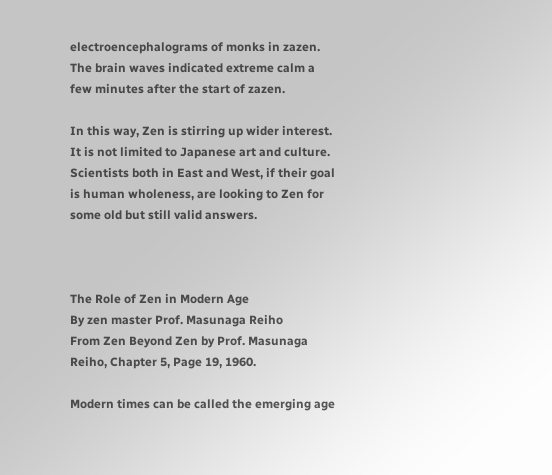electroencephalograms of monks in zazen. The brain waves indicated extreme calm a few minutes after the start of zazen.

In this way, Zen is stirring up wider interest. It is not limited to Japanese art and culture. Scientists both in East and West, if their goal is human wholeness, are looking to Zen for some old but still valid answers.



The Role of Zen in Modern Age
By zen master Prof. Masunaga Reiho
From Zen Beyond Zen by Prof. Masunaga Reiho, Chapter 5, Page 19, 1960.

Modern times can be called the emerging age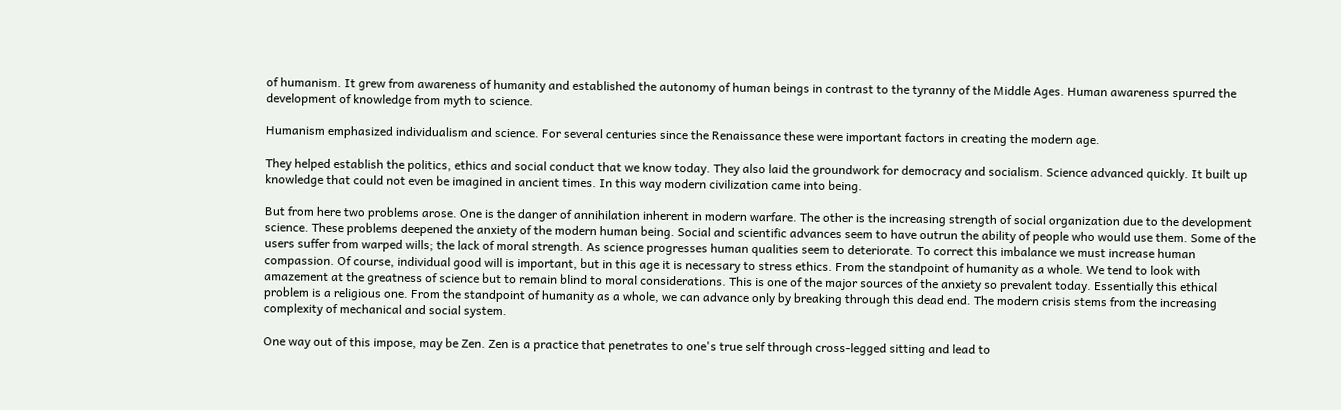of humanism. It grew from awareness of humanity and established the autonomy of human beings in contrast to the tyranny of the Middle Ages. Human awareness spurred the development of knowledge from myth to science.

Humanism emphasized individualism and science. For several centuries since the Renaissance these were important factors in creating the modern age.

They helped establish the politics, ethics and social conduct that we know today. They also laid the groundwork for democracy and socialism. Science advanced quickly. It built up knowledge that could not even be imagined in ancient times. In this way modern civilization came into being.

But from here two problems arose. One is the danger of annihilation inherent in modern warfare. The other is the increasing strength of social organization due to the development science. These problems deepened the anxiety of the modern human being. Social and scientific advances seem to have outrun the ability of people who would use them. Some of the users suffer from warped wills; the lack of moral strength. As science progresses human qualities seem to deteriorate. To correct this imbalance we must increase human compassion. Of course, individual good will is important, but in this age it is necessary to stress ethics. From the standpoint of humanity as a whole. We tend to look with amazement at the greatness of science but to remain blind to moral considerations. This is one of the major sources of the anxiety so prevalent today. Essentially this ethical problem is a religious one. From the standpoint of humanity as a whole, we can advance only by breaking through this dead end. The modern crisis stems from the increasing complexity of mechanical and social system.

One way out of this impose, may be Zen. Zen is a practice that penetrates to one's true self through cross-legged sitting and lead to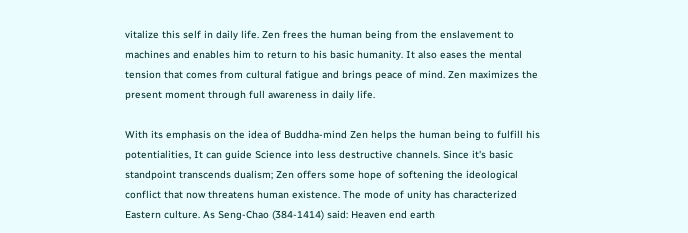vitalize this self in daily life. Zen frees the human being from the enslavement to machines and enables him to return to his basic humanity. It also eases the mental tension that comes from cultural fatigue and brings peace of mind. Zen maximizes the present moment through full awareness in daily life.

With its emphasis on the idea of Buddha-mind Zen helps the human being to fulfill his potentialities, It can guide Science into less destructive channels. Since it's basic standpoint transcends dualism; Zen offers some hope of softening the ideological conflict that now threatens human existence. The mode of unity has characterized Eastern culture. As Seng-Chao (384-1414) said: Heaven end earth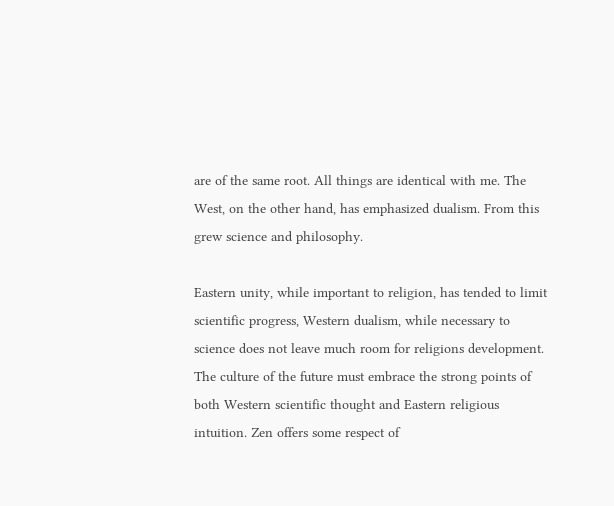are of the same root. All things are identical with me. The West, on the other hand, has emphasized dualism. From this grew science and philosophy.

Eastern unity, while important to religion, has tended to limit scientific progress, Western dualism, while necessary to science does not leave much room for religions development. The culture of the future must embrace the strong points of both Western scientific thought and Eastern religious intuition. Zen offers some respect of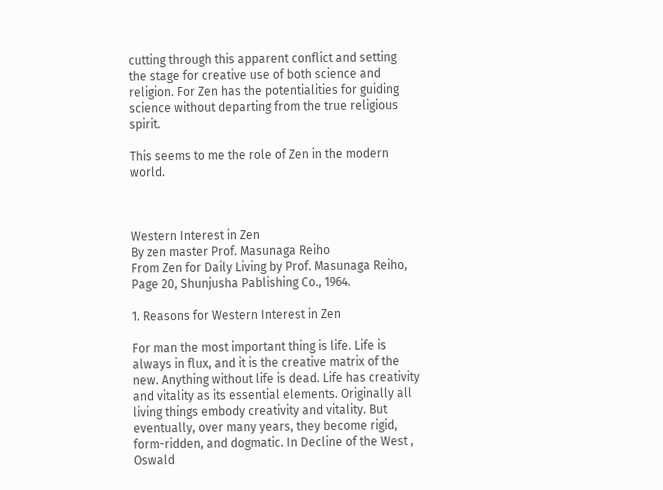cutting through this apparent conflict and setting the stage for creative use of both science and religion. For Zen has the potentialities for guiding science without departing from the true religious spirit.

This seems to me the role of Zen in the modern world.



Western Interest in Zen
By zen master Prof. Masunaga Reiho
From Zen for Daily Living by Prof. Masunaga Reiho, Page 20, Shunjusha Pablishing Co., 1964.

1. Reasons for Western Interest in Zen

For man the most important thing is life. Life is always in flux, and it is the creative matrix of the new. Anything without life is dead. Life has creativity and vitality as its essential elements. Originally all living things embody creativity and vitality. But eventually, over many years, they become rigid, form-ridden, and dogmatic. In Decline of the West , Oswald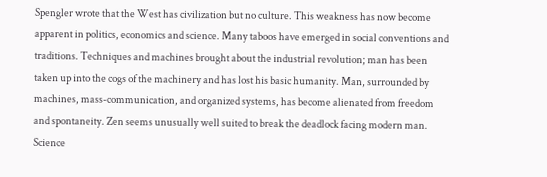Spengler wrote that the West has civilization but no culture. This weakness has now become apparent in politics, economics and science. Many taboos have emerged in social conventions and traditions. Techniques and machines brought about the industrial revolution; man has been taken up into the cogs of the machinery and has lost his basic humanity. Man, surrounded by machines, mass-communication, and organized systems, has become alienated from freedom and spontaneity. Zen seems unusually well suited to break the deadlock facing modern man. Science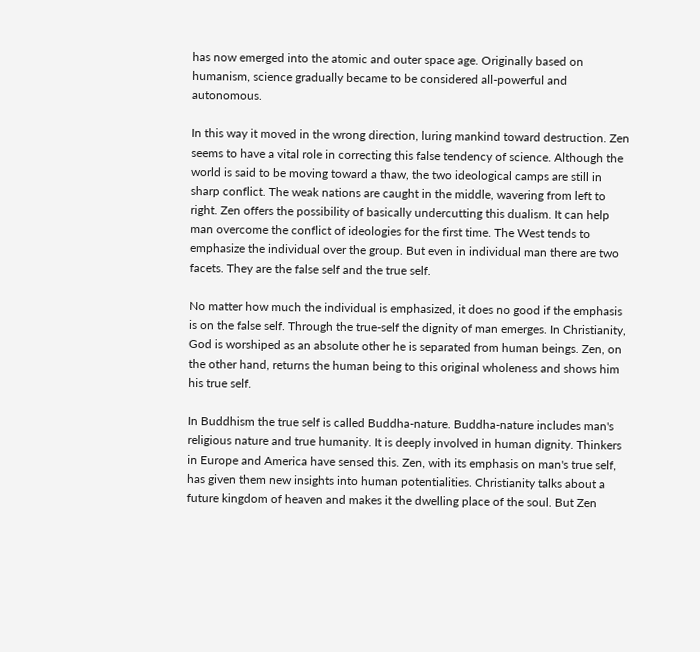has now emerged into the atomic and outer space age. Originally based on humanism, science gradually became to be considered all-powerful and autonomous.

In this way it moved in the wrong direction, luring mankind toward destruction. Zen seems to have a vital role in correcting this false tendency of science. Although the world is said to be moving toward a thaw, the two ideological camps are still in sharp conflict. The weak nations are caught in the middle, wavering from left to right. Zen offers the possibility of basically undercutting this dualism. It can help man overcome the conflict of ideologies for the first time. The West tends to emphasize the individual over the group. But even in individual man there are two facets. They are the false self and the true self.

No matter how much the individual is emphasized, it does no good if the emphasis is on the false self. Through the true-self the dignity of man emerges. In Christianity, God is worshiped as an absolute other he is separated from human beings. Zen, on the other hand, returns the human being to this original wholeness and shows him his true self.

In Buddhism the true self is called Buddha-nature. Buddha-nature includes man's religious nature and true humanity. It is deeply involved in human dignity. Thinkers in Europe and America have sensed this. Zen, with its emphasis on man's true self, has given them new insights into human potentialities. Christianity talks about a future kingdom of heaven and makes it the dwelling place of the soul. But Zen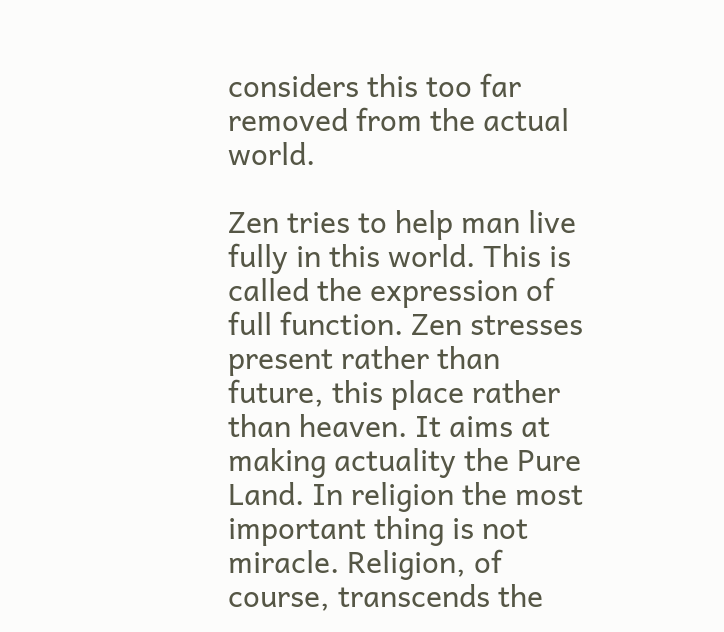considers this too far removed from the actual world.

Zen tries to help man live fully in this world. This is called the expression of full function. Zen stresses present rather than future, this place rather than heaven. It aims at making actuality the Pure Land. In religion the most important thing is not miracle. Religion, of course, transcends the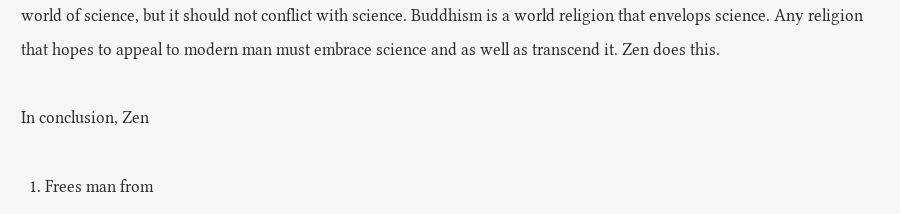world of science, but it should not conflict with science. Buddhism is a world religion that envelops science. Any religion that hopes to appeal to modern man must embrace science and as well as transcend it. Zen does this.

In conclusion, Zen

  1. Frees man from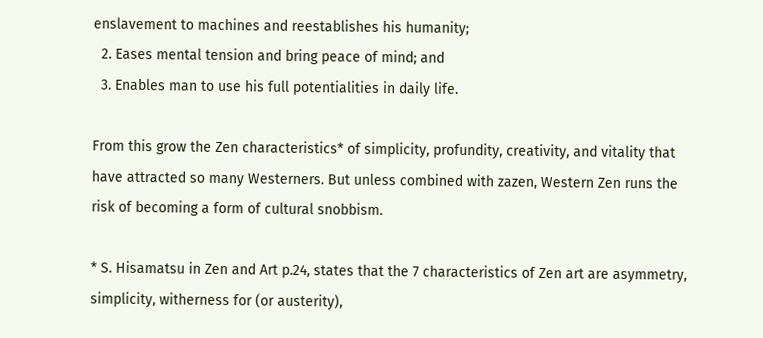enslavement to machines and reestablishes his humanity;
  2. Eases mental tension and bring peace of mind; and
  3. Enables man to use his full potentialities in daily life.

From this grow the Zen characteristics* of simplicity, profundity, creativity, and vitality that have attracted so many Westerners. But unless combined with zazen, Western Zen runs the risk of becoming a form of cultural snobbism.

* S. Hisamatsu in Zen and Art p.24, states that the 7 characteristics of Zen art are asymmetry, simplicity, witherness for (or austerity),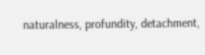naturalness, profundity, detachment,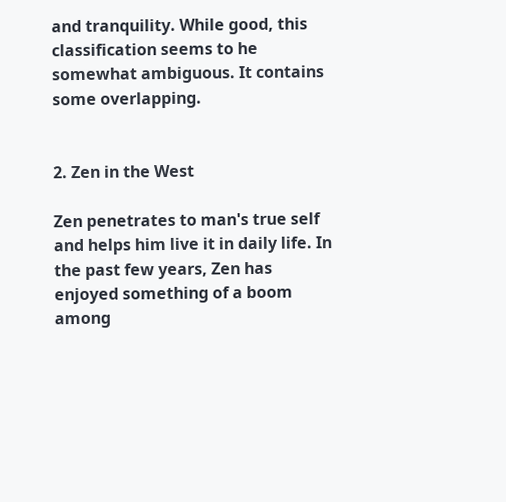and tranquility. While good, this classification seems to he somewhat ambiguous. It contains some overlapping.


2. Zen in the West

Zen penetrates to man's true self and helps him live it in daily life. In the past few years, Zen has enjoyed something of a boom among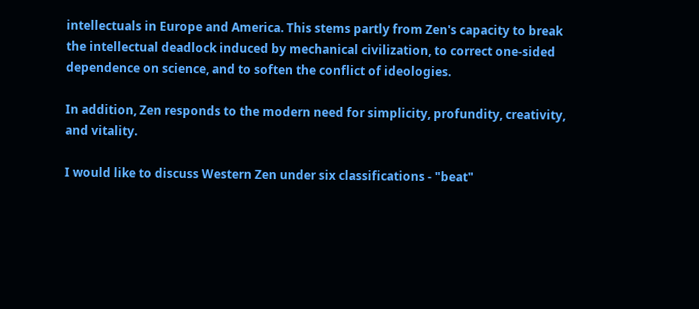intellectuals in Europe and America. This stems partly from Zen's capacity to break the intellectual deadlock induced by mechanical civilization, to correct one-sided dependence on science, and to soften the conflict of ideologies.

In addition, Zen responds to the modern need for simplicity, profundity, creativity, and vitality.

I would like to discuss Western Zen under six classifications - "beat"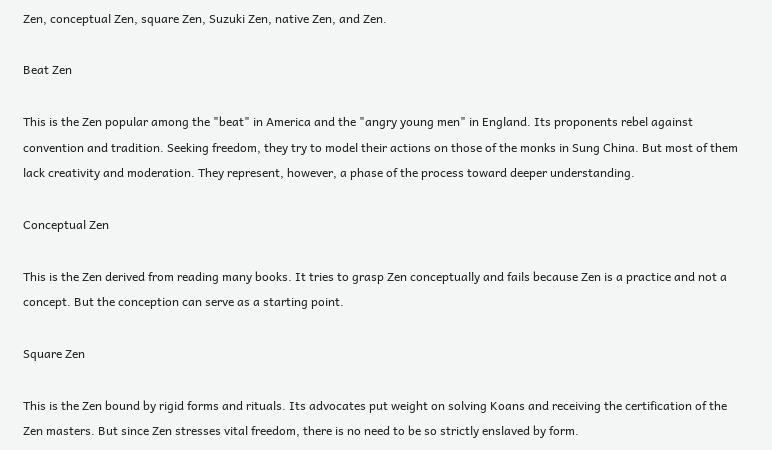Zen, conceptual Zen, square Zen, Suzuki Zen, native Zen, and Zen.

Beat Zen

This is the Zen popular among the "beat" in America and the "angry young men" in England. Its proponents rebel against convention and tradition. Seeking freedom, they try to model their actions on those of the monks in Sung China. But most of them lack creativity and moderation. They represent, however, a phase of the process toward deeper understanding.

Conceptual Zen

This is the Zen derived from reading many books. It tries to grasp Zen conceptually and fails because Zen is a practice and not a concept. But the conception can serve as a starting point.

Square Zen

This is the Zen bound by rigid forms and rituals. Its advocates put weight on solving Koans and receiving the certification of the Zen masters. But since Zen stresses vital freedom, there is no need to be so strictly enslaved by form.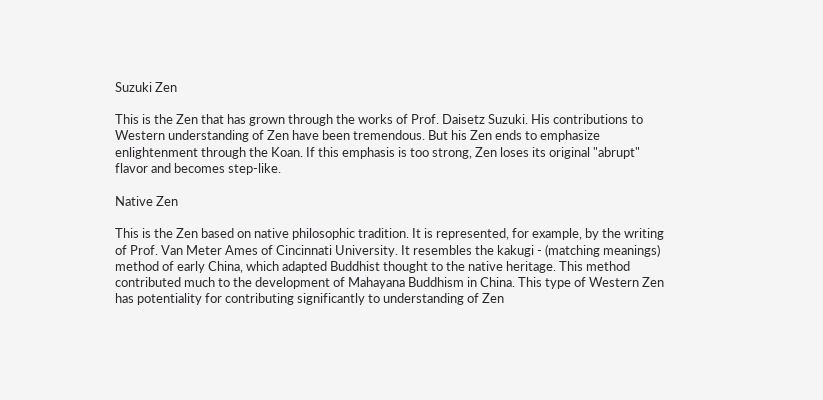Suzuki Zen

This is the Zen that has grown through the works of Prof. Daisetz Suzuki. His contributions to Western understanding of Zen have been tremendous. But his Zen ends to emphasize enlightenment through the Koan. If this emphasis is too strong, Zen loses its original "abrupt" flavor and becomes step-like.

Native Zen

This is the Zen based on native philosophic tradition. It is represented, for example, by the writing of Prof. Van Meter Ames of Cincinnati University. It resembles the kakugi - (matching meanings) method of early China, which adapted Buddhist thought to the native heritage. This method contributed much to the development of Mahayana Buddhism in China. This type of Western Zen has potentiality for contributing significantly to understanding of Zen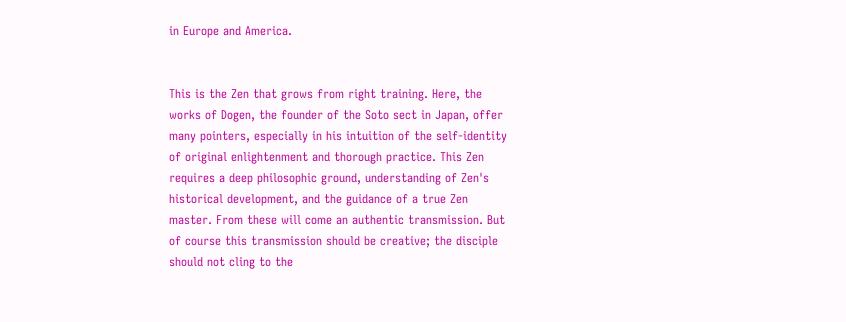in Europe and America.


This is the Zen that grows from right training. Here, the works of Dogen, the founder of the Soto sect in Japan, offer many pointers, especially in his intuition of the self-identity of original enlightenment and thorough practice. This Zen requires a deep philosophic ground, understanding of Zen's historical development, and the guidance of a true Zen master. From these will come an authentic transmission. But of course this transmission should be creative; the disciple should not cling to the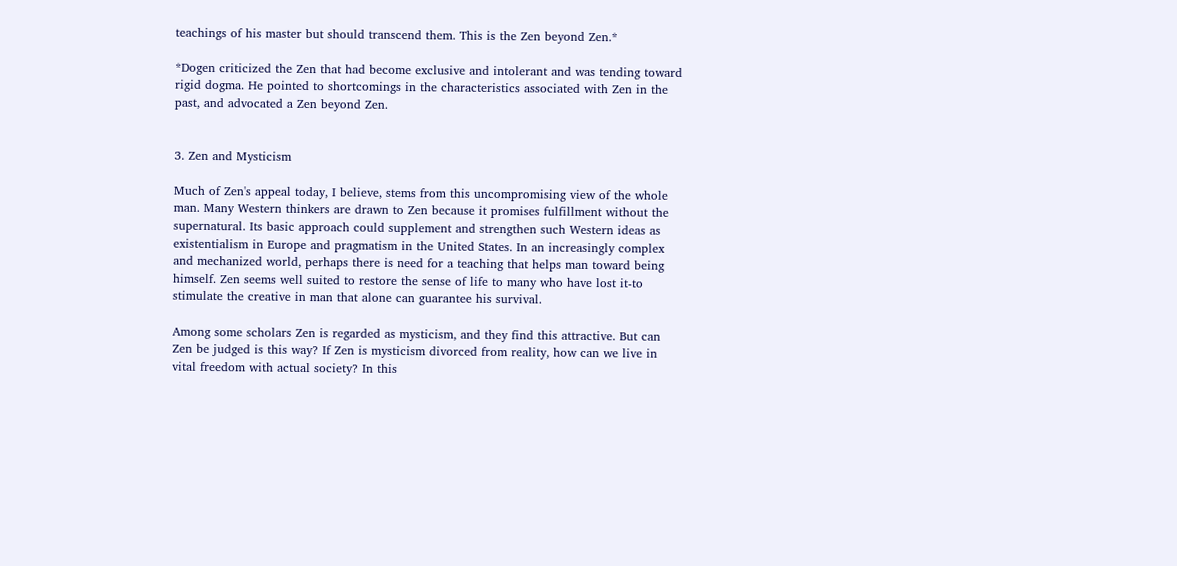teachings of his master but should transcend them. This is the Zen beyond Zen.*

*Dogen criticized the Zen that had become exclusive and intolerant and was tending toward rigid dogma. He pointed to shortcomings in the characteristics associated with Zen in the past, and advocated a Zen beyond Zen.


3. Zen and Mysticism

Much of Zen's appeal today, I believe, stems from this uncompromising view of the whole man. Many Western thinkers are drawn to Zen because it promises fulfillment without the supernatural. Its basic approach could supplement and strengthen such Western ideas as existentialism in Europe and pragmatism in the United States. In an increasingly complex and mechanized world, perhaps there is need for a teaching that helps man toward being himself. Zen seems well suited to restore the sense of life to many who have lost it-to stimulate the creative in man that alone can guarantee his survival.

Among some scholars Zen is regarded as mysticism, and they find this attractive. But can Zen be judged is this way? If Zen is mysticism divorced from reality, how can we live in vital freedom with actual society? In this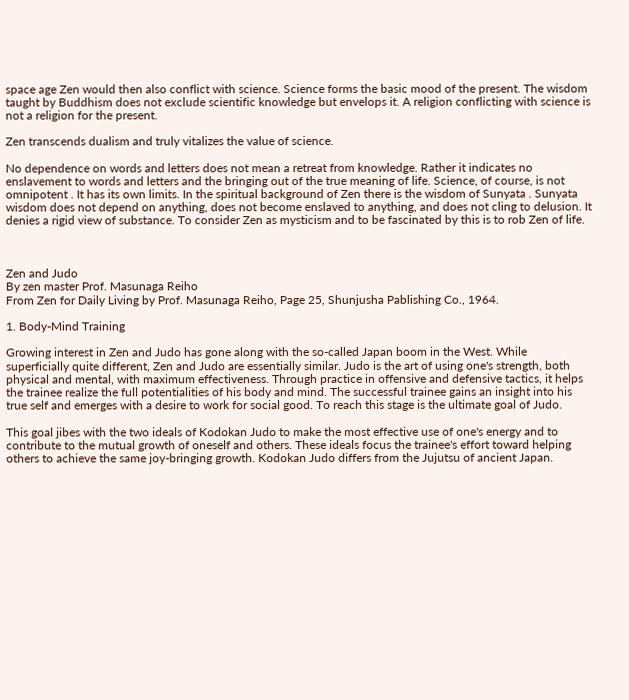space age Zen would then also conflict with science. Science forms the basic mood of the present. The wisdom taught by Buddhism does not exclude scientific knowledge but envelops it. A religion conflicting with science is not a religion for the present.

Zen transcends dualism and truly vitalizes the value of science.

No dependence on words and letters does not mean a retreat from knowledge. Rather it indicates no enslavement to words and letters and the bringing out of the true meaning of life. Science, of course, is not omnipotent . It has its own limits. In the spiritual background of Zen there is the wisdom of Sunyata . Sunyata wisdom does not depend on anything, does not become enslaved to anything, and does not cling to delusion. It denies a rigid view of substance. To consider Zen as mysticism and to be fascinated by this is to rob Zen of life.



Zen and Judo
By zen master Prof. Masunaga Reiho
From Zen for Daily Living by Prof. Masunaga Reiho, Page 25, Shunjusha Pablishing Co., 1964.

1. Body-Mind Training

Growing interest in Zen and Judo has gone along with the so-called Japan boom in the West. While superficially quite different, Zen and Judo are essentially similar. Judo is the art of using one's strength, both physical and mental, with maximum effectiveness. Through practice in offensive and defensive tactics, it helps the trainee realize the full potentialities of his body and mind. The successful trainee gains an insight into his true self and emerges with a desire to work for social good. To reach this stage is the ultimate goal of Judo.

This goal jibes with the two ideals of Kodokan Judo to make the most effective use of one's energy and to contribute to the mutual growth of oneself and others. These ideals focus the trainee's effort toward helping others to achieve the same joy-bringing growth. Kodokan Judo differs from the Jujutsu of ancient Japan.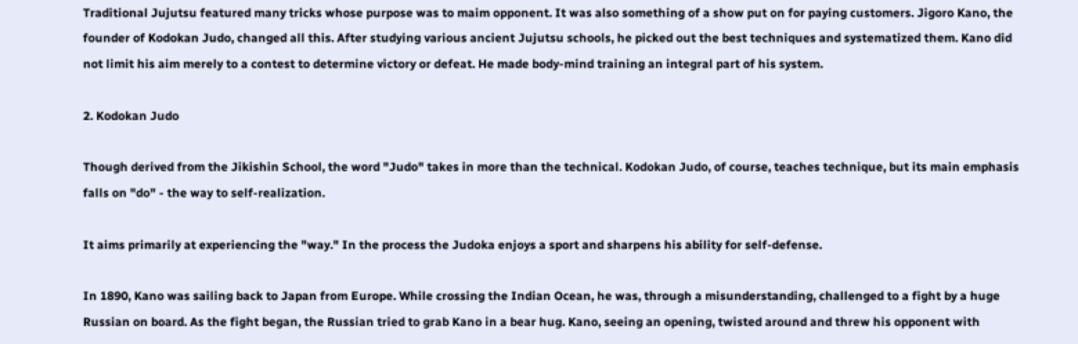Traditional Jujutsu featured many tricks whose purpose was to maim opponent. It was also something of a show put on for paying customers. Jigoro Kano, the founder of Kodokan Judo, changed all this. After studying various ancient Jujutsu schools, he picked out the best techniques and systematized them. Kano did not limit his aim merely to a contest to determine victory or defeat. He made body-mind training an integral part of his system.

2. Kodokan Judo

Though derived from the Jikishin School, the word "Judo" takes in more than the technical. Kodokan Judo, of course, teaches technique, but its main emphasis falls on "do" - the way to self-realization.

It aims primarily at experiencing the "way." In the process the Judoka enjoys a sport and sharpens his ability for self-defense.

In 1890, Kano was sailing back to Japan from Europe. While crossing the Indian Ocean, he was, through a misunderstanding, challenged to a fight by a huge Russian on board. As the fight began, the Russian tried to grab Kano in a bear hug. Kano, seeing an opening, twisted around and threw his opponent with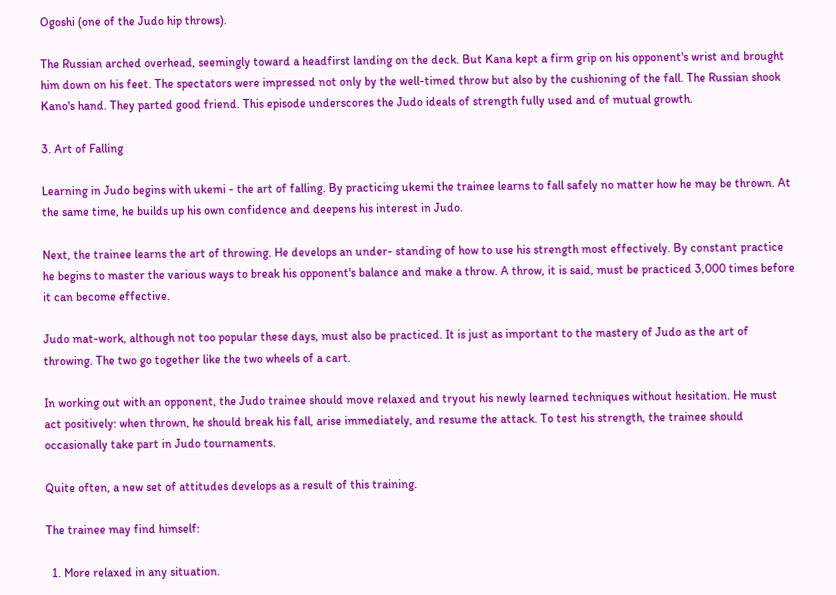Ogoshi (one of the Judo hip throws).

The Russian arched overhead, seemingly toward a headfirst landing on the deck. But Kana kept a firm grip on his opponent's wrist and brought him down on his feet. The spectators were impressed not only by the well-timed throw but also by the cushioning of the fall. The Russian shook Kano's hand. They parted good friend. This episode underscores the Judo ideals of strength fully used and of mutual growth.

3. Art of Falling

Learning in Judo begins with ukemi - the art of falling. By practicing ukemi the trainee learns to fall safely no matter how he may be thrown. At the same time, he builds up his own confidence and deepens his interest in Judo.

Next, the trainee learns the art of throwing. He develops an under- standing of how to use his strength most effectively. By constant practice he begins to master the various ways to break his opponent's balance and make a throw. A throw, it is said, must be practiced 3,000 times before it can become effective.

Judo mat-work, although not too popular these days, must also be practiced. It is just as important to the mastery of Judo as the art of throwing. The two go together like the two wheels of a cart.

In working out with an opponent, the Judo trainee should move relaxed and tryout his newly learned techniques without hesitation. He must act positively: when thrown, he should break his fall, arise immediately, and resume the attack. To test his strength, the trainee should occasionally take part in Judo tournaments.

Quite often, a new set of attitudes develops as a result of this training.

The trainee may find himself:

  1. More relaxed in any situation.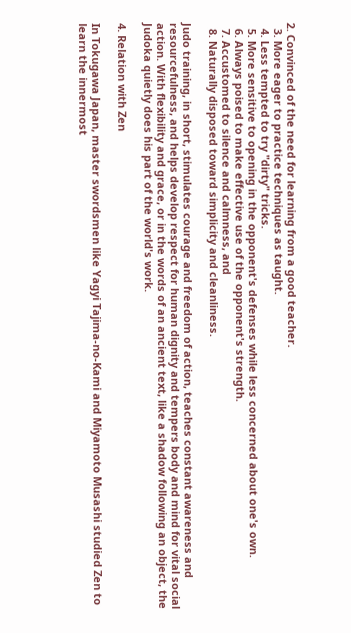2. Convinced of the need for learning from a good teacher.
  3. More eager to practice techniques as taught.
  4. Less tempted to try "dirty" tricks.
  5. More sensitive to opening in the opponent's defenses while less concerned about one's own.
  6. Always poised to make effective use of the opponent's strength.
  7. Accustomed to silence and calmness, and
  8. Naturally disposed toward simplicity and cleanliness.

Judo training, in short, stimulates courage and freedom of action, teaches constant awareness and resourcefulness, and helps develop respect for human dignity and tempers body and mind for vital social action. With flexibility and grace, or in the words of an ancient text, like a shadow following an object, the Judoka quietly does his part of the world's work.

4. Relation with Zen

In Tokugawa Japan, master swordsmen like Yagyi Tajima-no-Kami and Miyamoto Musashi studied Zen to learn the innermost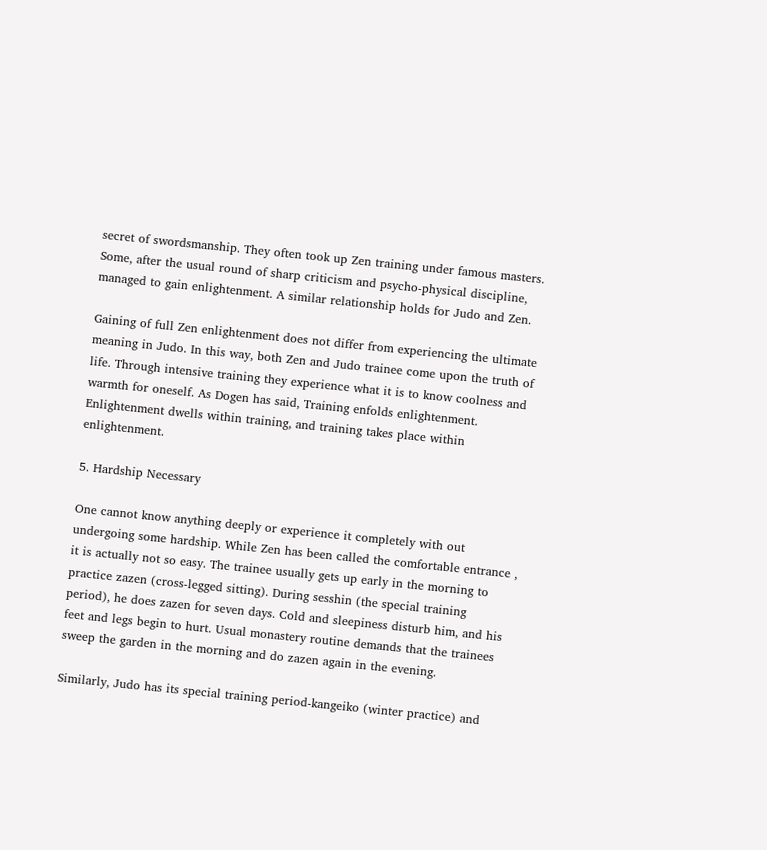secret of swordsmanship. They often took up Zen training under famous masters. Some, after the usual round of sharp criticism and psycho-physical discipline, managed to gain enlightenment. A similar relationship holds for Judo and Zen.

Gaining of full Zen enlightenment does not differ from experiencing the ultimate meaning in Judo. In this way, both Zen and Judo trainee come upon the truth of life. Through intensive training they experience what it is to know coolness and warmth for oneself. As Dogen has said, Training enfolds enlightenment. Enlightenment dwells within training, and training takes place within enlightenment.

5. Hardship Necessary

One cannot know anything deeply or experience it completely with out undergoing some hardship. While Zen has been called the comfortable entrance , it is actually not so easy. The trainee usually gets up early in the morning to practice zazen (cross-legged sitting). During sesshin (the special training period), he does zazen for seven days. Cold and sleepiness disturb him, and his feet and legs begin to hurt. Usual monastery routine demands that the trainees sweep the garden in the morning and do zazen again in the evening.

Similarly, Judo has its special training period-kangeiko (winter practice) and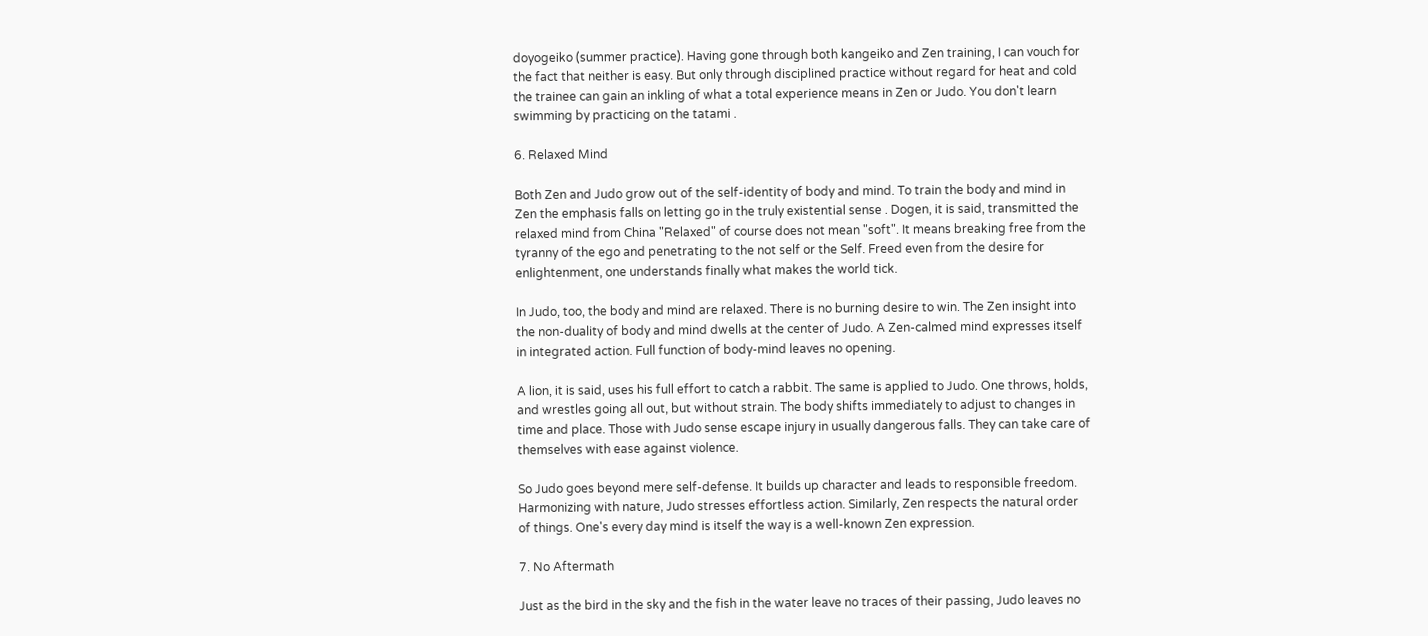doyogeiko (summer practice). Having gone through both kangeiko and Zen training, I can vouch for the fact that neither is easy. But only through disciplined practice without regard for heat and cold the trainee can gain an inkling of what a total experience means in Zen or Judo. You don't learn swimming by practicing on the tatami .

6. Relaxed Mind

Both Zen and Judo grow out of the self-identity of body and mind. To train the body and mind in Zen the emphasis falls on letting go in the truly existential sense . Dogen, it is said, transmitted the relaxed mind from China "Relaxed" of course does not mean "soft". It means breaking free from the tyranny of the ego and penetrating to the not self or the Self. Freed even from the desire for enlightenment, one understands finally what makes the world tick.

In Judo, too, the body and mind are relaxed. There is no burning desire to win. The Zen insight into the non-duality of body and mind dwells at the center of Judo. A Zen-calmed mind expresses itself in integrated action. Full function of body-mind leaves no opening.

A lion, it is said, uses his full effort to catch a rabbit. The same is applied to Judo. One throws, holds, and wrestles going all out, but without strain. The body shifts immediately to adjust to changes in time and place. Those with Judo sense escape injury in usually dangerous falls. They can take care of themselves with ease against violence.

So Judo goes beyond mere self-defense. It builds up character and leads to responsible freedom. Harmonizing with nature, Judo stresses effortless action. Similarly, Zen respects the natural order of things. One's every day mind is itself the way is a well-known Zen expression.

7. No Aftermath

Just as the bird in the sky and the fish in the water leave no traces of their passing, Judo leaves no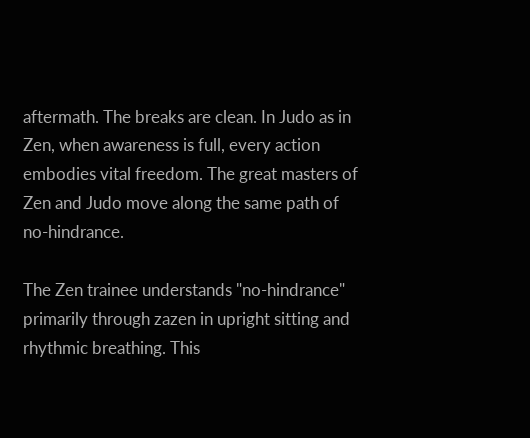aftermath. The breaks are clean. In Judo as in Zen, when awareness is full, every action embodies vital freedom. The great masters of Zen and Judo move along the same path of no-hindrance.

The Zen trainee understands "no-hindrance" primarily through zazen in upright sitting and rhythmic breathing. This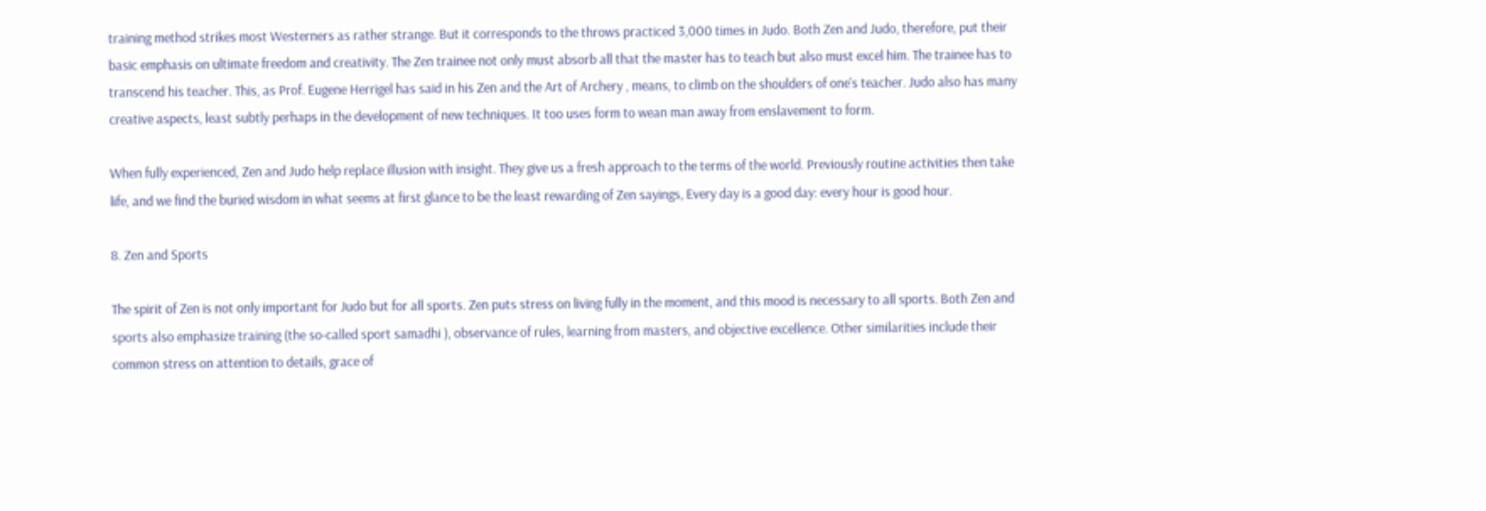training method strikes most Westerners as rather strange. But it corresponds to the throws practiced 3,000 times in Judo. Both Zen and Judo, therefore, put their basic emphasis on ultimate freedom and creativity. The Zen trainee not only must absorb all that the master has to teach but also must excel him. The trainee has to transcend his teacher. This, as Prof. Eugene Herrigel has said in his Zen and the Art of Archery , means, to climb on the shoulders of one's teacher. Judo also has many creative aspects, least subtly perhaps in the development of new techniques. It too uses form to wean man away from enslavement to form.

When fully experienced, Zen and Judo help replace illusion with insight. They give us a fresh approach to the terms of the world. Previously routine activities then take life, and we find the buried wisdom in what seems at first glance to be the least rewarding of Zen sayings, Every day is a good day: every hour is good hour.

8. Zen and Sports

The spirit of Zen is not only important for Judo but for all sports. Zen puts stress on living fully in the moment, and this mood is necessary to all sports. Both Zen and sports also emphasize training (the so-called sport samadhi ), observance of rules, learning from masters, and objective excellence. Other similarities include their common stress on attention to details, grace of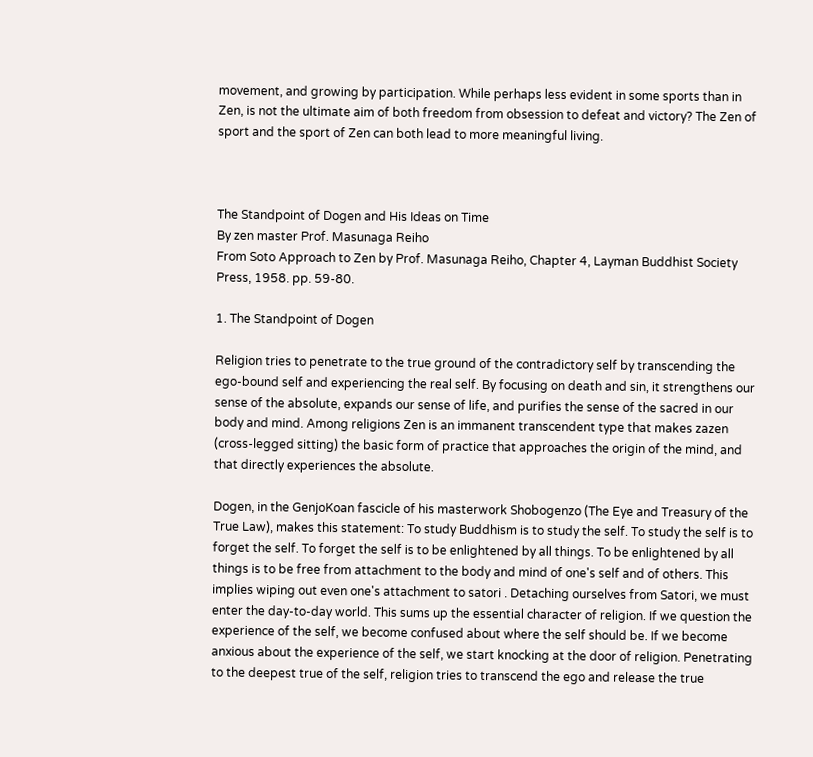movement, and growing by participation. While perhaps less evident in some sports than in Zen, is not the ultimate aim of both freedom from obsession to defeat and victory? The Zen of sport and the sport of Zen can both lead to more meaningful living.



The Standpoint of Dogen and His Ideas on Time
By zen master Prof. Masunaga Reiho
From Soto Approach to Zen by Prof. Masunaga Reiho, Chapter 4, Layman Buddhist Society Press, 1958. pp. 59-80.

1. The Standpoint of Dogen

Religion tries to penetrate to the true ground of the contradictory self by transcending the ego-bound self and experiencing the real self. By focusing on death and sin, it strengthens our sense of the absolute, expands our sense of life, and purifies the sense of the sacred in our body and mind. Among religions Zen is an immanent transcendent type that makes zazen (cross-legged sitting) the basic form of practice that approaches the origin of the mind, and that directly experiences the absolute.

Dogen, in the GenjoKoan fascicle of his masterwork Shobogenzo (The Eye and Treasury of the True Law), makes this statement: To study Buddhism is to study the self. To study the self is to forget the self. To forget the self is to be enlightened by all things. To be enlightened by all things is to be free from attachment to the body and mind of one's self and of others. This implies wiping out even one's attachment to satori . Detaching ourselves from Satori, we must enter the day-to-day world. This sums up the essential character of religion. If we question the experience of the self, we become confused about where the self should be. If we become anxious about the experience of the self, we start knocking at the door of religion. Penetrating to the deepest true of the self, religion tries to transcend the ego and release the true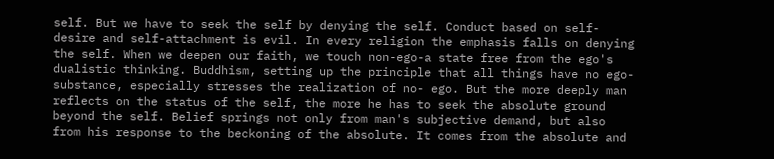self. But we have to seek the self by denying the self. Conduct based on self-desire and self-attachment is evil. In every religion the emphasis falls on denying the self. When we deepen our faith, we touch non-ego-a state free from the ego's dualistic thinking. Buddhism, setting up the principle that all things have no ego-substance, especially stresses the realization of no- ego. But the more deeply man reflects on the status of the self, the more he has to seek the absolute ground beyond the self. Belief springs not only from man's subjective demand, but also from his response to the beckoning of the absolute. It comes from the absolute and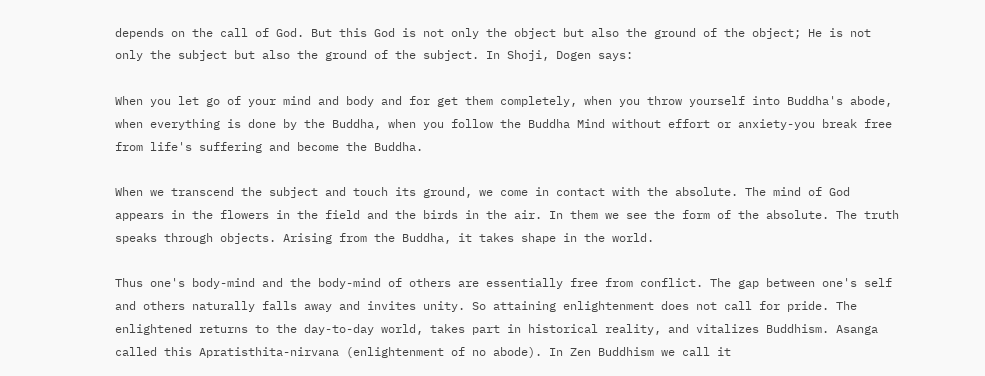depends on the call of God. But this God is not only the object but also the ground of the object; He is not only the subject but also the ground of the subject. In Shoji, Dogen says:

When you let go of your mind and body and for get them completely, when you throw yourself into Buddha's abode, when everything is done by the Buddha, when you follow the Buddha Mind without effort or anxiety-you break free from life's suffering and become the Buddha.

When we transcend the subject and touch its ground, we come in contact with the absolute. The mind of God appears in the flowers in the field and the birds in the air. In them we see the form of the absolute. The truth speaks through objects. Arising from the Buddha, it takes shape in the world.

Thus one's body-mind and the body-mind of others are essentially free from conflict. The gap between one's self and others naturally falls away and invites unity. So attaining enlightenment does not call for pride. The enlightened returns to the day-to-day world, takes part in historical reality, and vitalizes Buddhism. Asanga called this Apratisthita-nirvana (enlightenment of no abode). In Zen Buddhism we call it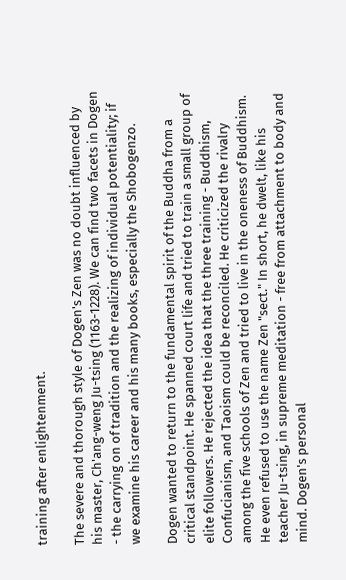training after enlightenment.

The severe and thorough style of Dogen's Zen was no doubt influenced by his master, Ch'ang-weng Ju-tsing (1163-1228). We can find two facets in Dogen - the carrying on of tradition and the realizing of individual potentiality; if we examine his career and his many books, especially the Shobogenzo.

Dogen wanted to return to the fundamental spirit of the Buddha from a critical standpoint. He spanned court life and tried to train a small group of elite followers. He rejected the idea that the three training - Buddhism, Confucianism, and Taoism could be reconciled. He criticized the rivalry among the five schools of Zen and tried to live in the oneness of Buddhism. He even refused to use the name Zen "sect." In short, he dwelt, like his teacher Ju-tsing, in supreme meditation - free from attachment to body and mind. Dogen's personal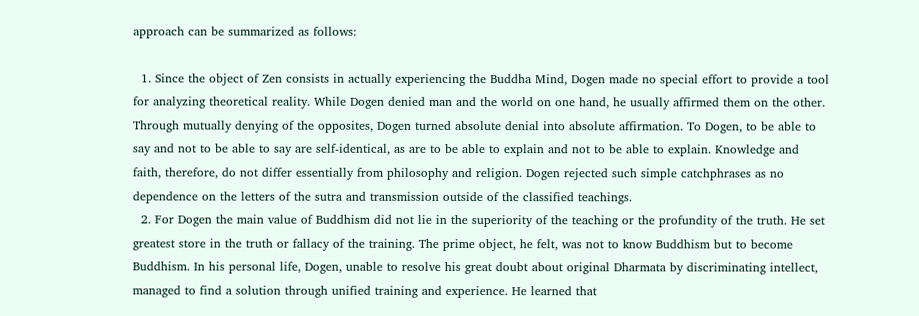approach can be summarized as follows:

  1. Since the object of Zen consists in actually experiencing the Buddha Mind, Dogen made no special effort to provide a tool for analyzing theoretical reality. While Dogen denied man and the world on one hand, he usually affirmed them on the other. Through mutually denying of the opposites, Dogen turned absolute denial into absolute affirmation. To Dogen, to be able to say and not to be able to say are self-identical, as are to be able to explain and not to be able to explain. Knowledge and faith, therefore, do not differ essentially from philosophy and religion. Dogen rejected such simple catchphrases as no dependence on the letters of the sutra and transmission outside of the classified teachings.
  2. For Dogen the main value of Buddhism did not lie in the superiority of the teaching or the profundity of the truth. He set greatest store in the truth or fallacy of the training. The prime object, he felt, was not to know Buddhism but to become Buddhism. In his personal life, Dogen, unable to resolve his great doubt about original Dharmata by discriminating intellect, managed to find a solution through unified training and experience. He learned that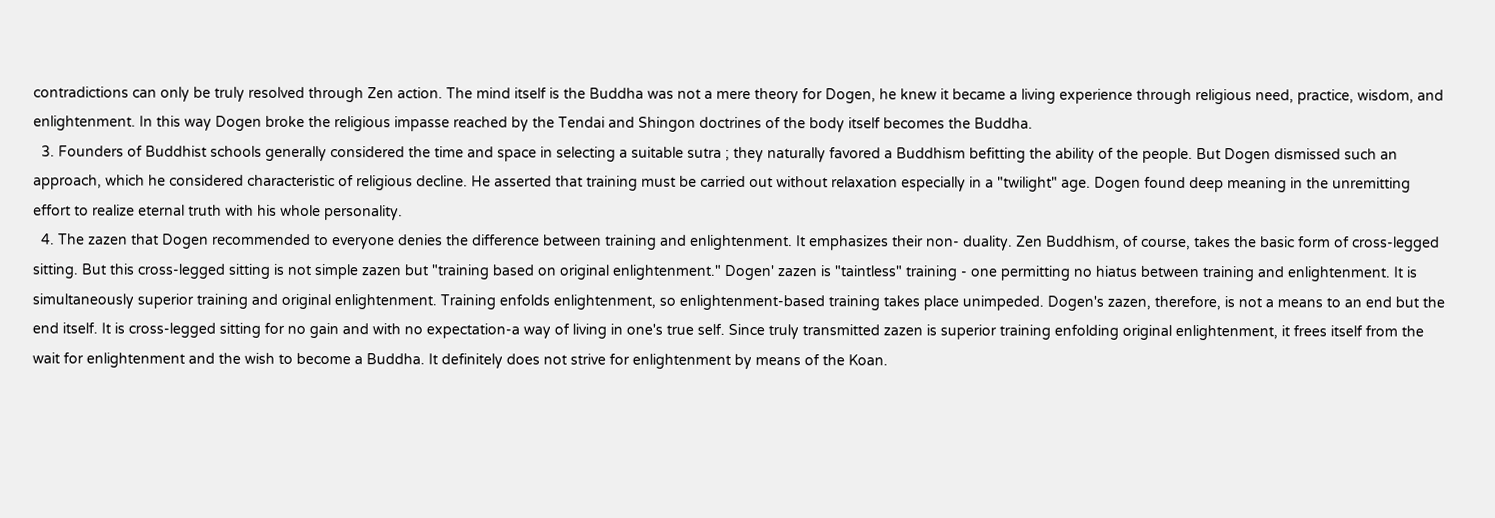contradictions can only be truly resolved through Zen action. The mind itself is the Buddha was not a mere theory for Dogen, he knew it became a living experience through religious need, practice, wisdom, and enlightenment. In this way Dogen broke the religious impasse reached by the Tendai and Shingon doctrines of the body itself becomes the Buddha.
  3. Founders of Buddhist schools generally considered the time and space in selecting a suitable sutra ; they naturally favored a Buddhism befitting the ability of the people. But Dogen dismissed such an approach, which he considered characteristic of religious decline. He asserted that training must be carried out without relaxation especially in a "twilight" age. Dogen found deep meaning in the unremitting effort to realize eternal truth with his whole personality.
  4. The zazen that Dogen recommended to everyone denies the difference between training and enlightenment. It emphasizes their non- duality. Zen Buddhism, of course, takes the basic form of cross-legged sitting. But this cross-legged sitting is not simple zazen but "training based on original enlightenment." Dogen' zazen is "taintless" training - one permitting no hiatus between training and enlightenment. It is simultaneously superior training and original enlightenment. Training enfolds enlightenment, so enlightenment-based training takes place unimpeded. Dogen's zazen, therefore, is not a means to an end but the end itself. It is cross-legged sitting for no gain and with no expectation-a way of living in one's true self. Since truly transmitted zazen is superior training enfolding original enlightenment, it frees itself from the wait for enlightenment and the wish to become a Buddha. It definitely does not strive for enlightenment by means of the Koan.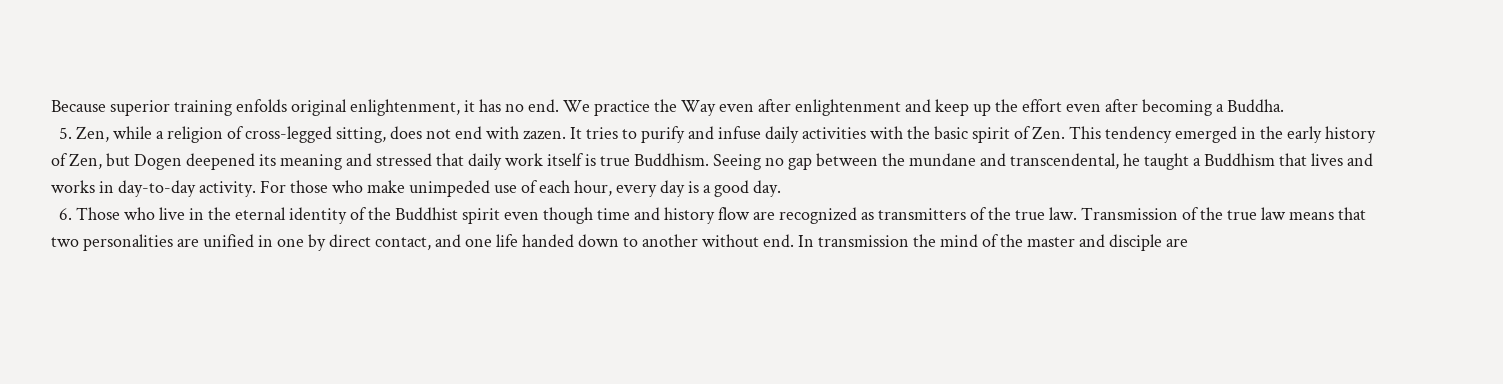Because superior training enfolds original enlightenment, it has no end. We practice the Way even after enlightenment and keep up the effort even after becoming a Buddha.
  5. Zen, while a religion of cross-legged sitting, does not end with zazen. It tries to purify and infuse daily activities with the basic spirit of Zen. This tendency emerged in the early history of Zen, but Dogen deepened its meaning and stressed that daily work itself is true Buddhism. Seeing no gap between the mundane and transcendental, he taught a Buddhism that lives and works in day-to-day activity. For those who make unimpeded use of each hour, every day is a good day.
  6. Those who live in the eternal identity of the Buddhist spirit even though time and history flow are recognized as transmitters of the true law. Transmission of the true law means that two personalities are unified in one by direct contact, and one life handed down to another without end. In transmission the mind of the master and disciple are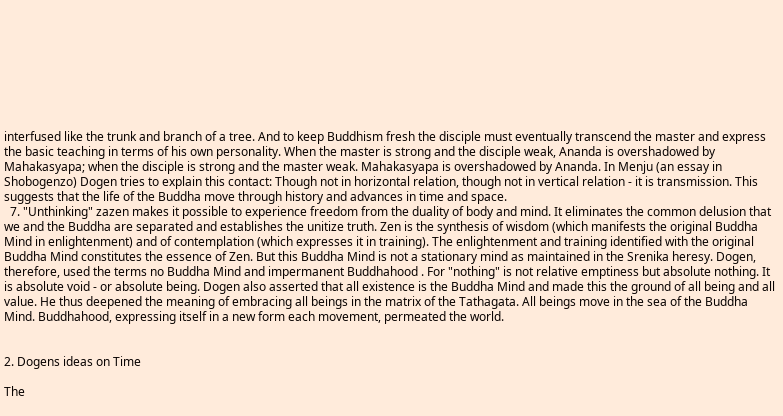interfused like the trunk and branch of a tree. And to keep Buddhism fresh the disciple must eventually transcend the master and express the basic teaching in terms of his own personality. When the master is strong and the disciple weak, Ananda is overshadowed by Mahakasyapa; when the disciple is strong and the master weak. Mahakasyapa is overshadowed by Ananda. In Menju (an essay in Shobogenzo) Dogen tries to explain this contact: Though not in horizontal relation, though not in vertical relation - it is transmission. This suggests that the life of the Buddha move through history and advances in time and space.
  7. "Unthinking" zazen makes it possible to experience freedom from the duality of body and mind. It eliminates the common delusion that we and the Buddha are separated and establishes the unitize truth. Zen is the synthesis of wisdom (which manifests the original Buddha Mind in enlightenment) and of contemplation (which expresses it in training). The enlightenment and training identified with the original Buddha Mind constitutes the essence of Zen. But this Buddha Mind is not a stationary mind as maintained in the Srenika heresy. Dogen, therefore, used the terms no Buddha Mind and impermanent Buddhahood . For "nothing" is not relative emptiness but absolute nothing. It is absolute void - or absolute being. Dogen also asserted that all existence is the Buddha Mind and made this the ground of all being and all value. He thus deepened the meaning of embracing all beings in the matrix of the Tathagata. All beings move in the sea of the Buddha Mind. Buddhahood, expressing itself in a new form each movement, permeated the world.


2. Dogens ideas on Time

The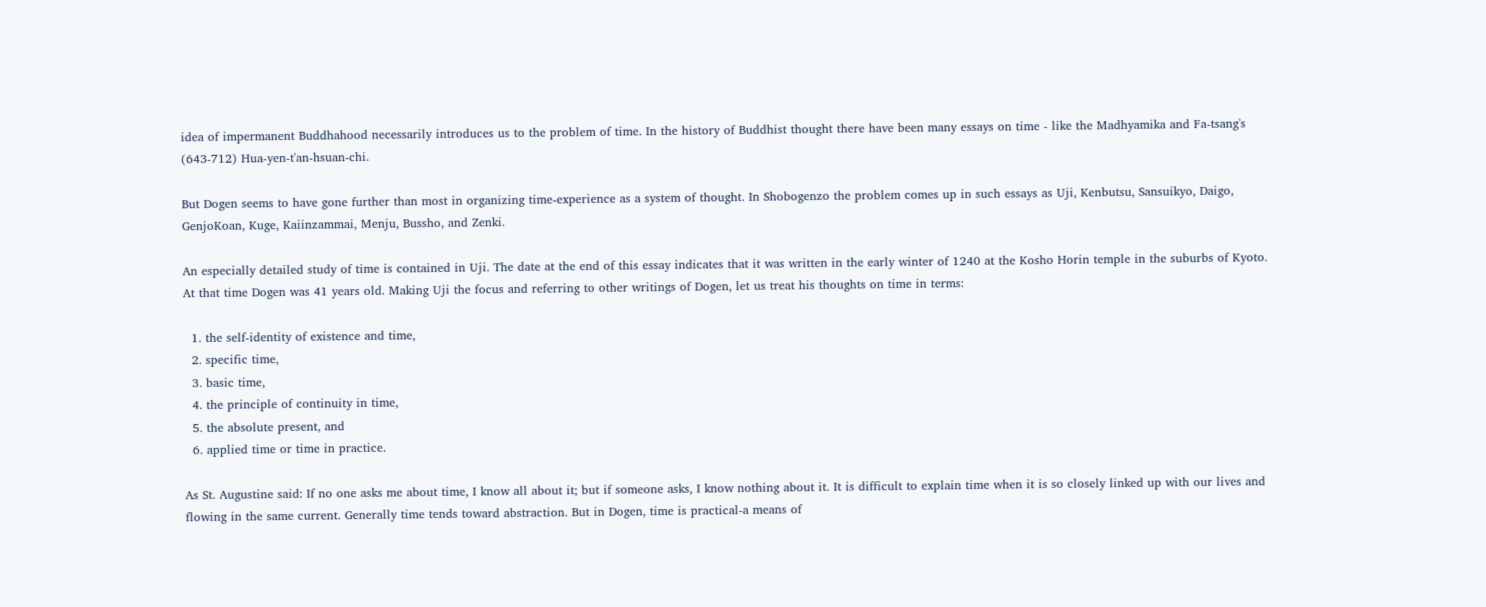idea of impermanent Buddhahood necessarily introduces us to the problem of time. In the history of Buddhist thought there have been many essays on time - like the Madhyamika and Fa-tsang's (643-712) Hua-yen-t'an-hsuan-chi.

But Dogen seems to have gone further than most in organizing time-experience as a system of thought. In Shobogenzo the problem comes up in such essays as Uji, Kenbutsu, Sansuikyo, Daigo, GenjoKoan, Kuge, Kaiinzammai, Menju, Bussho, and Zenki.

An especially detailed study of time is contained in Uji. The date at the end of this essay indicates that it was written in the early winter of 1240 at the Kosho Horin temple in the suburbs of Kyoto. At that time Dogen was 41 years old. Making Uji the focus and referring to other writings of Dogen, let us treat his thoughts on time in terms:

  1. the self-identity of existence and time,
  2. specific time,
  3. basic time,
  4. the principle of continuity in time,
  5. the absolute present, and
  6. applied time or time in practice.

As St. Augustine said: If no one asks me about time, I know all about it; but if someone asks, I know nothing about it. It is difficult to explain time when it is so closely linked up with our lives and flowing in the same current. Generally time tends toward abstraction. But in Dogen, time is practical-a means of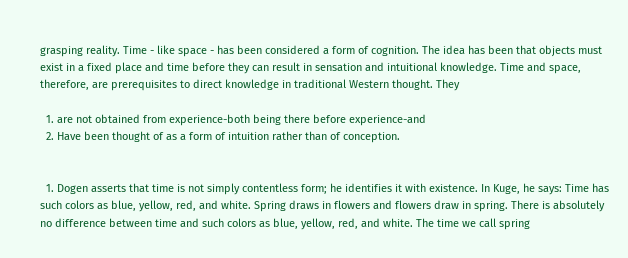grasping reality. Time - like space - has been considered a form of cognition. The idea has been that objects must exist in a fixed place and time before they can result in sensation and intuitional knowledge. Time and space, therefore, are prerequisites to direct knowledge in traditional Western thought. They

  1. are not obtained from experience-both being there before experience-and
  2. Have been thought of as a form of intuition rather than of conception.


  1. Dogen asserts that time is not simply contentless form; he identifies it with existence. In Kuge, he says: Time has such colors as blue, yellow, red, and white. Spring draws in flowers and flowers draw in spring. There is absolutely no difference between time and such colors as blue, yellow, red, and white. The time we call spring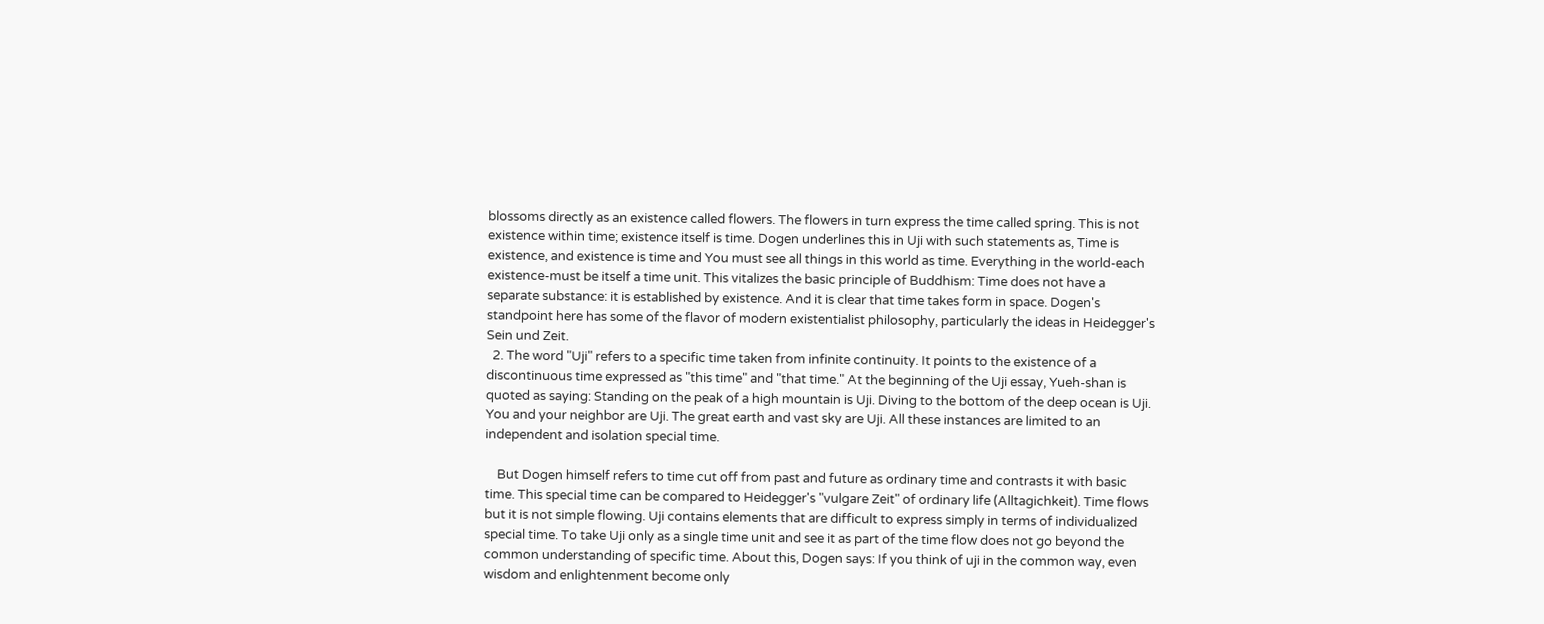blossoms directly as an existence called flowers. The flowers in turn express the time called spring. This is not existence within time; existence itself is time. Dogen underlines this in Uji with such statements as, Time is existence, and existence is time and You must see all things in this world as time. Everything in the world-each existence-must be itself a time unit. This vitalizes the basic principle of Buddhism: Time does not have a separate substance: it is established by existence. And it is clear that time takes form in space. Dogen's standpoint here has some of the flavor of modern existentialist philosophy, particularly the ideas in Heidegger's Sein und Zeit.
  2. The word "Uji" refers to a specific time taken from infinite continuity. It points to the existence of a discontinuous time expressed as "this time" and "that time." At the beginning of the Uji essay, Yueh-shan is quoted as saying: Standing on the peak of a high mountain is Uji. Diving to the bottom of the deep ocean is Uji. You and your neighbor are Uji. The great earth and vast sky are Uji. All these instances are limited to an independent and isolation special time.

    But Dogen himself refers to time cut off from past and future as ordinary time and contrasts it with basic time. This special time can be compared to Heidegger's "vulgare Zeit" of ordinary life (Alltagichkeit). Time flows but it is not simple flowing. Uji contains elements that are difficult to express simply in terms of individualized special time. To take Uji only as a single time unit and see it as part of the time flow does not go beyond the common understanding of specific time. About this, Dogen says: If you think of uji in the common way, even wisdom and enlightenment become only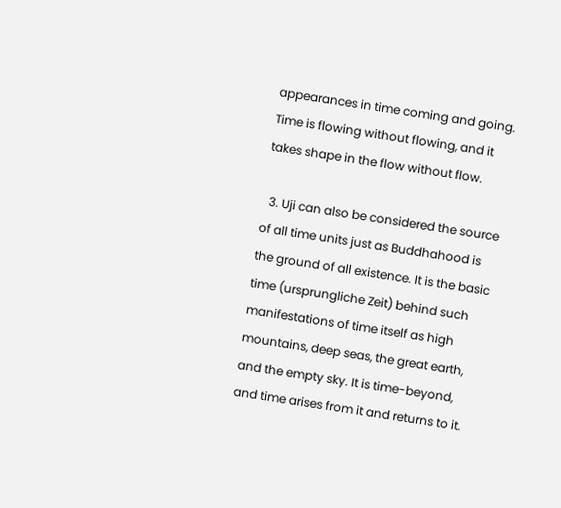appearances in time coming and going. Time is flowing without flowing, and it takes shape in the flow without flow.

  3. Uji can also be considered the source of all time units just as Buddhahood is the ground of all existence. It is the basic time (ursprungliche Zeit) behind such manifestations of time itself as high mountains, deep seas, the great earth, and the empty sky. It is time-beyond, and time arises from it and returns to it.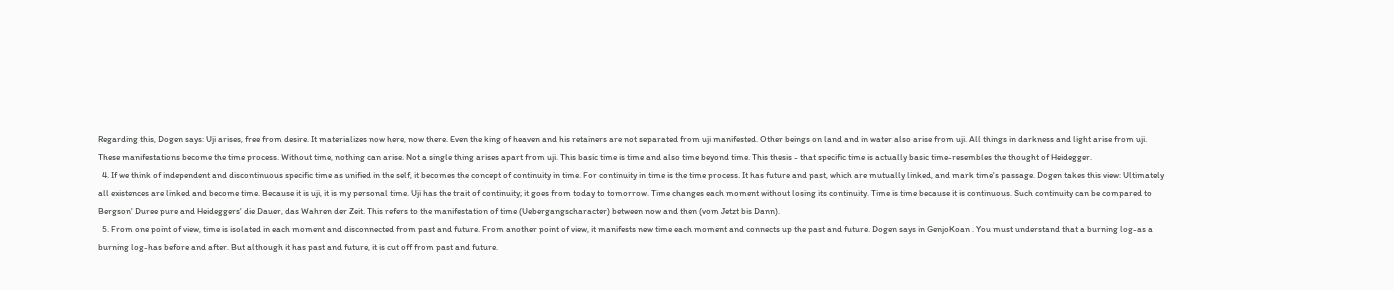Regarding this, Dogen says: Uji arises, free from desire. It materializes now here, now there. Even the king of heaven and his retainers are not separated from uji manifested. Other beings on land and in water also arise from uji. All things in darkness and light arise from uji. These manifestations become the time process. Without time, nothing can arise. Not a single thing arises apart from uji. This basic time is time and also time beyond time. This thesis - that specific time is actually basic time-resembles the thought of Heidegger.
  4. If we think of independent and discontinuous specific time as unified in the self, it becomes the concept of continuity in time. For continuity in time is the time process. It has future and past, which are mutually linked, and mark time's passage. Dogen takes this view: Ultimately all existences are linked and become time. Because it is uji, it is my personal time. Uji has the trait of continuity; it goes from today to tomorrow. Time changes each moment without losing its continuity. Time is time because it is continuous. Such continuity can be compared to Bergson' Duree pure and Heideggers' die Dauer, das Wahren der Zeit. This refers to the manifestation of time (Uebergangscharacter) between now and then (vom Jetzt bis Dann).
  5. From one point of view, time is isolated in each moment and disconnected from past and future. From another point of view, it manifests new time each moment and connects up the past and future. Dogen says in GenjoKoan . You must understand that a burning log-as a burning log-has before and after. But although it has past and future, it is cut off from past and future.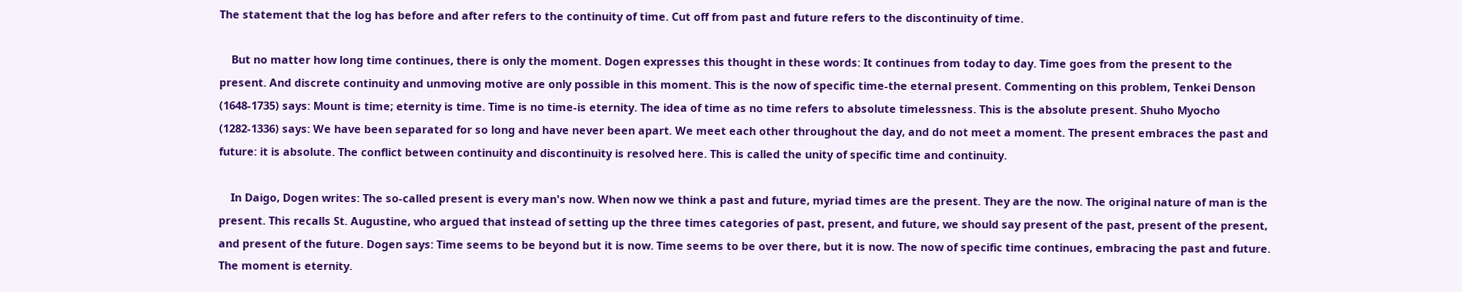The statement that the log has before and after refers to the continuity of time. Cut off from past and future refers to the discontinuity of time.

    But no matter how long time continues, there is only the moment. Dogen expresses this thought in these words: It continues from today to day. Time goes from the present to the present. And discrete continuity and unmoving motive are only possible in this moment. This is the now of specific time-the eternal present. Commenting on this problem, Tenkei Denson (1648-1735) says: Mount is time; eternity is time. Time is no time-is eternity. The idea of time as no time refers to absolute timelessness. This is the absolute present. Shuho Myocho (1282-1336) says: We have been separated for so long and have never been apart. We meet each other throughout the day, and do not meet a moment. The present embraces the past and future: it is absolute. The conflict between continuity and discontinuity is resolved here. This is called the unity of specific time and continuity.

    In Daigo, Dogen writes: The so-called present is every man's now. When now we think a past and future, myriad times are the present. They are the now. The original nature of man is the present. This recalls St. Augustine, who argued that instead of setting up the three times categories of past, present, and future, we should say present of the past, present of the present, and present of the future. Dogen says: Time seems to be beyond but it is now. Time seems to be over there, but it is now. The now of specific time continues, embracing the past and future. The moment is eternity.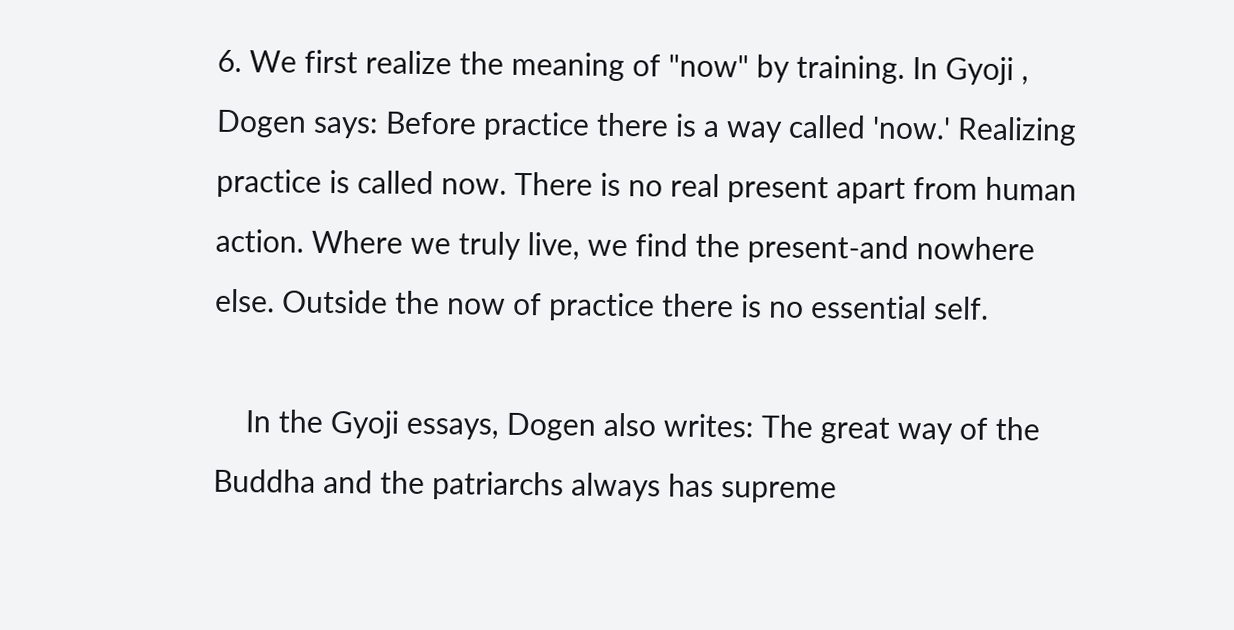6. We first realize the meaning of "now" by training. In Gyoji , Dogen says: Before practice there is a way called 'now.' Realizing practice is called now. There is no real present apart from human action. Where we truly live, we find the present-and nowhere else. Outside the now of practice there is no essential self.

    In the Gyoji essays, Dogen also writes: The great way of the Buddha and the patriarchs always has supreme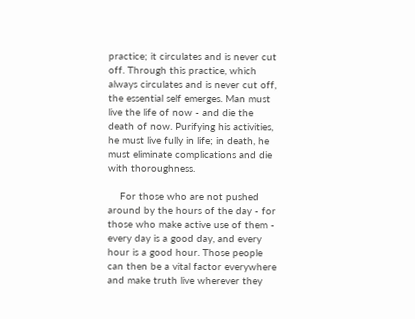practice; it circulates and is never cut off. Through this practice, which always circulates and is never cut off, the essential self emerges. Man must live the life of now - and die the death of now. Purifying his activities, he must live fully in life; in death, he must eliminate complications and die with thoroughness.

    For those who are not pushed around by the hours of the day - for those who make active use of them - every day is a good day, and every hour is a good hour. Those people can then be a vital factor everywhere and make truth live wherever they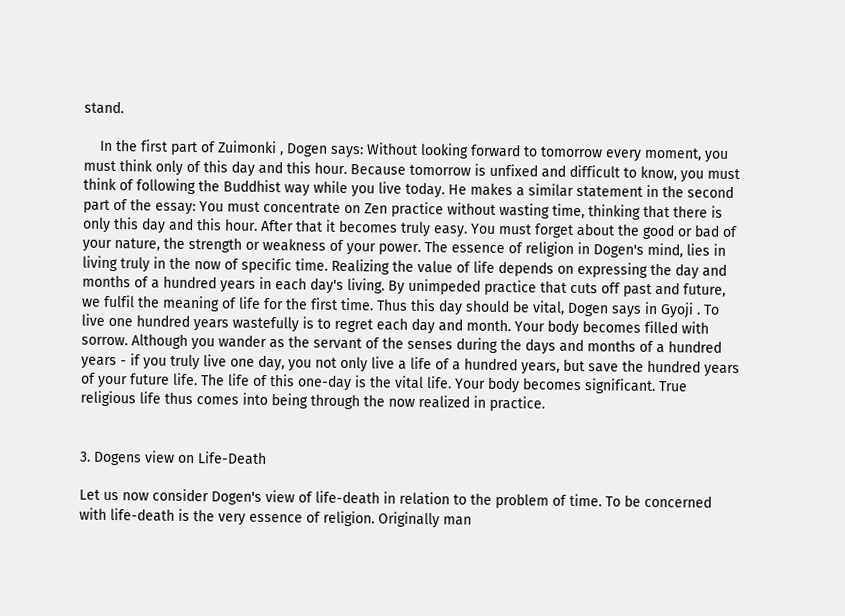stand.

    In the first part of Zuimonki , Dogen says: Without looking forward to tomorrow every moment, you must think only of this day and this hour. Because tomorrow is unfixed and difficult to know, you must think of following the Buddhist way while you live today. He makes a similar statement in the second part of the essay: You must concentrate on Zen practice without wasting time, thinking that there is only this day and this hour. After that it becomes truly easy. You must forget about the good or bad of your nature, the strength or weakness of your power. The essence of religion in Dogen's mind, lies in living truly in the now of specific time. Realizing the value of life depends on expressing the day and months of a hundred years in each day's living. By unimpeded practice that cuts off past and future, we fulfil the meaning of life for the first time. Thus this day should be vital, Dogen says in Gyoji . To live one hundred years wastefully is to regret each day and month. Your body becomes filled with sorrow. Although you wander as the servant of the senses during the days and months of a hundred years - if you truly live one day, you not only live a life of a hundred years, but save the hundred years of your future life. The life of this one-day is the vital life. Your body becomes significant. True religious life thus comes into being through the now realized in practice.


3. Dogens view on Life-Death

Let us now consider Dogen's view of life-death in relation to the problem of time. To be concerned with life-death is the very essence of religion. Originally man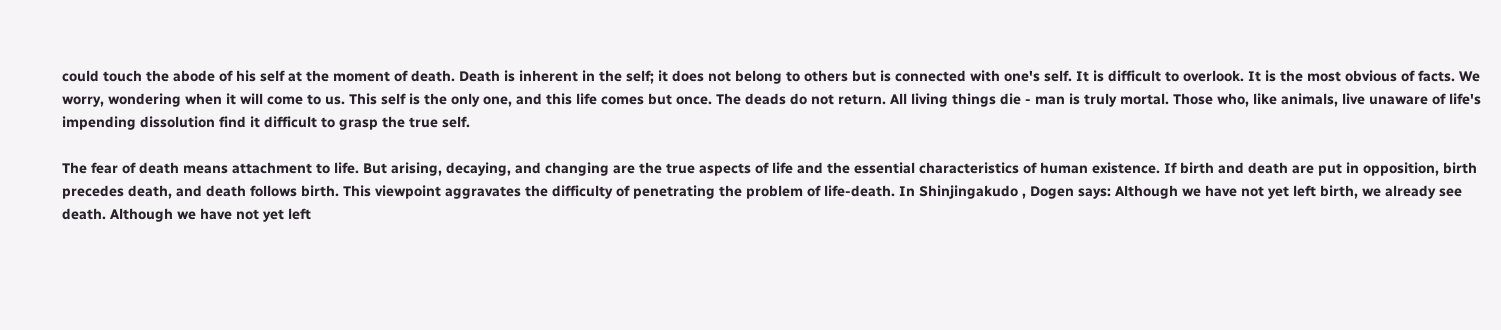could touch the abode of his self at the moment of death. Death is inherent in the self; it does not belong to others but is connected with one's self. It is difficult to overlook. It is the most obvious of facts. We worry, wondering when it will come to us. This self is the only one, and this life comes but once. The deads do not return. All living things die - man is truly mortal. Those who, like animals, live unaware of life's impending dissolution find it difficult to grasp the true self.

The fear of death means attachment to life. But arising, decaying, and changing are the true aspects of life and the essential characteristics of human existence. If birth and death are put in opposition, birth precedes death, and death follows birth. This viewpoint aggravates the difficulty of penetrating the problem of life-death. In Shinjingakudo , Dogen says: Although we have not yet left birth, we already see death. Although we have not yet left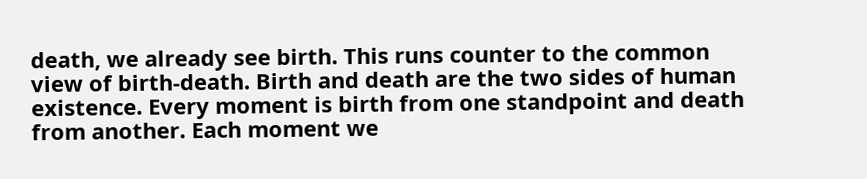death, we already see birth. This runs counter to the common view of birth-death. Birth and death are the two sides of human existence. Every moment is birth from one standpoint and death from another. Each moment we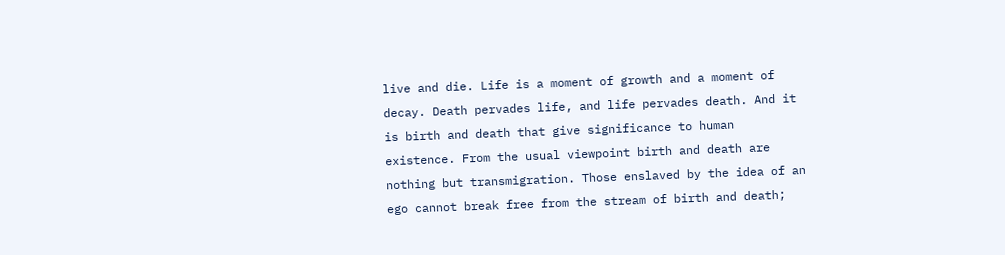live and die. Life is a moment of growth and a moment of decay. Death pervades life, and life pervades death. And it is birth and death that give significance to human existence. From the usual viewpoint birth and death are nothing but transmigration. Those enslaved by the idea of an ego cannot break free from the stream of birth and death;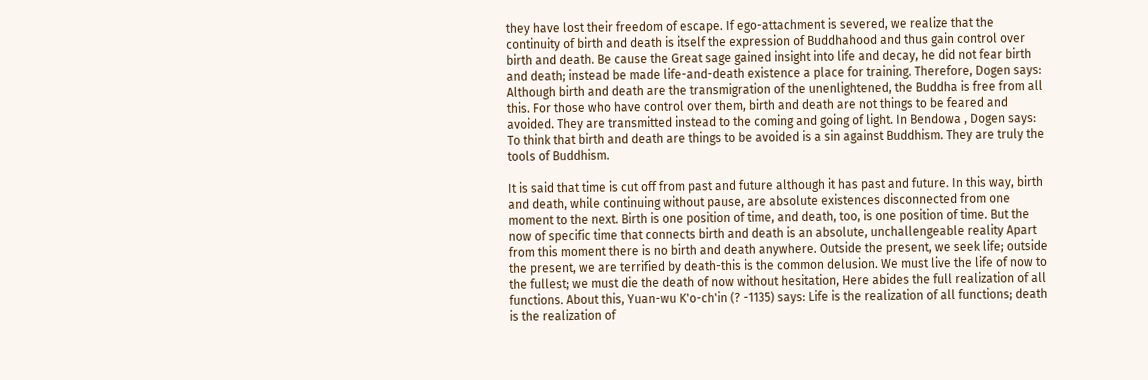they have lost their freedom of escape. If ego-attachment is severed, we realize that the continuity of birth and death is itself the expression of Buddhahood and thus gain control over birth and death. Be cause the Great sage gained insight into life and decay, he did not fear birth and death; instead be made life-and-death existence a place for training. Therefore, Dogen says: Although birth and death are the transmigration of the unenlightened, the Buddha is free from all this. For those who have control over them, birth and death are not things to be feared and avoided. They are transmitted instead to the coming and going of light. In Bendowa , Dogen says: To think that birth and death are things to be avoided is a sin against Buddhism. They are truly the tools of Buddhism.

It is said that time is cut off from past and future although it has past and future. In this way, birth and death, while continuing without pause, are absolute existences disconnected from one moment to the next. Birth is one position of time, and death, too, is one position of time. But the now of specific time that connects birth and death is an absolute, unchallengeable reality Apart from this moment there is no birth and death anywhere. Outside the present, we seek life; outside the present, we are terrified by death-this is the common delusion. We must live the life of now to the fullest; we must die the death of now without hesitation, Here abides the full realization of all functions. About this, Yuan-wu K'o-ch'in (? -1135) says: Life is the realization of all functions; death is the realization of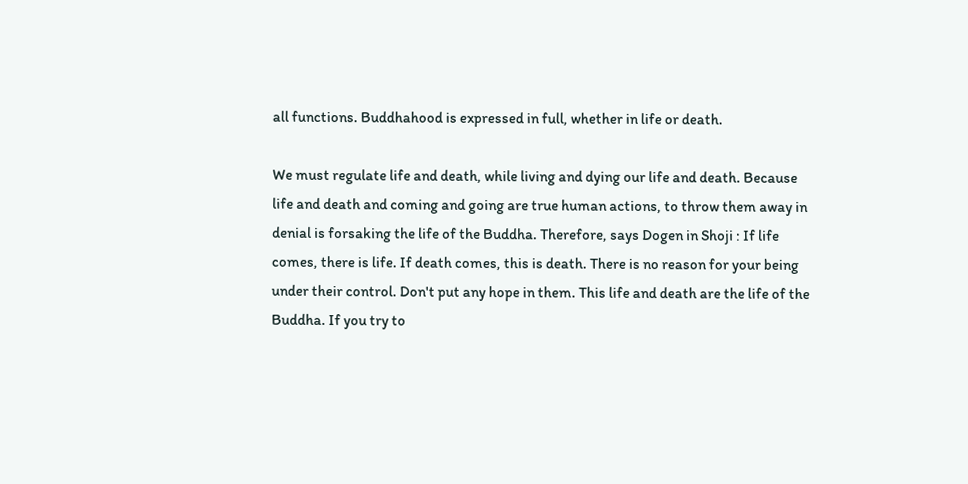all functions. Buddhahood is expressed in full, whether in life or death.

We must regulate life and death, while living and dying our life and death. Because life and death and coming and going are true human actions, to throw them away in denial is forsaking the life of the Buddha. Therefore, says Dogen in Shoji : If life comes, there is life. If death comes, this is death. There is no reason for your being under their control. Don't put any hope in them. This life and death are the life of the Buddha. If you try to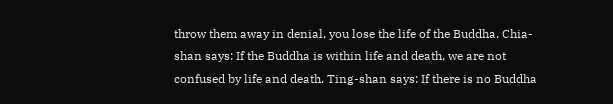throw them away in denial, you lose the life of the Buddha. Chia-shan says: If the Buddha is within life and death, we are not confused by life and death. Ting-shan says: If there is no Buddha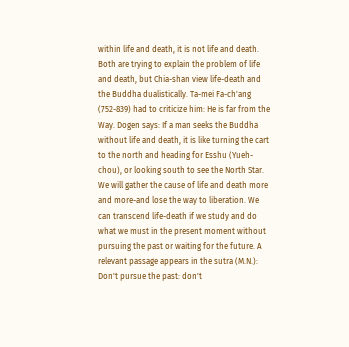within life and death, it is not life and death. Both are trying to explain the problem of life and death, but Chia-shan view life-death and the Buddha dualistically. Ta-mei Fa-ch'ang (752-839) had to criticize him: He is far from the Way. Dogen says: If a man seeks the Buddha without life and death, it is like turning the cart to the north and heading for Esshu (Yueh-chou), or looking south to see the North Star. We will gather the cause of life and death more and more-and lose the way to liberation. We can transcend life-death if we study and do what we must in the present moment without pursuing the past or waiting for the future. A relevant passage appears in the sutra (M.N.): Don't pursue the past: don't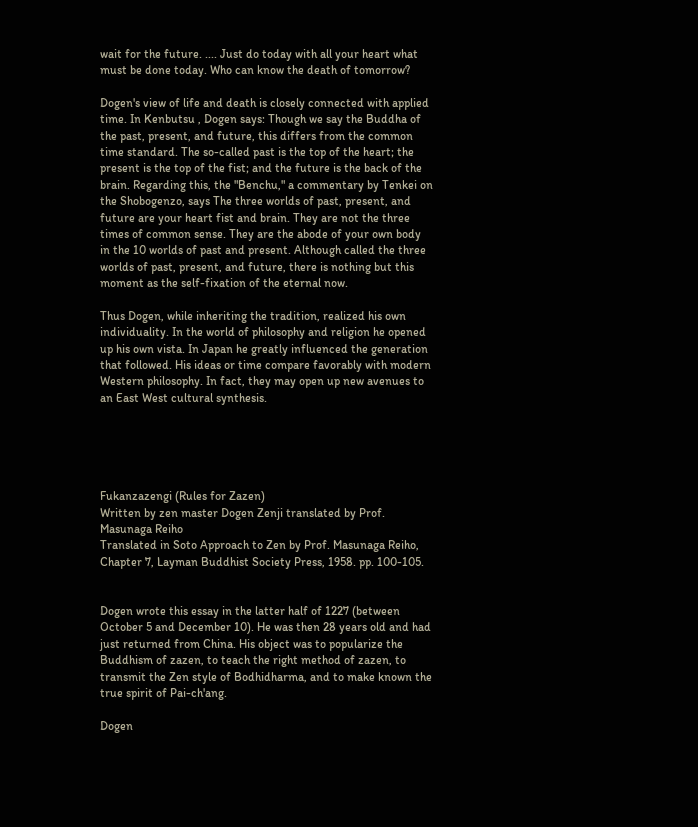wait for the future. .... Just do today with all your heart what must be done today. Who can know the death of tomorrow?

Dogen's view of life and death is closely connected with applied time. In Kenbutsu , Dogen says: Though we say the Buddha of the past, present, and future, this differs from the common time standard. The so-called past is the top of the heart; the present is the top of the fist; and the future is the back of the brain. Regarding this, the "Benchu," a commentary by Tenkei on the Shobogenzo, says The three worlds of past, present, and future are your heart fist and brain. They are not the three times of common sense. They are the abode of your own body in the 10 worlds of past and present. Although called the three worlds of past, present, and future, there is nothing but this moment as the self-fixation of the eternal now.

Thus Dogen, while inheriting the tradition, realized his own individuality. In the world of philosophy and religion he opened up his own vista. In Japan he greatly influenced the generation that followed. His ideas or time compare favorably with modern Western philosophy. In fact, they may open up new avenues to an East West cultural synthesis.





Fukanzazengi (Rules for Zazen)
Written by zen master Dogen Zenji translated by Prof. Masunaga Reiho
Translated in Soto Approach to Zen by Prof. Masunaga Reiho, Chapter 7, Layman Buddhist Society Press, 1958. pp. 100-105.


Dogen wrote this essay in the latter half of 1227 (between October 5 and December 10). He was then 28 years old and had just returned from China. His object was to popularize the Buddhism of zazen, to teach the right method of zazen, to transmit the Zen style of Bodhidharma, and to make known the true spirit of Pai-ch'ang.

Dogen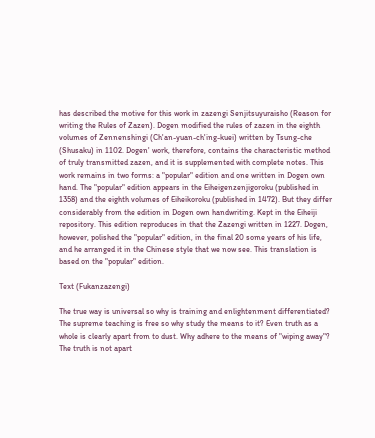has described the motive for this work in zazengi Senjitsuyuraisho (Reason for writing the Rules of Zazen). Dogen modified the rules of zazen in the eighth volumes of Zennenshingi (Ch'an-yuan-ch'ing-kuei) written by Tsung-che (Shusaku) in 1102. Dogen' work, therefore, contains the characteristic method of truly transmitted zazen, and it is supplemented with complete notes. This work remains in two forms: a "popular" edition and one written in Dogen own hand. The "popular" edition appears in the Eiheigenzenjigoroku (published in 1358) and the eighth volumes of Eiheikoroku (published in 1472). But they differ considerably from the edition in Dogen own handwriting. Kept in the Eiheiji repository. This edition reproduces in that the Zazengi written in 1227. Dogen, however, polished the "popular" edition, in the final 20 some years of his life, and he arranged it in the Chinese style that we now see. This translation is based on the "popular" edition.

Text (Fukanzazengi)

The true way is universal so why is training and enlightenment differentiated? The supreme teaching is free so why study the means to it? Even truth as a whole is clearly apart from to dust. Why adhere to the means of "wiping away"? The truth is not apart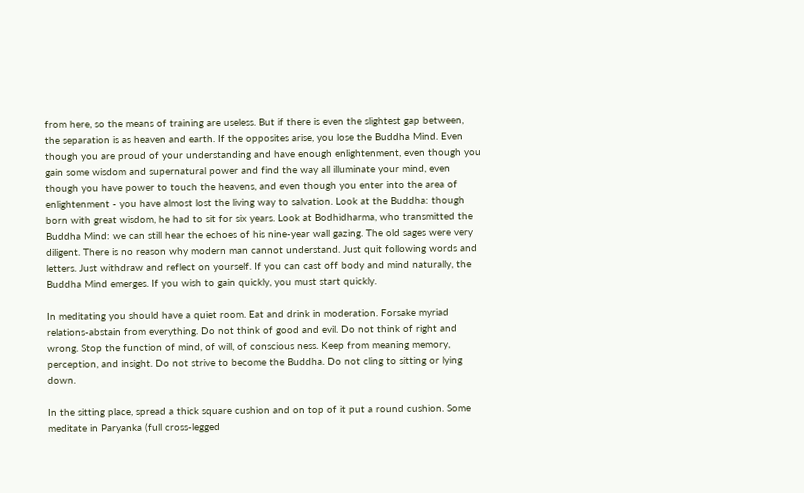from here, so the means of training are useless. But if there is even the slightest gap between, the separation is as heaven and earth. If the opposites arise, you lose the Buddha Mind. Even though you are proud of your understanding and have enough enlightenment, even though you gain some wisdom and supernatural power and find the way all illuminate your mind, even though you have power to touch the heavens, and even though you enter into the area of enlightenment - you have almost lost the living way to salvation. Look at the Buddha: though born with great wisdom, he had to sit for six years. Look at Bodhidharma, who transmitted the Buddha Mind: we can still hear the echoes of his nine-year wall gazing. The old sages were very diligent. There is no reason why modern man cannot understand. Just quit following words and letters. Just withdraw and reflect on yourself. If you can cast off body and mind naturally, the Buddha Mind emerges. If you wish to gain quickly, you must start quickly.

In meditating you should have a quiet room. Eat and drink in moderation. Forsake myriad relations-abstain from everything. Do not think of good and evil. Do not think of right and wrong. Stop the function of mind, of will, of conscious ness. Keep from meaning memory, perception, and insight. Do not strive to become the Buddha. Do not cling to sitting or lying down.

In the sitting place, spread a thick square cushion and on top of it put a round cushion. Some meditate in Paryanka (full cross-legged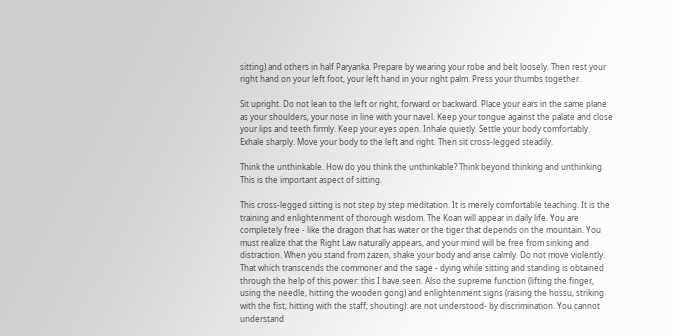sitting) and others in half Paryanka. Prepare by wearing your robe and belt loosely. Then rest your right hand on your left foot, your left hand in your right palm. Press your thumbs together.

Sit upright. Do not lean to the left or right, forward or backward. Place your ears in the same plane as your shoulders, your nose in line with your navel. Keep your tongue against the palate and close your lips and teeth firmly. Keep your eyes open. Inhale quietly. Settle your body comfortably. Exhale sharply. Move your body to the left and right. Then sit cross-legged steadily.

Think the unthinkable. How do you think the unthinkable? Think beyond thinking and unthinking. This is the important aspect of sitting.

This cross-legged sitting is not step by step meditation. It is merely comfortable teaching. It is the training and enlightenment of thorough wisdom. The Koan will appear in daily life. You are completely free - like the dragon that has water or the tiger that depends on the mountain. You must realize that the Right Law naturally appears, and your mind will be free from sinking and distraction. When you stand from zazen, shake your body and arise calmly. Do not move violently. That which transcends the commoner and the sage - dying while sitting and standing is obtained through the help of this power: this I have seen. Also the supreme function (lifting the finger, using the needle, hitting the wooden gong) and enlightenment signs (raising the hossu, striking with the fist; hitting with the staff; shouting): are not understood- by discrimination. You cannot understand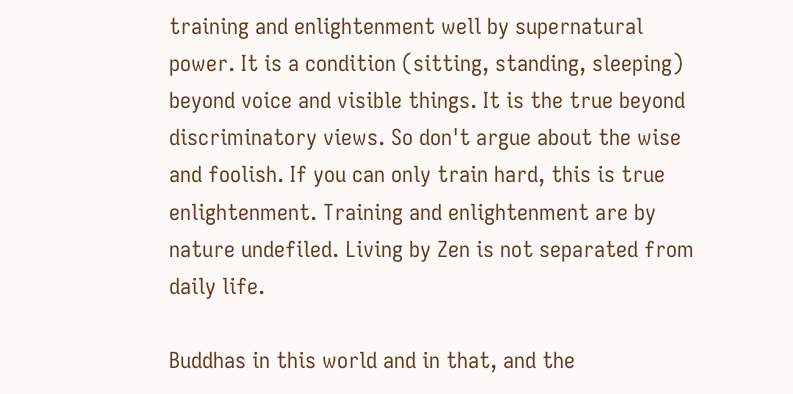training and enlightenment well by supernatural power. It is a condition (sitting, standing, sleeping) beyond voice and visible things. It is the true beyond discriminatory views. So don't argue about the wise and foolish. If you can only train hard, this is true enlightenment. Training and enlightenment are by nature undefiled. Living by Zen is not separated from daily life.

Buddhas in this world and in that, and the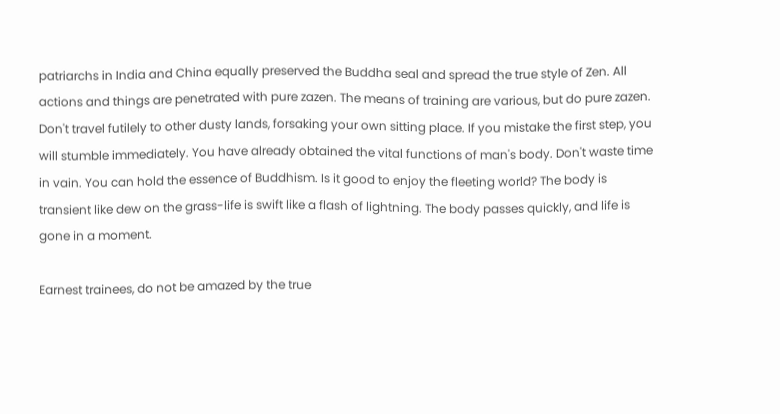patriarchs in India and China equally preserved the Buddha seal and spread the true style of Zen. All actions and things are penetrated with pure zazen. The means of training are various, but do pure zazen. Don't travel futilely to other dusty lands, forsaking your own sitting place. If you mistake the first step, you will stumble immediately. You have already obtained the vital functions of man's body. Don't waste time in vain. You can hold the essence of Buddhism. Is it good to enjoy the fleeting world? The body is transient like dew on the grass-life is swift like a flash of lightning. The body passes quickly, and life is gone in a moment.

Earnest trainees, do not be amazed by the true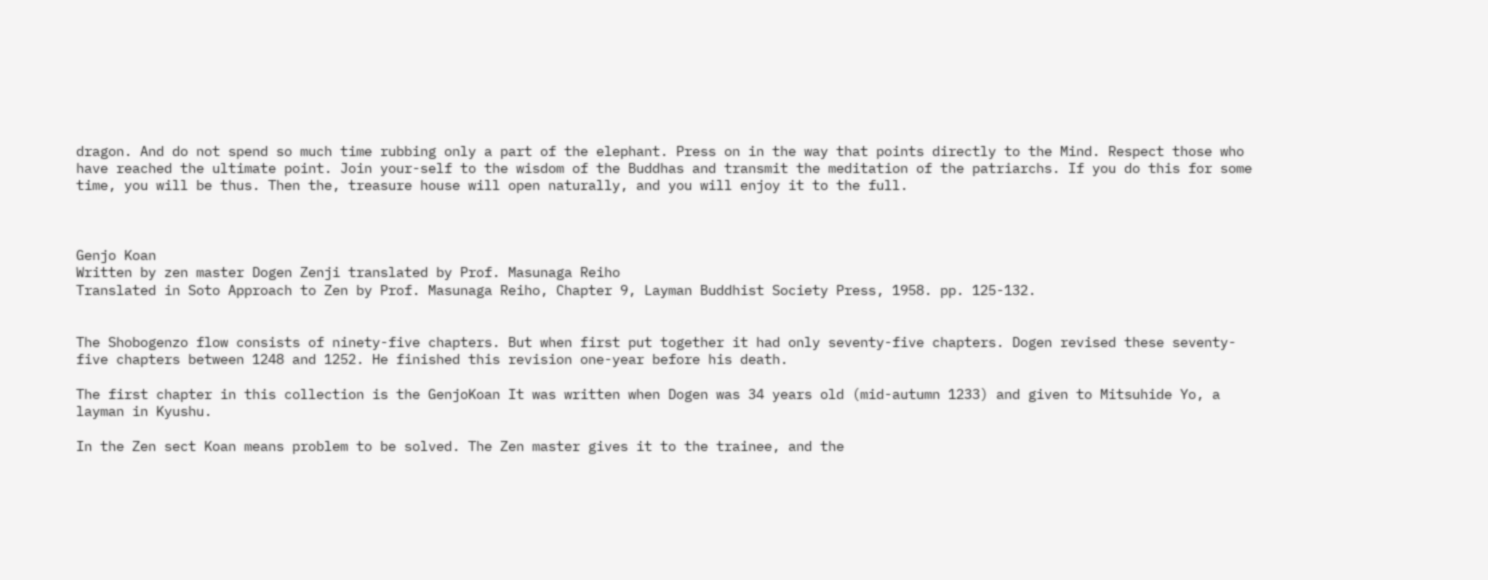dragon. And do not spend so much time rubbing only a part of the elephant. Press on in the way that points directly to the Mind. Respect those who have reached the ultimate point. Join your-self to the wisdom of the Buddhas and transmit the meditation of the patriarchs. If you do this for some time, you will be thus. Then the, treasure house will open naturally, and you will enjoy it to the full.



Genjo Koan
Written by zen master Dogen Zenji translated by Prof. Masunaga Reiho
Translated in Soto Approach to Zen by Prof. Masunaga Reiho, Chapter 9, Layman Buddhist Society Press, 1958. pp. 125-132.


The Shobogenzo flow consists of ninety-five chapters. But when first put together it had only seventy-five chapters. Dogen revised these seventy-five chapters between 1248 and 1252. He finished this revision one-year before his death.

The first chapter in this collection is the GenjoKoan It was written when Dogen was 34 years old (mid-autumn 1233) and given to Mitsuhide Yo, a layman in Kyushu.

In the Zen sect Koan means problem to be solved. The Zen master gives it to the trainee, and the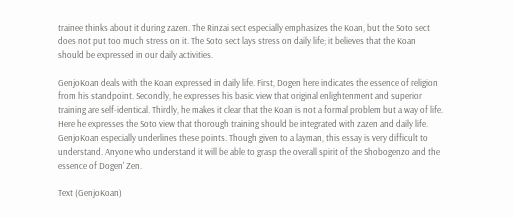trainee thinks about it during zazen. The Rinzai sect especially emphasizes the Koan, but the Soto sect does not put too much stress on it. The Soto sect lays stress on daily life; it believes that the Koan should be expressed in our daily activities.

GenjoKoan deals with the Koan expressed in daily life. First, Dogen here indicates the essence of religion from his standpoint. Secondly, he expresses his basic view that original enlightenment and superior training are self-identical. Thirdly, he makes it clear that the Koan is not a formal problem but a way of life. Here he expresses the Soto view that thorough training should be integrated with zazen and daily life. GenjoKoan especially underlines these points. Though given to a layman, this essay is very difficult to understand. Anyone who understand it will be able to grasp the overall spirit of the Shobogenzo and the essence of Dogen' Zen.

Text (GenjoKoan)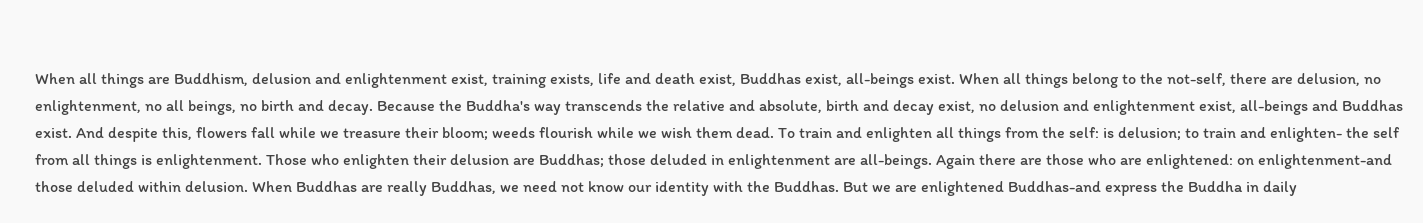When all things are Buddhism, delusion and enlightenment exist, training exists, life and death exist, Buddhas exist, all-beings exist. When all things belong to the not-self, there are delusion, no enlightenment, no all beings, no birth and decay. Because the Buddha's way transcends the relative and absolute, birth and decay exist, no delusion and enlightenment exist, all-beings and Buddhas exist. And despite this, flowers fall while we treasure their bloom; weeds flourish while we wish them dead. To train and enlighten all things from the self: is delusion; to train and enlighten- the self from all things is enlightenment. Those who enlighten their delusion are Buddhas; those deluded in enlightenment are all-beings. Again there are those who are enlightened: on enlightenment-and those deluded within delusion. When Buddhas are really Buddhas, we need not know our identity with the Buddhas. But we are enlightened Buddhas-and express the Buddha in daily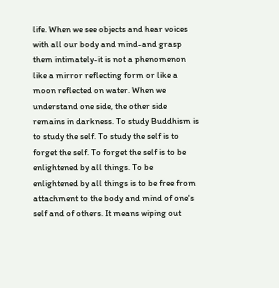life. When we see objects and hear voices with all our body and mind-and grasp them intimately-it is not a phenomenon like a mirror reflecting form or like a moon reflected on water. When we understand one side, the other side remains in darkness. To study Buddhism is to study the self. To study the self is to forget the self. To forget the self is to be enlightened by all things. To be enlightened by all things is to be free from attachment to the body and mind of one's self and of others. It means wiping out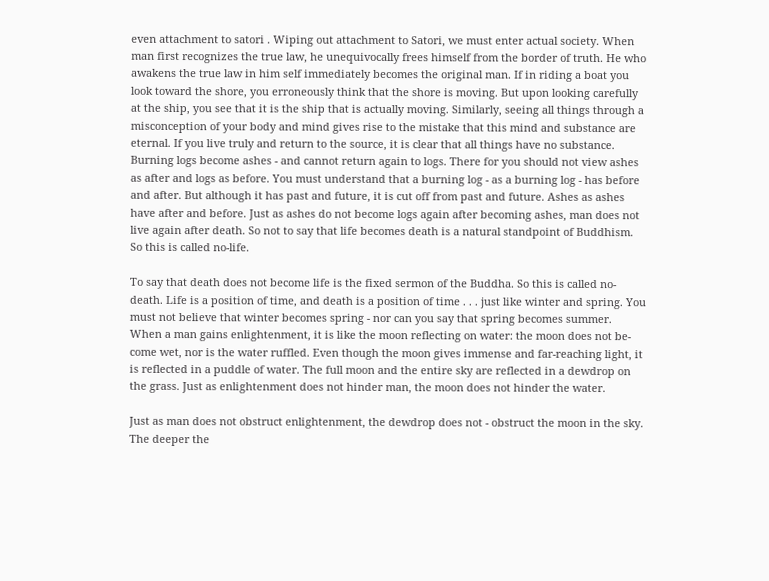even attachment to satori . Wiping out attachment to Satori, we must enter actual society. When man first recognizes the true law, he unequivocally frees himself from the border of truth. He who awakens the true law in him self immediately becomes the original man. If in riding a boat you look toward the shore, you erroneously think that the shore is moving. But upon looking carefully at the ship, you see that it is the ship that is actually moving. Similarly, seeing all things through a misconception of your body and mind gives rise to the mistake that this mind and substance are eternal. If you live truly and return to the source, it is clear that all things have no substance. Burning logs become ashes - and cannot return again to logs. There for you should not view ashes as after and logs as before. You must understand that a burning log - as a burning log - has before and after. But although it has past and future, it is cut off from past and future. Ashes as ashes have after and before. Just as ashes do not become logs again after becoming ashes, man does not live again after death. So not to say that life becomes death is a natural standpoint of Buddhism. So this is called no-life.

To say that death does not become life is the fixed sermon of the Buddha. So this is called no-death. Life is a position of time, and death is a position of time . . . just like winter and spring. You must not believe that winter becomes spring - nor can you say that spring becomes summer. When a man gains enlightenment, it is like the moon reflecting on water: the moon does not be-come wet, nor is the water ruffled. Even though the moon gives immense and far-reaching light, it is reflected in a puddle of water. The full moon and the entire sky are reflected in a dewdrop on the grass. Just as enlightenment does not hinder man, the moon does not hinder the water.

Just as man does not obstruct enlightenment, the dewdrop does not - obstruct the moon in the sky. The deeper the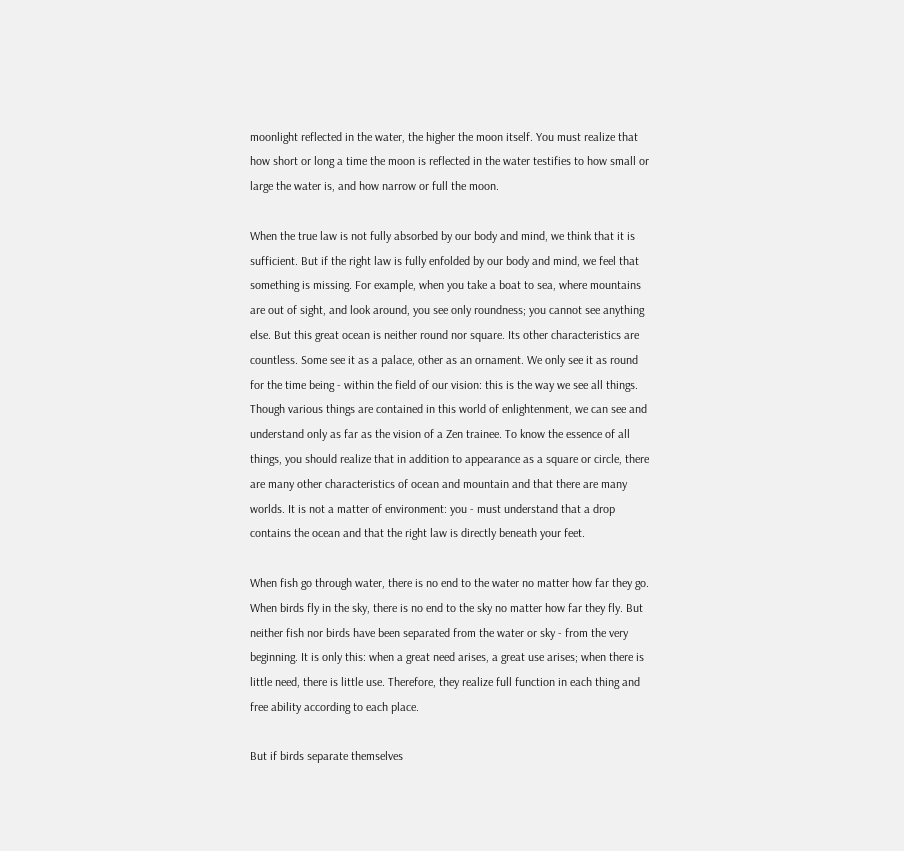moonlight reflected in the water, the higher the moon itself. You must realize that how short or long a time the moon is reflected in the water testifies to how small or large the water is, and how narrow or full the moon.

When the true law is not fully absorbed by our body and mind, we think that it is sufficient. But if the right law is fully enfolded by our body and mind, we feel that something is missing. For example, when you take a boat to sea, where mountains are out of sight, and look around, you see only roundness; you cannot see anything else. But this great ocean is neither round nor square. Its other characteristics are countless. Some see it as a palace, other as an ornament. We only see it as round for the time being - within the field of our vision: this is the way we see all things. Though various things are contained in this world of enlightenment, we can see and understand only as far as the vision of a Zen trainee. To know the essence of all things, you should realize that in addition to appearance as a square or circle, there are many other characteristics of ocean and mountain and that there are many worlds. It is not a matter of environment: you - must understand that a drop contains the ocean and that the right law is directly beneath your feet.

When fish go through water, there is no end to the water no matter how far they go. When birds fly in the sky, there is no end to the sky no matter how far they fly. But neither fish nor birds have been separated from the water or sky - from the very beginning. It is only this: when a great need arises, a great use arises; when there is little need, there is little use. Therefore, they realize full function in each thing and free ability according to each place.

But if birds separate themselves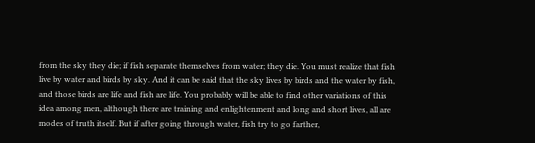from the sky they die; if fish separate themselves from water; they die. You must realize that fish live by water and birds by sky. And it can be said that the sky lives by birds and the water by fish, and those birds are life and fish are life. You probably will be able to find other variations of this idea among men, although there are training and enlightenment and long and short lives, all are modes of truth itself. But if after going through water, fish try to go farther,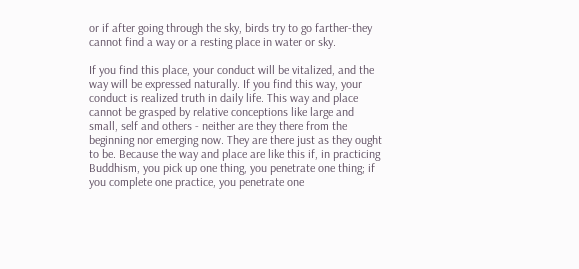or if after going through the sky, birds try to go farther-they cannot find a way or a resting place in water or sky.

If you find this place, your conduct will be vitalized, and the way will be expressed naturally. If you find this way, your conduct is realized truth in daily life. This way and place cannot be grasped by relative conceptions like large and small, self and others - neither are they there from the beginning nor emerging now. They are there just as they ought to be. Because the way and place are like this if, in practicing Buddhism, you pick up one thing, you penetrate one thing; if you complete one practice, you penetrate one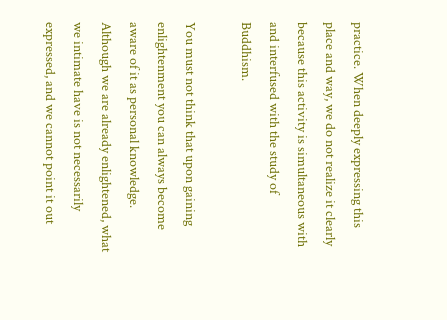practice. When deeply expressing this place and way, we do not realize it clearly because this activity is simultaneous with and interfused with the study of Buddhism.

You must not think that upon gaining enlightenment you can always become aware of it as personal knowledge. Although we are already enlightened, what we intimate have is not necessarily expressed, and we cannot point it out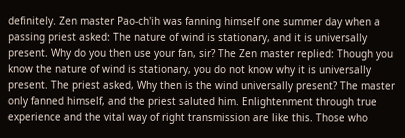definitely. Zen master Pao-ch'ih was fanning himself one summer day when a passing priest asked: The nature of wind is stationary, and it is universally present. Why do you then use your fan, sir? The Zen master replied: Though you know the nature of wind is stationary, you do not know why it is universally present. The priest asked, Why then is the wind universally present? The master only fanned himself, and the priest saluted him. Enlightenment through true experience and the vital way of right transmission are like this. Those who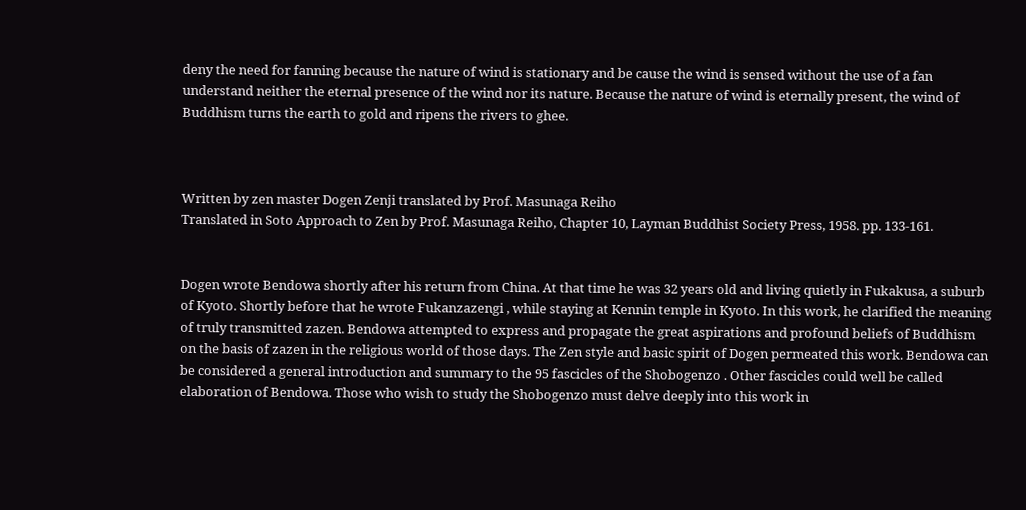deny the need for fanning because the nature of wind is stationary and be cause the wind is sensed without the use of a fan understand neither the eternal presence of the wind nor its nature. Because the nature of wind is eternally present, the wind of Buddhism turns the earth to gold and ripens the rivers to ghee.



Written by zen master Dogen Zenji translated by Prof. Masunaga Reiho
Translated in Soto Approach to Zen by Prof. Masunaga Reiho, Chapter 10, Layman Buddhist Society Press, 1958. pp. 133-161.


Dogen wrote Bendowa shortly after his return from China. At that time he was 32 years old and living quietly in Fukakusa, a suburb of Kyoto. Shortly before that he wrote Fukanzazengi , while staying at Kennin temple in Kyoto. In this work, he clarified the meaning of truly transmitted zazen. Bendowa attempted to express and propagate the great aspirations and profound beliefs of Buddhism on the basis of zazen in the religious world of those days. The Zen style and basic spirit of Dogen permeated this work. Bendowa can be considered a general introduction and summary to the 95 fascicles of the Shobogenzo . Other fascicles could well be called elaboration of Bendowa. Those who wish to study the Shobogenzo must delve deeply into this work in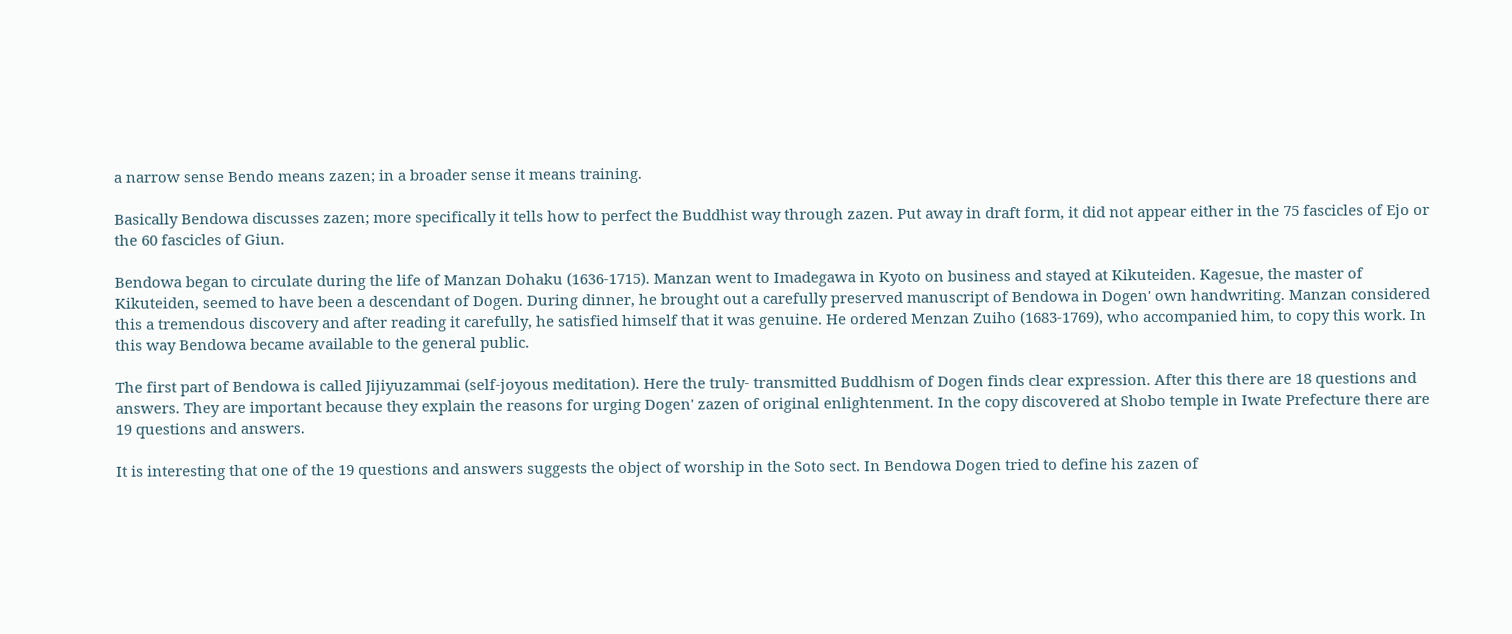a narrow sense Bendo means zazen; in a broader sense it means training.

Basically Bendowa discusses zazen; more specifically it tells how to perfect the Buddhist way through zazen. Put away in draft form, it did not appear either in the 75 fascicles of Ejo or the 60 fascicles of Giun.

Bendowa began to circulate during the life of Manzan Dohaku (1636-1715). Manzan went to Imadegawa in Kyoto on business and stayed at Kikuteiden. Kagesue, the master of Kikuteiden, seemed to have been a descendant of Dogen. During dinner, he brought out a carefully preserved manuscript of Bendowa in Dogen' own handwriting. Manzan considered this a tremendous discovery and after reading it carefully, he satisfied himself that it was genuine. He ordered Menzan Zuiho (1683-1769), who accompanied him, to copy this work. In this way Bendowa became available to the general public.

The first part of Bendowa is called Jijiyuzammai (self-joyous meditation). Here the truly- transmitted Buddhism of Dogen finds clear expression. After this there are 18 questions and answers. They are important because they explain the reasons for urging Dogen' zazen of original enlightenment. In the copy discovered at Shobo temple in Iwate Prefecture there are 19 questions and answers.

It is interesting that one of the 19 questions and answers suggests the object of worship in the Soto sect. In Bendowa Dogen tried to define his zazen of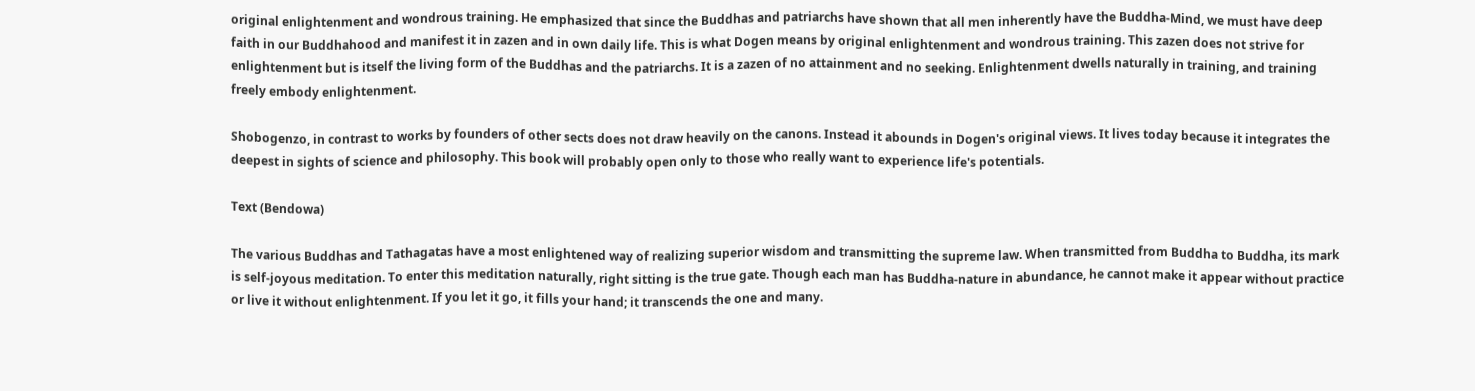original enlightenment and wondrous training. He emphasized that since the Buddhas and patriarchs have shown that all men inherently have the Buddha-Mind, we must have deep faith in our Buddhahood and manifest it in zazen and in own daily life. This is what Dogen means by original enlightenment and wondrous training. This zazen does not strive for enlightenment but is itself the living form of the Buddhas and the patriarchs. It is a zazen of no attainment and no seeking. Enlightenment dwells naturally in training, and training freely embody enlightenment.

Shobogenzo, in contrast to works by founders of other sects does not draw heavily on the canons. Instead it abounds in Dogen's original views. It lives today because it integrates the deepest in sights of science and philosophy. This book will probably open only to those who really want to experience life's potentials.

Text (Bendowa)

The various Buddhas and Tathagatas have a most enlightened way of realizing superior wisdom and transmitting the supreme law. When transmitted from Buddha to Buddha, its mark is self-joyous meditation. To enter this meditation naturally, right sitting is the true gate. Though each man has Buddha-nature in abundance, he cannot make it appear without practice or live it without enlightenment. If you let it go, it fills your hand; it transcends the one and many.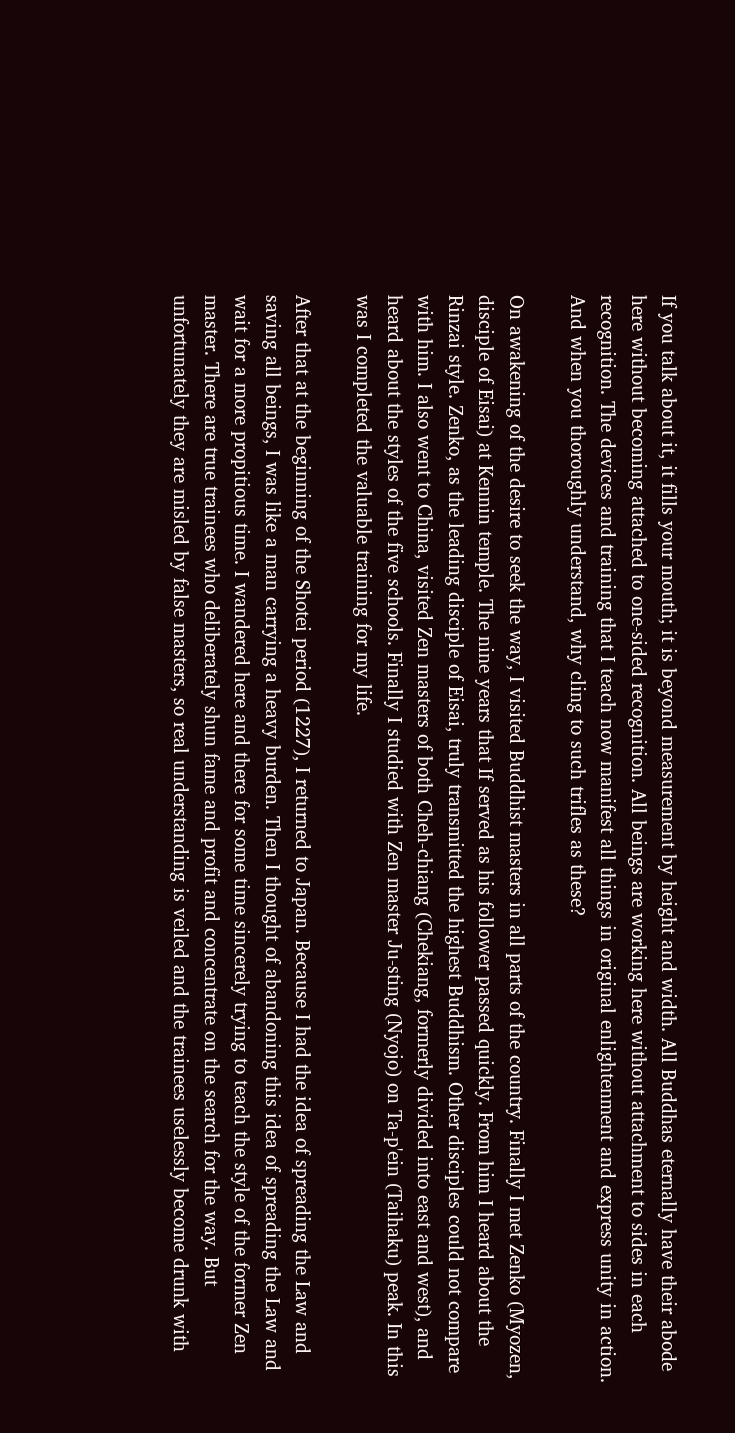If you talk about it, it fills your mouth; it is beyond measurement by height and width. All Buddhas eternally have their abode here without becoming attached to one-sided recognition. All beings are working here without attachment to sides in each recognition. The devices and training that I teach now manifest all things in original enlightenment and express unity in action. And when you thoroughly understand, why cling to such trifles as these?

On awakening of the desire to seek the way, I visited Buddhist masters in all parts of the country. Finally I met Zenko (Myozen, disciple of Eisai) at Kennin temple. The nine years that If served as his follower passed quickly. From him I heard about the Rinzai style. Zenko, as the leading disciple of Eisai, truly transmitted the highest Buddhism. Other disciples could not compare with him. I also went to China, visited Zen masters of both Cheh-chiang (Chekiang, formerly divided into east and west), and heard about the styles of the five schools. Finally I studied with Zen master Ju-sting (Nyojo) on Ta-p'ein (Taihaku) peak. In this was I completed the valuable training for my life.

After that at the beginning of the Shotei period (1227), I returned to Japan. Because I had the idea of spreading the Law and saving all beings, I was like a man carrying a heavy burden. Then I thought of abandoning this idea of spreading the Law and wait for a more propitious time. I wandered here and there for some time sincerely trying to teach the style of the former Zen master. There are true trainees who deliberately shun fame and profit and concentrate on the search for the way. But unfortunately they are misled by false masters, so real understanding is veiled and the trainees uselessly become drunk with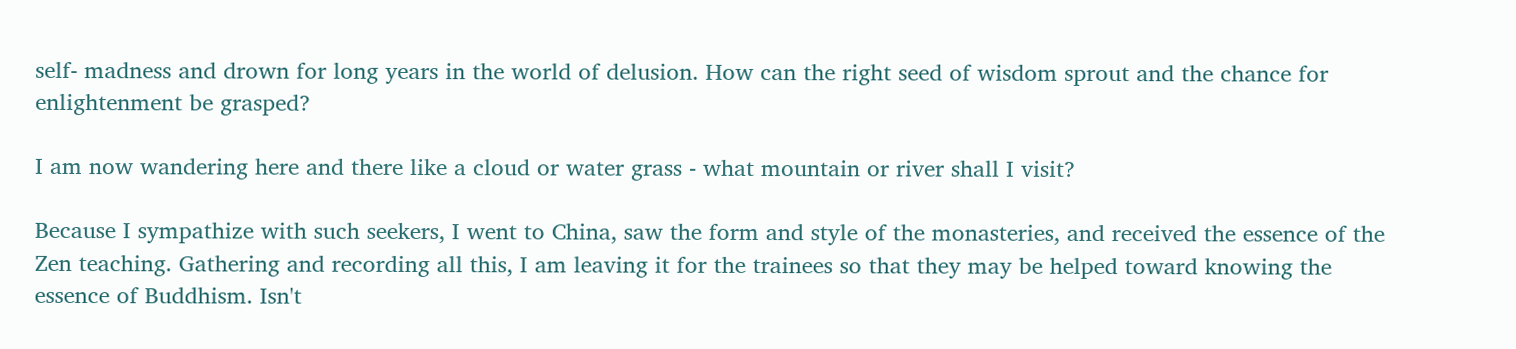self- madness and drown for long years in the world of delusion. How can the right seed of wisdom sprout and the chance for enlightenment be grasped?

I am now wandering here and there like a cloud or water grass - what mountain or river shall I visit?

Because I sympathize with such seekers, I went to China, saw the form and style of the monasteries, and received the essence of the Zen teaching. Gathering and recording all this, I am leaving it for the trainees so that they may be helped toward knowing the essence of Buddhism. Isn't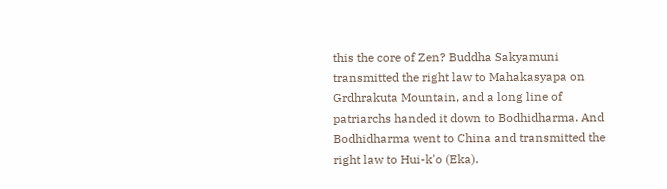this the core of Zen? Buddha Sakyamuni transmitted the right law to Mahakasyapa on Grdhrakuta Mountain, and a long line of patriarchs handed it down to Bodhidharma. And Bodhidharma went to China and transmitted the right law to Hui-k'o (Eka).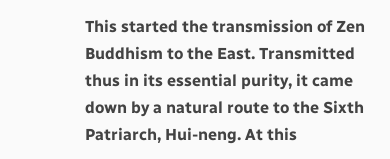This started the transmission of Zen Buddhism to the East. Transmitted thus in its essential purity, it came down by a natural route to the Sixth Patriarch, Hui-neng. At this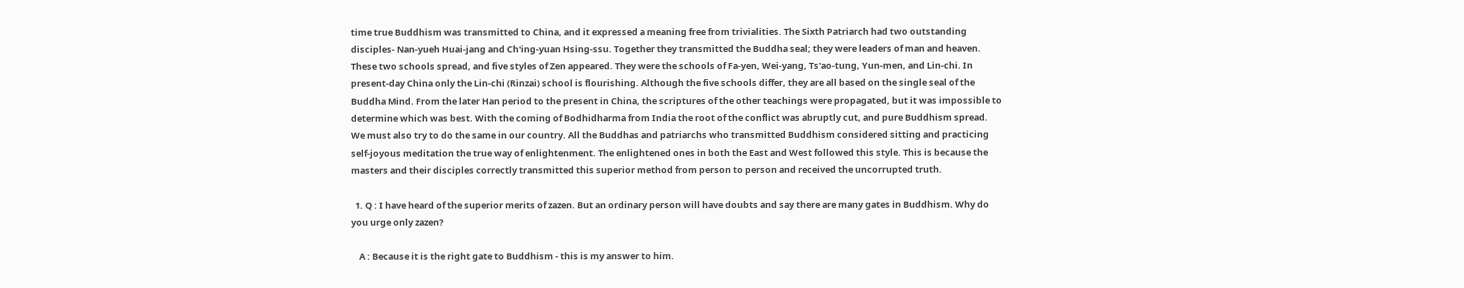time true Buddhism was transmitted to China, and it expressed a meaning free from trivialities. The Sixth Patriarch had two outstanding disciples- Nan-yueh Huai-jang and Ch'ing-yuan Hsing-ssu. Together they transmitted the Buddha seal; they were leaders of man and heaven. These two schools spread, and five styles of Zen appeared. They were the schools of Fa-yen, Wei-yang, Ts'ao-tung, Yun-men, and Lin-chi. In present-day China only the Lin-chi (Rinzai) school is flourishing. Although the five schools differ, they are all based on the single seal of the Buddha Mind. From the later Han period to the present in China, the scriptures of the other teachings were propagated, but it was impossible to determine which was best. With the coming of Bodhidharma from India the root of the conflict was abruptly cut, and pure Buddhism spread. We must also try to do the same in our country. All the Buddhas and patriarchs who transmitted Buddhism considered sitting and practicing self-joyous meditation the true way of enlightenment. The enlightened ones in both the East and West followed this style. This is because the masters and their disciples correctly transmitted this superior method from person to person and received the uncorrupted truth.

  1. Q : I have heard of the superior merits of zazen. But an ordinary person will have doubts and say there are many gates in Buddhism. Why do you urge only zazen?

    A : Because it is the right gate to Buddhism - this is my answer to him.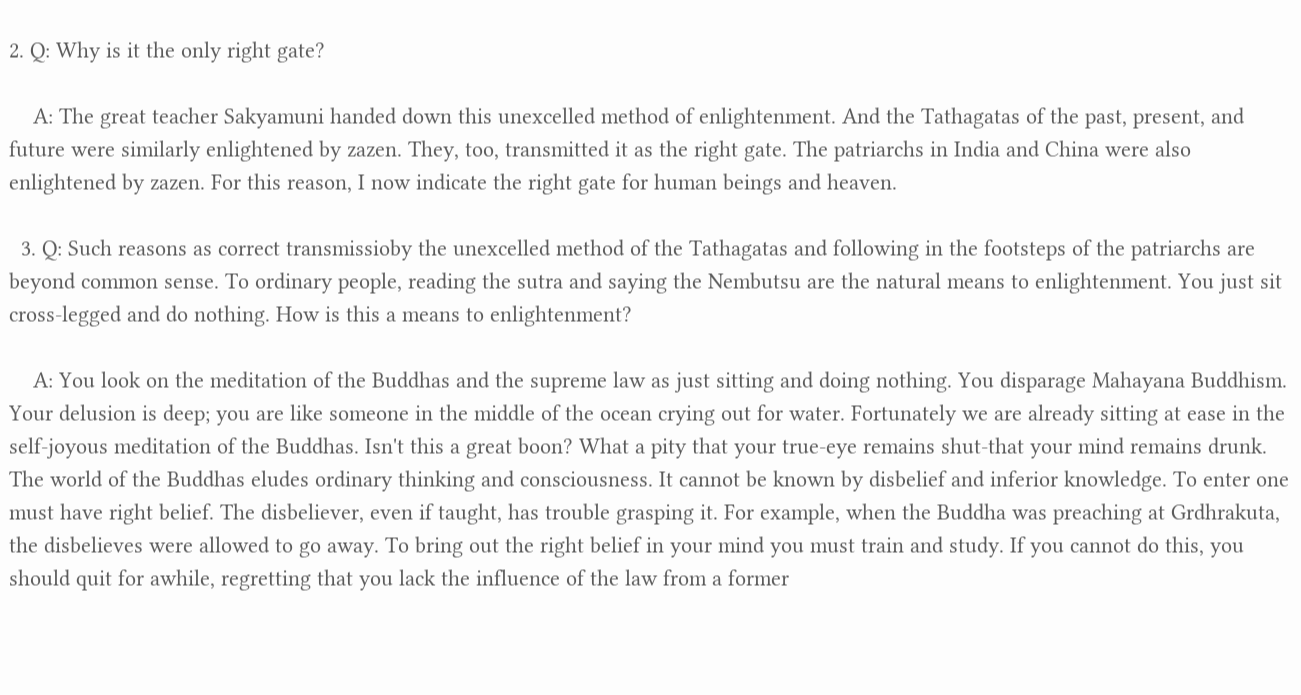2. Q: Why is it the only right gate?

    A: The great teacher Sakyamuni handed down this unexcelled method of enlightenment. And the Tathagatas of the past, present, and future were similarly enlightened by zazen. They, too, transmitted it as the right gate. The patriarchs in India and China were also enlightened by zazen. For this reason, I now indicate the right gate for human beings and heaven.

  3. Q: Such reasons as correct transmissioby the unexcelled method of the Tathagatas and following in the footsteps of the patriarchs are beyond common sense. To ordinary people, reading the sutra and saying the Nembutsu are the natural means to enlightenment. You just sit cross-legged and do nothing. How is this a means to enlightenment?

    A: You look on the meditation of the Buddhas and the supreme law as just sitting and doing nothing. You disparage Mahayana Buddhism. Your delusion is deep; you are like someone in the middle of the ocean crying out for water. Fortunately we are already sitting at ease in the self-joyous meditation of the Buddhas. Isn't this a great boon? What a pity that your true-eye remains shut-that your mind remains drunk. The world of the Buddhas eludes ordinary thinking and consciousness. It cannot be known by disbelief and inferior knowledge. To enter one must have right belief. The disbeliever, even if taught, has trouble grasping it. For example, when the Buddha was preaching at Grdhrakuta, the disbelieves were allowed to go away. To bring out the right belief in your mind you must train and study. If you cannot do this, you should quit for awhile, regretting that you lack the influence of the law from a former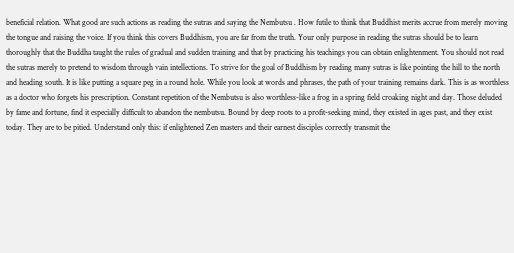beneficial relation. What good are such actions as reading the sutras and saying the Nembutsu . How futile to think that Buddhist merits accrue from merely moving the tongue and raising the voice. If you think this covers Buddhism, you are far from the truth. Your only purpose in reading the sutras should be to learn thoroughly that the Buddha taught the rules of gradual and sudden training and that by practicing his teachings you can obtain enlightenment. You should not read the sutras merely to pretend to wisdom through vain intellections. To strive for the goal of Buddhism by reading many sutras is like pointing the hill to the north and heading south. It is like putting a square peg in a round hole. While you look at words and phrases, the path of your training remains dark. This is as worthless as a doctor who forgets his prescription. Constant repetition of the Nembutsu is also worthless-like a frog in a spring field croaking night and day. Those deluded by fame and fortune, find it especially difficult to abandon the nembutsu. Bound by deep roots to a profit-seeking mind, they existed in ages past, and they exist today. They are to be pitied. Understand only this: if enlightened Zen masters and their earnest disciples correctly transmit the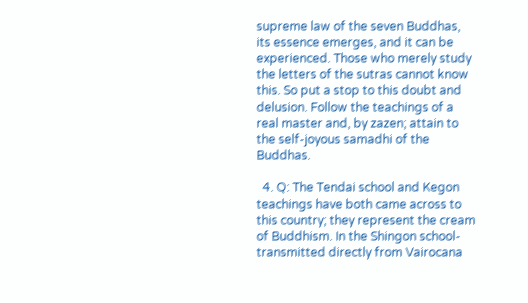supreme law of the seven Buddhas, its essence emerges, and it can be experienced. Those who merely study the letters of the sutras cannot know this. So put a stop to this doubt and delusion. Follow the teachings of a real master and, by zazen; attain to the self-joyous samadhi of the Buddhas.

  4. Q: The Tendai school and Kegon teachings have both came across to this country; they represent the cream of Buddhism. In the Shingon school-transmitted directly from Vairocana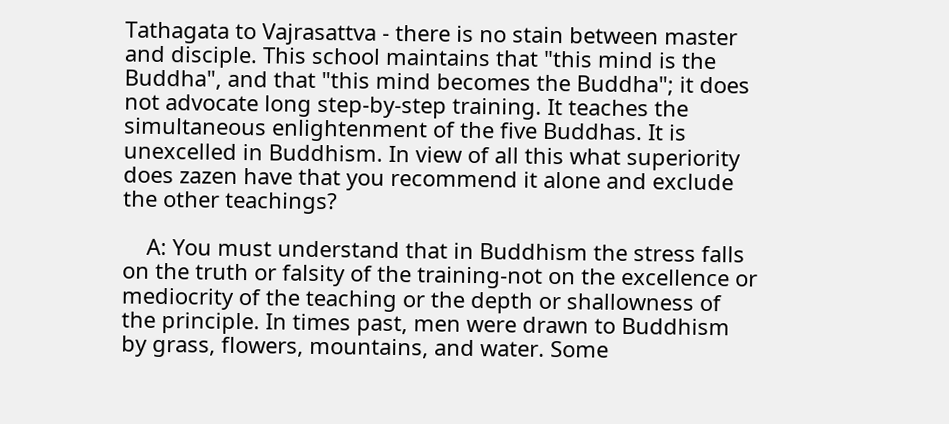Tathagata to Vajrasattva - there is no stain between master and disciple. This school maintains that "this mind is the Buddha", and that "this mind becomes the Buddha"; it does not advocate long step-by-step training. It teaches the simultaneous enlightenment of the five Buddhas. It is unexcelled in Buddhism. In view of all this what superiority does zazen have that you recommend it alone and exclude the other teachings?

    A: You must understand that in Buddhism the stress falls on the truth or falsity of the training-not on the excellence or mediocrity of the teaching or the depth or shallowness of the principle. In times past, men were drawn to Buddhism by grass, flowers, mountains, and water. Some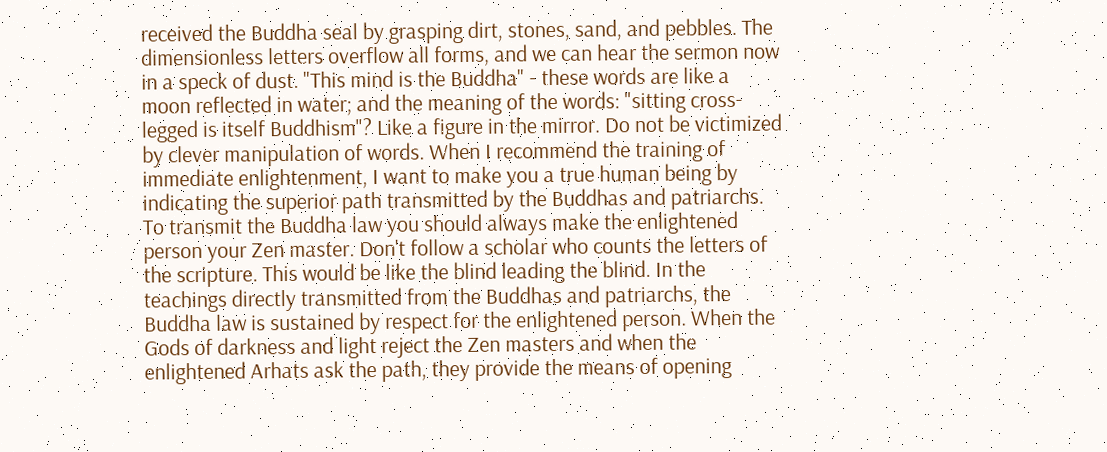received the Buddha seal by grasping dirt, stones, sand, and pebbles. The dimensionless letters overflow all forms, and we can hear the sermon now in a speck of dust. "This mind is the Buddha" - these words are like a moon reflected in water; and the meaning of the words: "sitting cross-legged is itself Buddhism"? Like a figure in the mirror. Do not be victimized by clever manipulation of words. When I recommend the training of immediate enlightenment, I want to make you a true human being by indicating the superior path transmitted by the Buddhas and patriarchs. To transmit the Buddha law you should always make the enlightened person your Zen master. Don't follow a scholar who counts the letters of the scripture. This would be like the blind leading the blind. In the teachings directly transmitted from the Buddhas and patriarchs, the Buddha law is sustained by respect for the enlightened person. When the Gods of darkness and light reject the Zen masters and when the enlightened Arhats ask the path, they provide the means of opening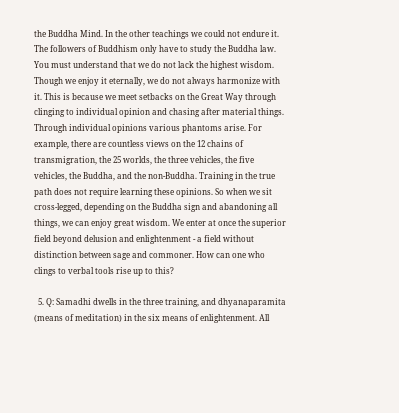the Buddha Mind. In the other teachings we could not endure it. The followers of Buddhism only have to study the Buddha law. You must understand that we do not lack the highest wisdom. Though we enjoy it eternally, we do not always harmonize with it. This is because we meet setbacks on the Great Way through clinging to individual opinion and chasing after material things. Through individual opinions various phantoms arise. For example, there are countless views on the 12 chains of transmigration, the 25 worlds, the three vehicles, the five vehicles, the Buddha, and the non-Buddha. Training in the true path does not require learning these opinions. So when we sit cross-legged, depending on the Buddha sign and abandoning all things, we can enjoy great wisdom. We enter at once the superior field beyond delusion and enlightenment - a field without distinction between sage and commoner. How can one who clings to verbal tools rise up to this?

  5. Q: Samadhi dwells in the three training, and dhyanaparamita (means of meditation) in the six means of enlightenment. All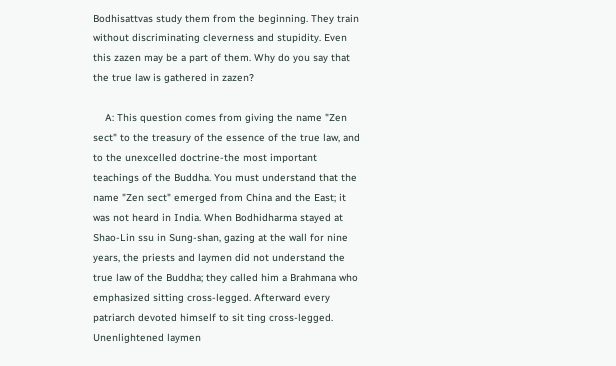Bodhisattvas study them from the beginning. They train without discriminating cleverness and stupidity. Even this zazen may be a part of them. Why do you say that the true law is gathered in zazen?

    A: This question comes from giving the name "Zen sect" to the treasury of the essence of the true law, and to the unexcelled doctrine-the most important teachings of the Buddha. You must understand that the name "Zen sect" emerged from China and the East; it was not heard in India. When Bodhidharma stayed at Shao-Lin ssu in Sung-shan, gazing at the wall for nine years, the priests and laymen did not understand the true law of the Buddha; they called him a Brahmana who emphasized sitting cross-legged. Afterward every patriarch devoted himself to sit ting cross-legged. Unenlightened laymen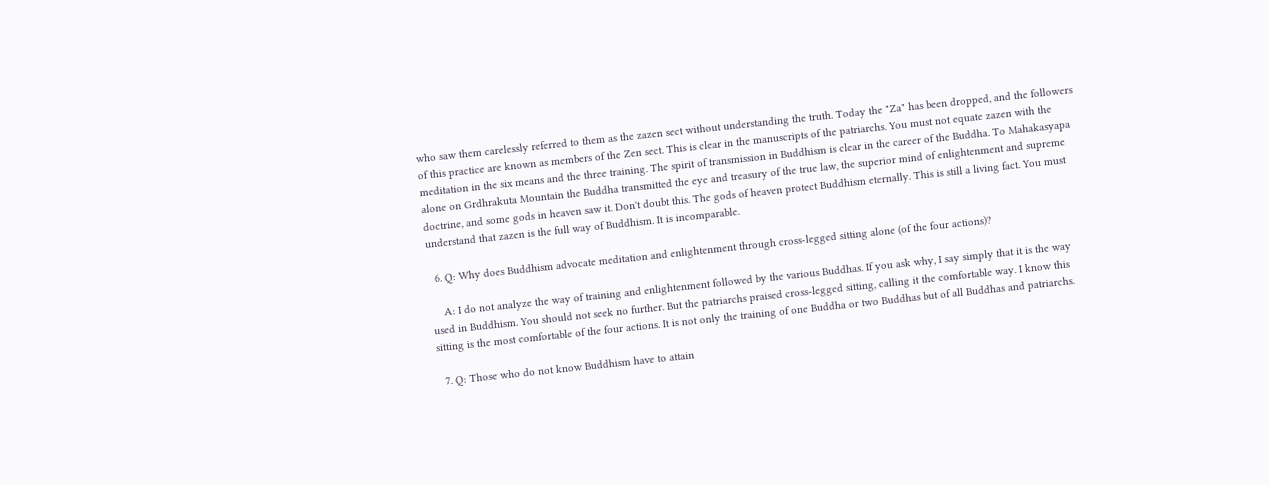who saw them carelessly referred to them as the zazen sect without understanding the truth. Today the "Za" has been dropped, and the followers of this practice are known as members of the Zen sect. This is clear in the manuscripts of the patriarchs. You must not equate zazen with the meditation in the six means and the three training. The spirit of transmission in Buddhism is clear in the career of the Buddha. To Mahakasyapa alone on Grdhrakuta Mountain the Buddha transmitted the eye and treasury of the true law, the superior mind of enlightenment and supreme doctrine, and some gods in heaven saw it. Don't doubt this. The gods of heaven protect Buddhism eternally. This is still a living fact. You must understand that zazen is the full way of Buddhism. It is incomparable.

  6. Q: Why does Buddhism advocate meditation and enlightenment through cross-legged sitting alone (of the four actions)?

    A: I do not analyze the way of training and enlightenment followed by the various Buddhas. If you ask why, I say simply that it is the way used in Buddhism. You should not seek no further. But the patriarchs praised cross-legged sitting, calling it the comfortable way. I know this sitting is the most comfortable of the four actions. It is not only the training of one Buddha or two Buddhas but of all Buddhas and patriarchs.

  7. Q: Those who do not know Buddhism have to attain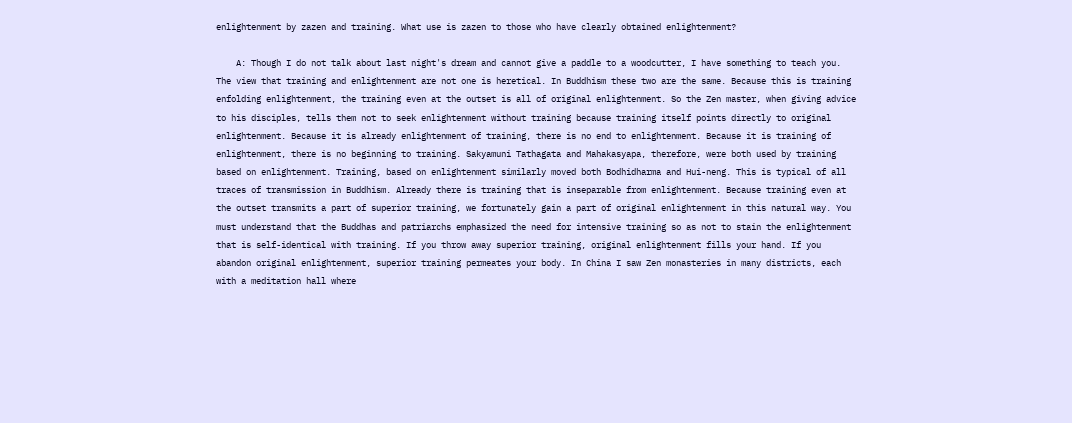enlightenment by zazen and training. What use is zazen to those who have clearly obtained enlightenment?

    A: Though I do not talk about last night's dream and cannot give a paddle to a woodcutter, I have something to teach you. The view that training and enlightenment are not one is heretical. In Buddhism these two are the same. Because this is training enfolding enlightenment, the training even at the outset is all of original enlightenment. So the Zen master, when giving advice to his disciples, tells them not to seek enlightenment without training because training itself points directly to original enlightenment. Because it is already enlightenment of training, there is no end to enlightenment. Because it is training of enlightenment, there is no beginning to training. Sakyamuni Tathagata and Mahakasyapa, therefore, were both used by training based on enlightenment. Training, based on enlightenment similarly moved both Bodhidharma and Hui-neng. This is typical of all traces of transmission in Buddhism. Already there is training that is inseparable from enlightenment. Because training even at the outset transmits a part of superior training, we fortunately gain a part of original enlightenment in this natural way. You must understand that the Buddhas and patriarchs emphasized the need for intensive training so as not to stain the enlightenment that is self-identical with training. If you throw away superior training, original enlightenment fills your hand. If you abandon original enlightenment, superior training permeates your body. In China I saw Zen monasteries in many districts, each with a meditation hall where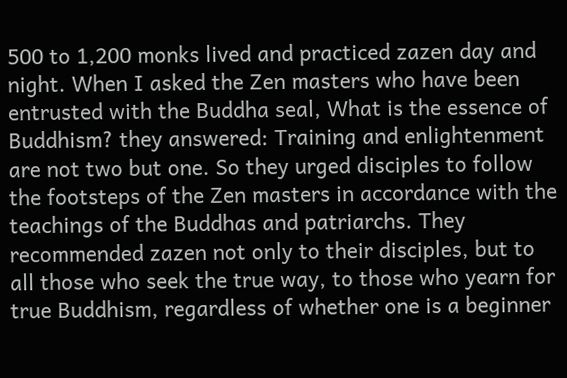500 to 1,200 monks lived and practiced zazen day and night. When I asked the Zen masters who have been entrusted with the Buddha seal, What is the essence of Buddhism? they answered: Training and enlightenment are not two but one. So they urged disciples to follow the footsteps of the Zen masters in accordance with the teachings of the Buddhas and patriarchs. They recommended zazen not only to their disciples, but to all those who seek the true way, to those who yearn for true Buddhism, regardless of whether one is a beginner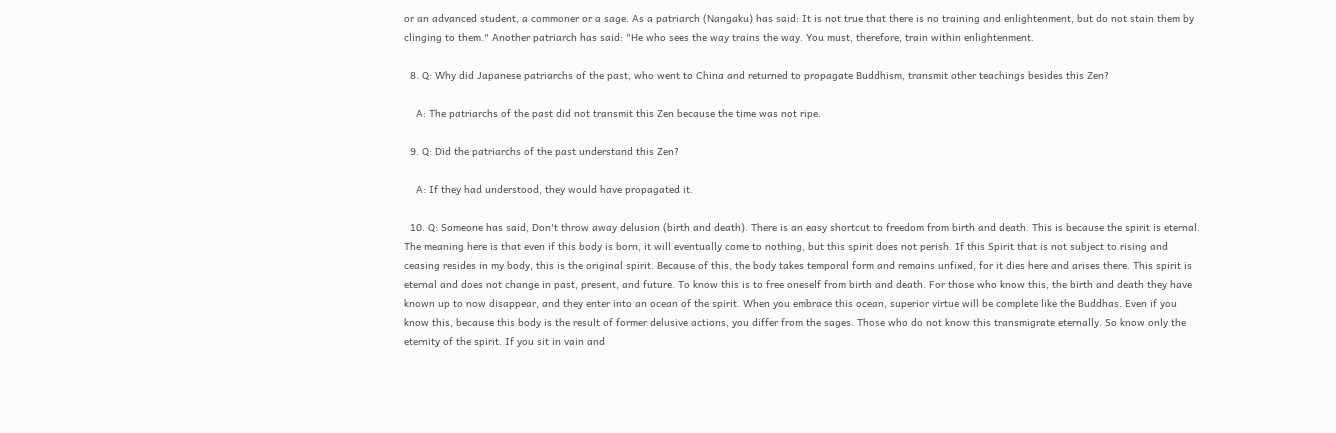or an advanced student, a commoner or a sage. As a patriarch (Nangaku) has said: It is not true that there is no training and enlightenment, but do not stain them by clinging to them." Another patriarch has said: "He who sees the way trains the way. You must, therefore, train within enlightenment.

  8. Q: Why did Japanese patriarchs of the past, who went to China and returned to propagate Buddhism, transmit other teachings besides this Zen?

    A: The patriarchs of the past did not transmit this Zen because the time was not ripe.

  9. Q: Did the patriarchs of the past understand this Zen?

    A: If they had understood, they would have propagated it.

  10. Q: Someone has said, Don't throw away delusion (birth and death). There is an easy shortcut to freedom from birth and death. This is because the spirit is eternal. The meaning here is that even if this body is born, it will eventually come to nothing, but this spirit does not perish. If this Spirit that is not subject to rising and ceasing resides in my body, this is the original spirit. Because of this, the body takes temporal form and remains unfixed, for it dies here and arises there. This spirit is eternal and does not change in past, present, and future. To know this is to free oneself from birth and death. For those who know this, the birth and death they have known up to now disappear, and they enter into an ocean of the spirit. When you embrace this ocean, superior virtue will be complete like the Buddhas. Even if you know this, because this body is the result of former delusive actions, you differ from the sages. Those who do not know this transmigrate eternally. So know only the eternity of the spirit. If you sit in vain and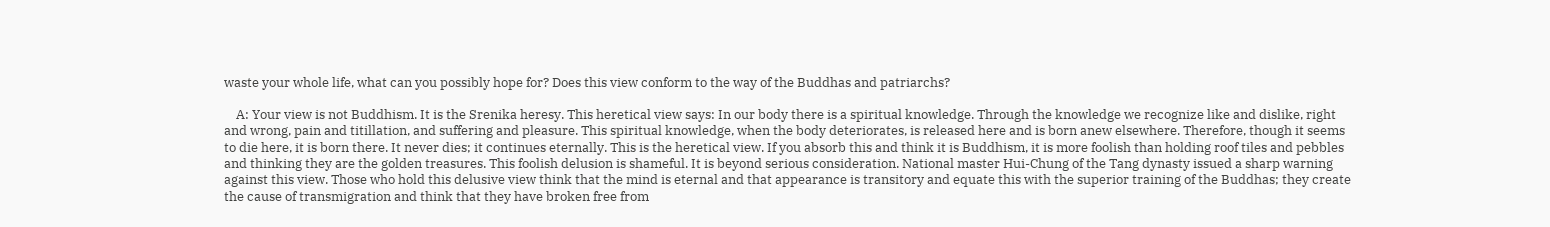waste your whole life, what can you possibly hope for? Does this view conform to the way of the Buddhas and patriarchs?

    A: Your view is not Buddhism. It is the Srenika heresy. This heretical view says: In our body there is a spiritual knowledge. Through the knowledge we recognize like and dislike, right and wrong, pain and titillation, and suffering and pleasure. This spiritual knowledge, when the body deteriorates, is released here and is born anew elsewhere. Therefore, though it seems to die here, it is born there. It never dies; it continues eternally. This is the heretical view. If you absorb this and think it is Buddhism, it is more foolish than holding roof tiles and pebbles and thinking they are the golden treasures. This foolish delusion is shameful. It is beyond serious consideration. National master Hui-Chung of the Tang dynasty issued a sharp warning against this view. Those who hold this delusive view think that the mind is eternal and that appearance is transitory and equate this with the superior training of the Buddhas; they create the cause of transmigration and think that they have broken free from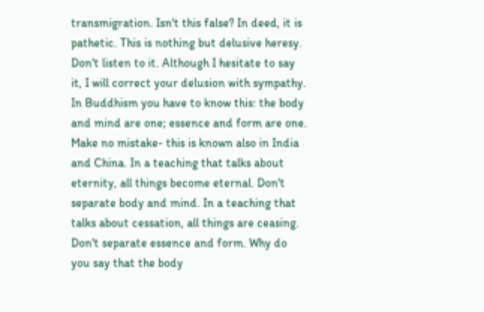transmigration. Isn't this false? In deed, it is pathetic. This is nothing but delusive heresy. Don't listen to it. Although I hesitate to say it, I will correct your delusion with sympathy. In Buddhism you have to know this: the body and mind are one; essence and form are one. Make no mistake- this is known also in India and China. In a teaching that talks about eternity, all things become eternal. Don't separate body and mind. In a teaching that talks about cessation, all things are ceasing. Don't separate essence and form. Why do you say that the body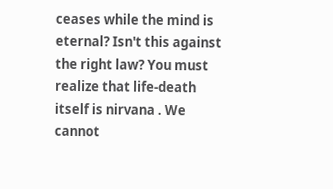ceases while the mind is eternal? Isn't this against the right law? You must realize that life-death itself is nirvana . We cannot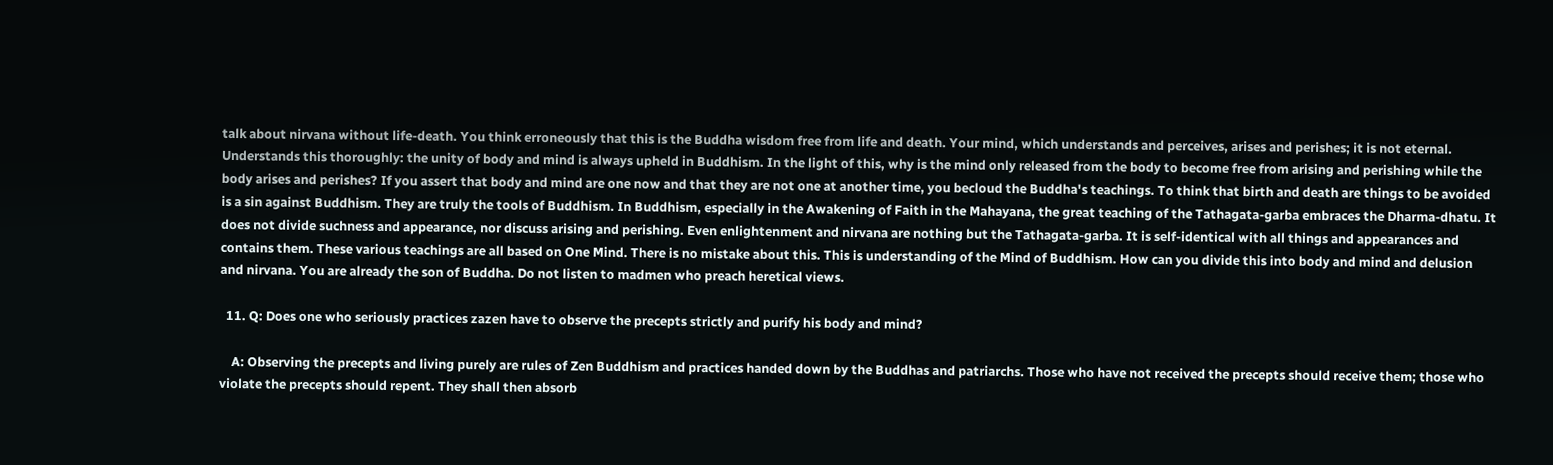talk about nirvana without life-death. You think erroneously that this is the Buddha wisdom free from life and death. Your mind, which understands and perceives, arises and perishes; it is not eternal. Understands this thoroughly: the unity of body and mind is always upheld in Buddhism. In the light of this, why is the mind only released from the body to become free from arising and perishing while the body arises and perishes? If you assert that body and mind are one now and that they are not one at another time, you becloud the Buddha's teachings. To think that birth and death are things to be avoided is a sin against Buddhism. They are truly the tools of Buddhism. In Buddhism, especially in the Awakening of Faith in the Mahayana, the great teaching of the Tathagata-garba embraces the Dharma-dhatu. It does not divide suchness and appearance, nor discuss arising and perishing. Even enlightenment and nirvana are nothing but the Tathagata-garba. It is self-identical with all things and appearances and contains them. These various teachings are all based on One Mind. There is no mistake about this. This is understanding of the Mind of Buddhism. How can you divide this into body and mind and delusion and nirvana. You are already the son of Buddha. Do not listen to madmen who preach heretical views.

  11. Q: Does one who seriously practices zazen have to observe the precepts strictly and purify his body and mind?

    A: Observing the precepts and living purely are rules of Zen Buddhism and practices handed down by the Buddhas and patriarchs. Those who have not received the precepts should receive them; those who violate the precepts should repent. They shall then absorb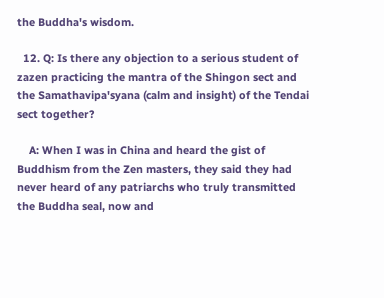the Buddha's wisdom.

  12. Q: Is there any objection to a serious student of zazen practicing the mantra of the Shingon sect and the Samathavipa'syana (calm and insight) of the Tendai sect together?

    A: When I was in China and heard the gist of Buddhism from the Zen masters, they said they had never heard of any patriarchs who truly transmitted the Buddha seal, now and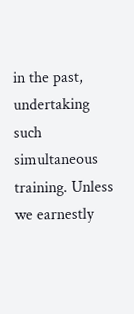in the past, undertaking such simultaneous training. Unless we earnestly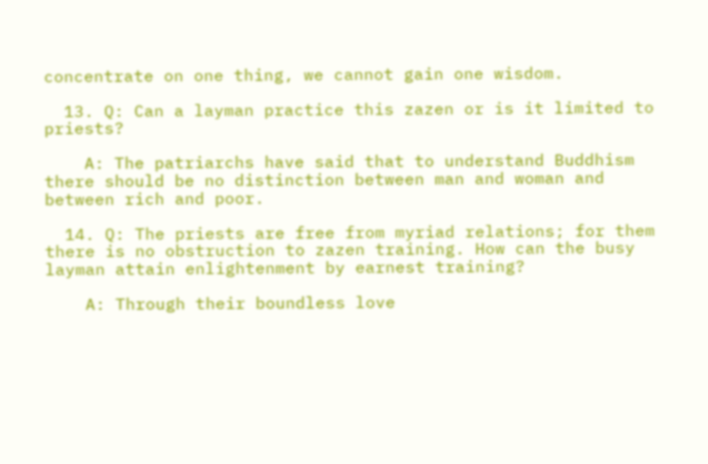concentrate on one thing, we cannot gain one wisdom.

  13. Q: Can a layman practice this zazen or is it limited to priests?

    A: The patriarchs have said that to understand Buddhism there should be no distinction between man and woman and between rich and poor.

  14. Q: The priests are free from myriad relations; for them there is no obstruction to zazen training. How can the busy layman attain enlightenment by earnest training?

    A: Through their boundless love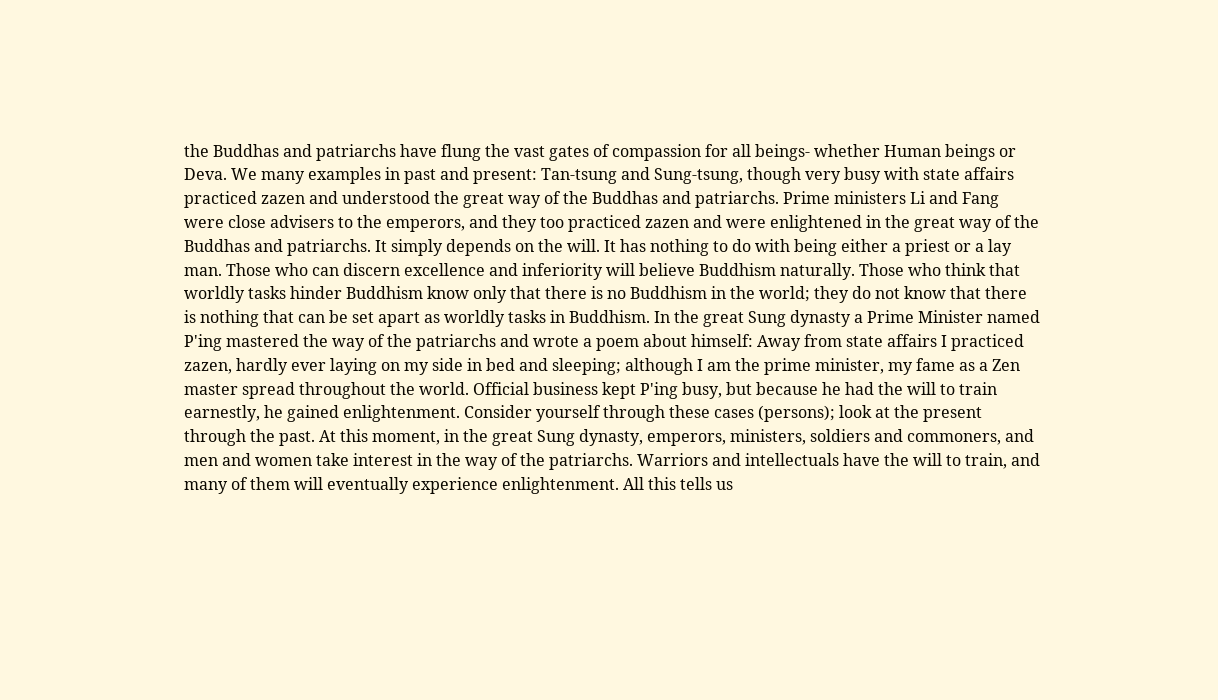the Buddhas and patriarchs have flung the vast gates of compassion for all beings- whether Human beings or Deva. We many examples in past and present: Tan-tsung and Sung-tsung, though very busy with state affairs practiced zazen and understood the great way of the Buddhas and patriarchs. Prime ministers Li and Fang were close advisers to the emperors, and they too practiced zazen and were enlightened in the great way of the Buddhas and patriarchs. It simply depends on the will. It has nothing to do with being either a priest or a lay man. Those who can discern excellence and inferiority will believe Buddhism naturally. Those who think that worldly tasks hinder Buddhism know only that there is no Buddhism in the world; they do not know that there is nothing that can be set apart as worldly tasks in Buddhism. In the great Sung dynasty a Prime Minister named P'ing mastered the way of the patriarchs and wrote a poem about himself: Away from state affairs I practiced zazen, hardly ever laying on my side in bed and sleeping; although I am the prime minister, my fame as a Zen master spread throughout the world. Official business kept P'ing busy, but because he had the will to train earnestly, he gained enlightenment. Consider yourself through these cases (persons); look at the present through the past. At this moment, in the great Sung dynasty, emperors, ministers, soldiers and commoners, and men and women take interest in the way of the patriarchs. Warriors and intellectuals have the will to train, and many of them will eventually experience enlightenment. All this tells us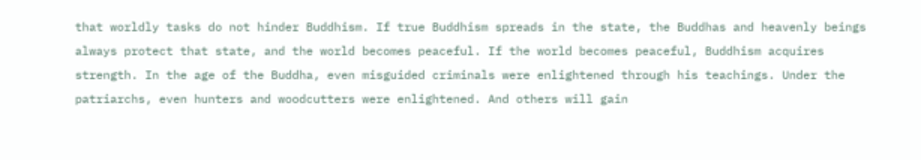that worldly tasks do not hinder Buddhism. If true Buddhism spreads in the state, the Buddhas and heavenly beings always protect that state, and the world becomes peaceful. If the world becomes peaceful, Buddhism acquires strength. In the age of the Buddha, even misguided criminals were enlightened through his teachings. Under the patriarchs, even hunters and woodcutters were enlightened. And others will gain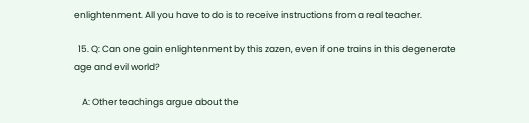enlightenment. All you have to do is to receive instructions from a real teacher.

  15. Q: Can one gain enlightenment by this zazen, even if one trains in this degenerate age and evil world?

    A: Other teachings argue about the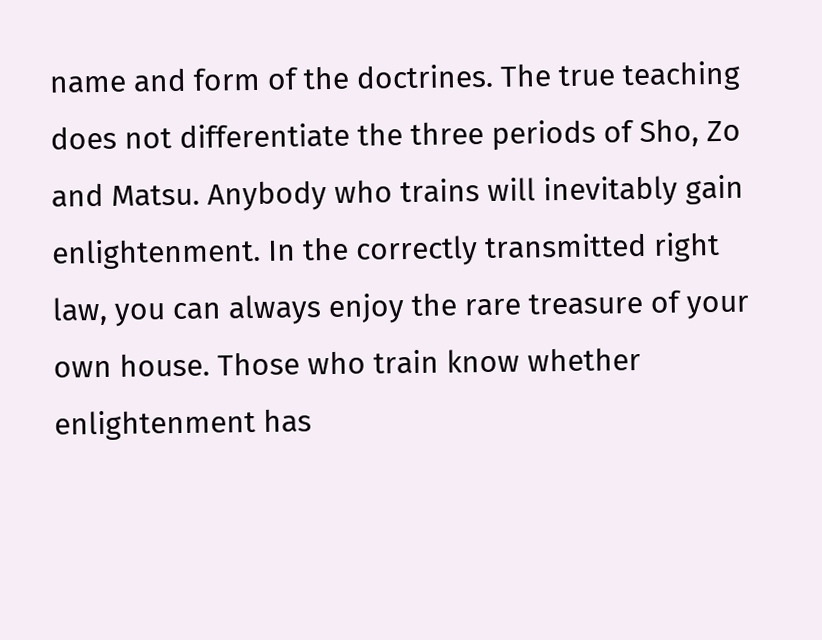name and form of the doctrines. The true teaching does not differentiate the three periods of Sho, Zo and Matsu. Anybody who trains will inevitably gain enlightenment. In the correctly transmitted right law, you can always enjoy the rare treasure of your own house. Those who train know whether enlightenment has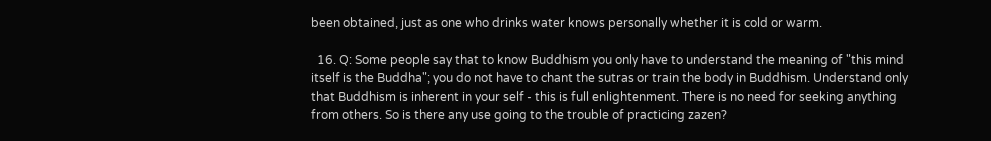been obtained, just as one who drinks water knows personally whether it is cold or warm.

  16. Q: Some people say that to know Buddhism you only have to understand the meaning of "this mind itself is the Buddha"; you do not have to chant the sutras or train the body in Buddhism. Understand only that Buddhism is inherent in your self - this is full enlightenment. There is no need for seeking anything from others. So is there any use going to the trouble of practicing zazen?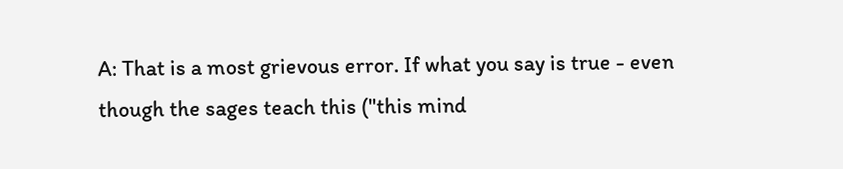A: That is a most grievous error. If what you say is true - even though the sages teach this ("this mind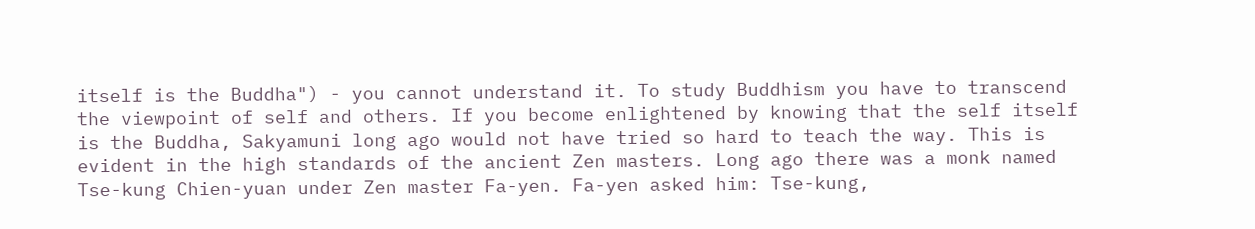itself is the Buddha") - you cannot understand it. To study Buddhism you have to transcend the viewpoint of self and others. If you become enlightened by knowing that the self itself is the Buddha, Sakyamuni long ago would not have tried so hard to teach the way. This is evident in the high standards of the ancient Zen masters. Long ago there was a monk named Tse-kung Chien-yuan under Zen master Fa-yen. Fa-yen asked him: Tse-kung,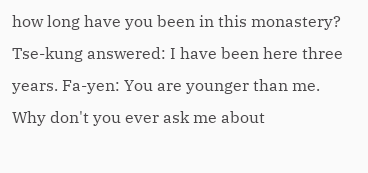how long have you been in this monastery? Tse-kung answered: I have been here three years. Fa-yen: You are younger than me. Why don't you ever ask me about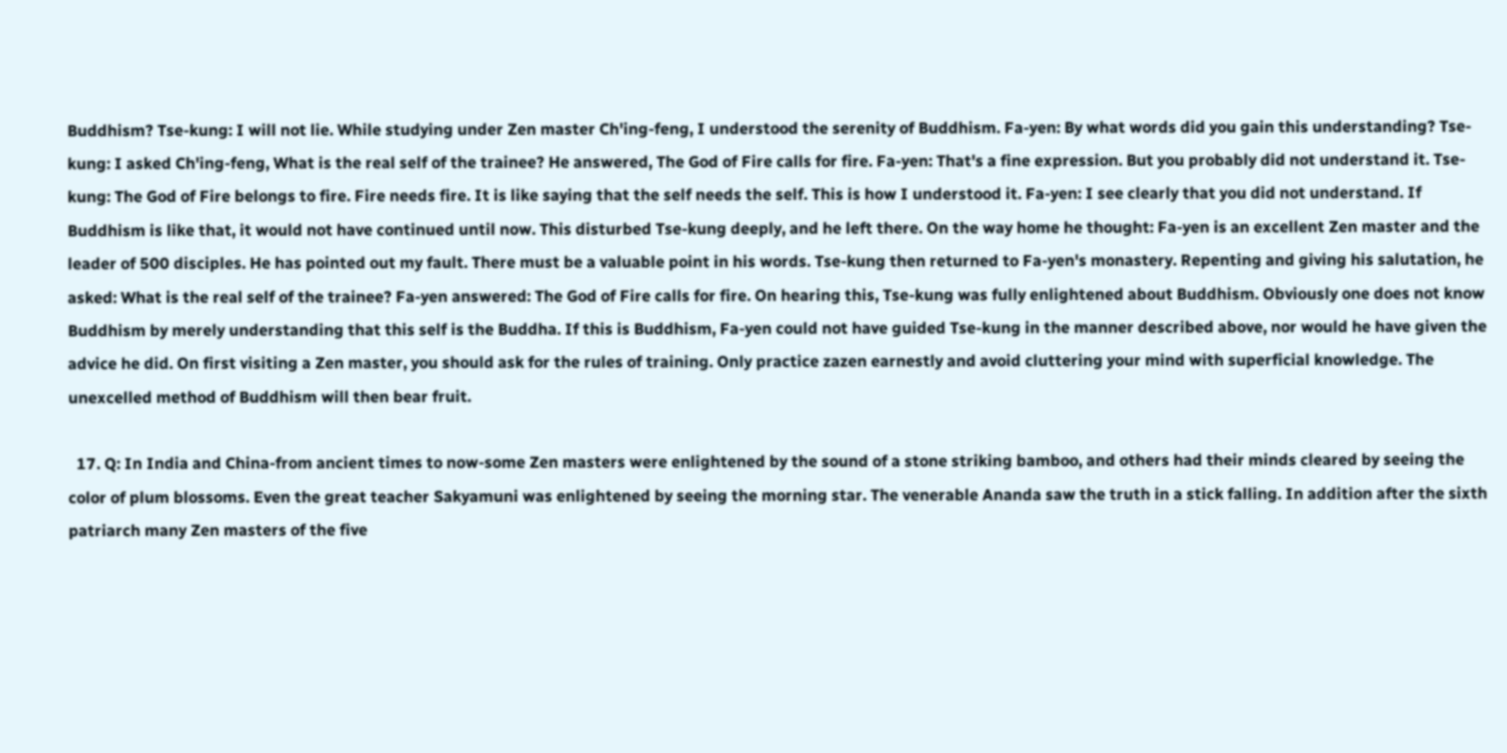Buddhism? Tse-kung: I will not lie. While studying under Zen master Ch'ing-feng, I understood the serenity of Buddhism. Fa-yen: By what words did you gain this understanding? Tse-kung: I asked Ch'ing-feng, What is the real self of the trainee? He answered, The God of Fire calls for fire. Fa-yen: That's a fine expression. But you probably did not understand it. Tse-kung: The God of Fire belongs to fire. Fire needs fire. It is like saying that the self needs the self. This is how I understood it. Fa-yen: I see clearly that you did not understand. If Buddhism is like that, it would not have continued until now. This disturbed Tse-kung deeply, and he left there. On the way home he thought: Fa-yen is an excellent Zen master and the leader of 500 disciples. He has pointed out my fault. There must be a valuable point in his words. Tse-kung then returned to Fa-yen's monastery. Repenting and giving his salutation, he asked: What is the real self of the trainee? Fa-yen answered: The God of Fire calls for fire. On hearing this, Tse-kung was fully enlightened about Buddhism. Obviously one does not know Buddhism by merely understanding that this self is the Buddha. If this is Buddhism, Fa-yen could not have guided Tse-kung in the manner described above, nor would he have given the advice he did. On first visiting a Zen master, you should ask for the rules of training. Only practice zazen earnestly and avoid cluttering your mind with superficial knowledge. The unexcelled method of Buddhism will then bear fruit.

  17. Q: In India and China-from ancient times to now-some Zen masters were enlightened by the sound of a stone striking bamboo, and others had their minds cleared by seeing the color of plum blossoms. Even the great teacher Sakyamuni was enlightened by seeing the morning star. The venerable Ananda saw the truth in a stick falling. In addition after the sixth patriarch many Zen masters of the five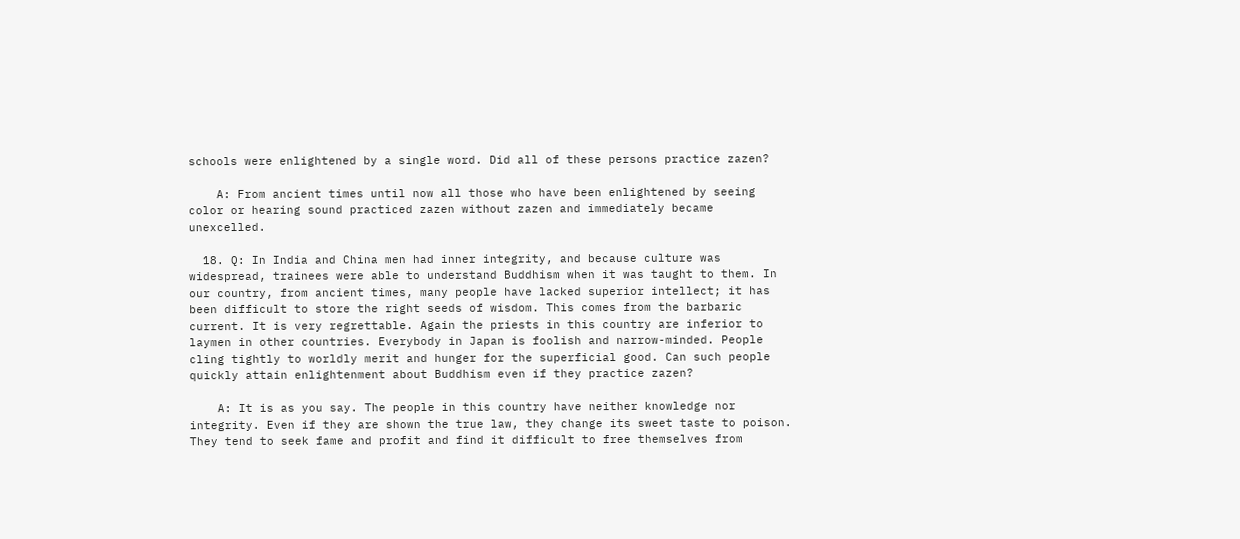schools were enlightened by a single word. Did all of these persons practice zazen?

    A: From ancient times until now all those who have been enlightened by seeing color or hearing sound practiced zazen without zazen and immediately became unexcelled.

  18. Q: In India and China men had inner integrity, and because culture was widespread, trainees were able to understand Buddhism when it was taught to them. In our country, from ancient times, many people have lacked superior intellect; it has been difficult to store the right seeds of wisdom. This comes from the barbaric current. It is very regrettable. Again the priests in this country are inferior to laymen in other countries. Everybody in Japan is foolish and narrow-minded. People cling tightly to worldly merit and hunger for the superficial good. Can such people quickly attain enlightenment about Buddhism even if they practice zazen?

    A: It is as you say. The people in this country have neither knowledge nor integrity. Even if they are shown the true law, they change its sweet taste to poison. They tend to seek fame and profit and find it difficult to free themselves from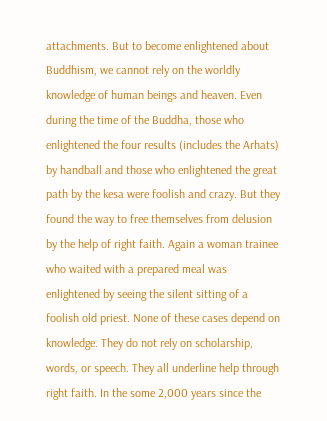attachments. But to become enlightened about Buddhism, we cannot rely on the worldly knowledge of human beings and heaven. Even during the time of the Buddha, those who enlightened the four results (includes the Arhats) by handball and those who enlightened the great path by the kesa were foolish and crazy. But they found the way to free themselves from delusion by the help of right faith. Again a woman trainee who waited with a prepared meal was enlightened by seeing the silent sitting of a foolish old priest. None of these cases depend on knowledge. They do not rely on scholarship, words, or speech. They all underline help through right faith. In the some 2,000 years since the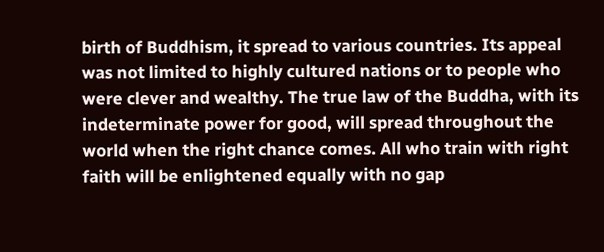birth of Buddhism, it spread to various countries. Its appeal was not limited to highly cultured nations or to people who were clever and wealthy. The true law of the Buddha, with its indeterminate power for good, will spread throughout the world when the right chance comes. All who train with right faith will be enlightened equally with no gap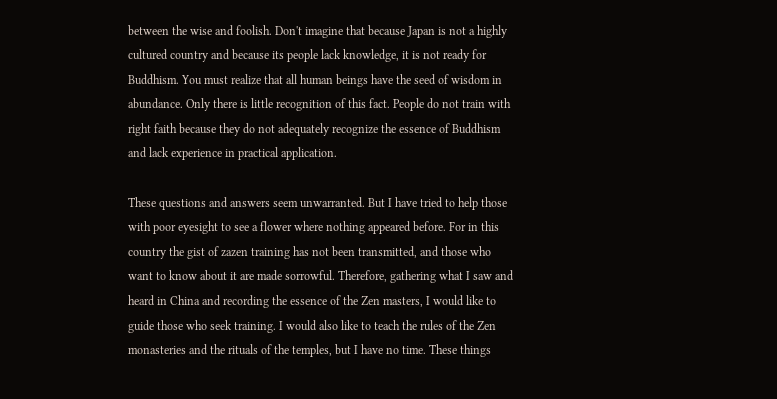between the wise and foolish. Don't imagine that because Japan is not a highly cultured country and because its people lack knowledge, it is not ready for Buddhism. You must realize that all human beings have the seed of wisdom in abundance. Only there is little recognition of this fact. People do not train with right faith because they do not adequately recognize the essence of Buddhism and lack experience in practical application.

These questions and answers seem unwarranted. But I have tried to help those with poor eyesight to see a flower where nothing appeared before. For in this country the gist of zazen training has not been transmitted, and those who want to know about it are made sorrowful. Therefore, gathering what I saw and heard in China and recording the essence of the Zen masters, I would like to guide those who seek training. I would also like to teach the rules of the Zen monasteries and the rituals of the temples, but I have no time. These things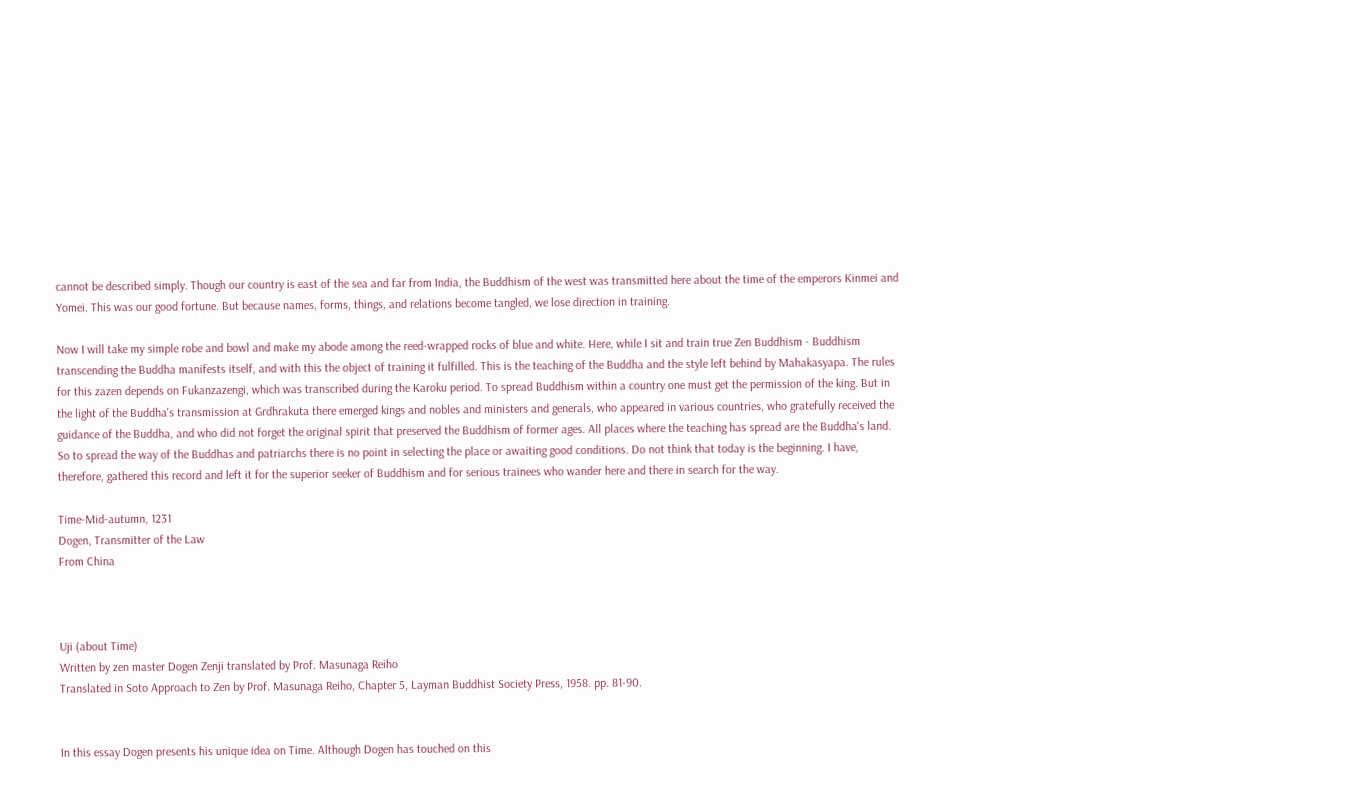cannot be described simply. Though our country is east of the sea and far from India, the Buddhism of the west was transmitted here about the time of the emperors Kinmei and Yomei. This was our good fortune. But because names, forms, things, and relations become tangled, we lose direction in training.

Now I will take my simple robe and bowl and make my abode among the reed-wrapped rocks of blue and white. Here, while I sit and train true Zen Buddhism - Buddhism transcending the Buddha manifests itself, and with this the object of training it fulfilled. This is the teaching of the Buddha and the style left behind by Mahakasyapa. The rules for this zazen depends on Fukanzazengi, which was transcribed during the Karoku period. To spread Buddhism within a country one must get the permission of the king. But in the light of the Buddha's transmission at Grdhrakuta there emerged kings and nobles and ministers and generals, who appeared in various countries, who gratefully received the guidance of the Buddha, and who did not forget the original spirit that preserved the Buddhism of former ages. All places where the teaching has spread are the Buddha's land. So to spread the way of the Buddhas and patriarchs there is no point in selecting the place or awaiting good conditions. Do not think that today is the beginning. I have, therefore, gathered this record and left it for the superior seeker of Buddhism and for serious trainees who wander here and there in search for the way.

Time-Mid-autumn, 1231
Dogen, Transmitter of the Law
From China



Uji (about Time)
Written by zen master Dogen Zenji translated by Prof. Masunaga Reiho
Translated in Soto Approach to Zen by Prof. Masunaga Reiho, Chapter 5, Layman Buddhist Society Press, 1958. pp. 81-90.


In this essay Dogen presents his unique idea on Time. Although Dogen has touched on this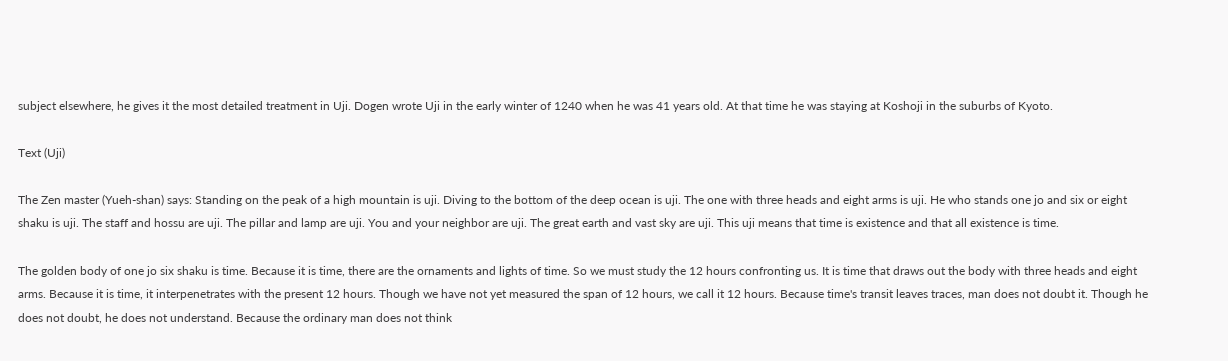subject elsewhere, he gives it the most detailed treatment in Uji. Dogen wrote Uji in the early winter of 1240 when he was 41 years old. At that time he was staying at Koshoji in the suburbs of Kyoto.

Text (Uji)

The Zen master (Yueh-shan) says: Standing on the peak of a high mountain is uji. Diving to the bottom of the deep ocean is uji. The one with three heads and eight arms is uji. He who stands one jo and six or eight shaku is uji. The staff and hossu are uji. The pillar and lamp are uji. You and your neighbor are uji. The great earth and vast sky are uji. This uji means that time is existence and that all existence is time.

The golden body of one jo six shaku is time. Because it is time, there are the ornaments and lights of time. So we must study the 12 hours confronting us. It is time that draws out the body with three heads and eight arms. Because it is time, it interpenetrates with the present 12 hours. Though we have not yet measured the span of 12 hours, we call it 12 hours. Because time's transit leaves traces, man does not doubt it. Though he does not doubt, he does not understand. Because the ordinary man does not think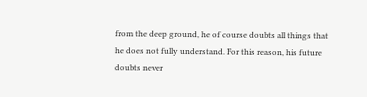from the deep ground, he of course doubts all things that he does not fully understand. For this reason, his future doubts never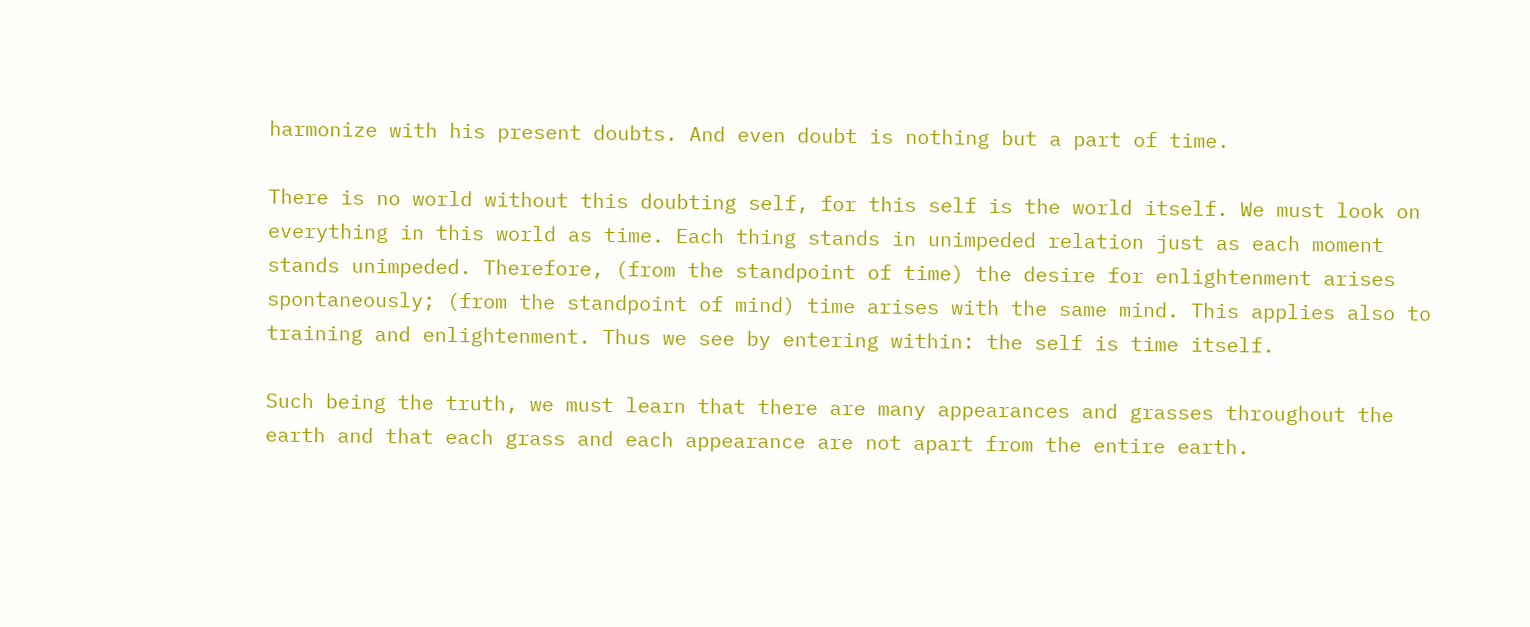harmonize with his present doubts. And even doubt is nothing but a part of time.

There is no world without this doubting self, for this self is the world itself. We must look on everything in this world as time. Each thing stands in unimpeded relation just as each moment stands unimpeded. Therefore, (from the standpoint of time) the desire for enlightenment arises spontaneously; (from the standpoint of mind) time arises with the same mind. This applies also to training and enlightenment. Thus we see by entering within: the self is time itself.

Such being the truth, we must learn that there are many appearances and grasses throughout the earth and that each grass and each appearance are not apart from the entire earth.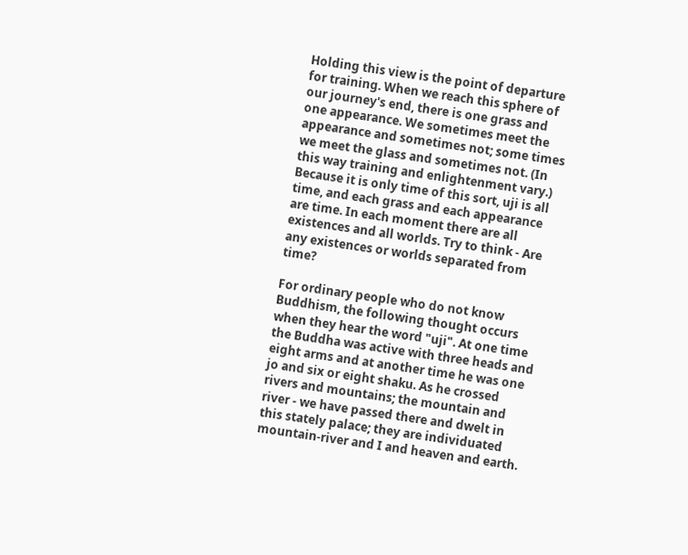Holding this view is the point of departure for training. When we reach this sphere of our journey's end, there is one grass and one appearance. We sometimes meet the appearance and sometimes not; some times we meet the glass and sometimes not. (In this way training and enlightenment vary.) Because it is only time of this sort, uji is all time, and each grass and each appearance are time. In each moment there are all existences and all worlds. Try to think - Are any existences or worlds separated from time?

For ordinary people who do not know Buddhism, the following thought occurs when they hear the word "uji". At one time the Buddha was active with three heads and eight arms and at another time he was one jo and six or eight shaku. As he crossed rivers and mountains; the mountain and river - we have passed there and dwelt in this stately palace; they are individuated mountain-river and I and heaven and earth.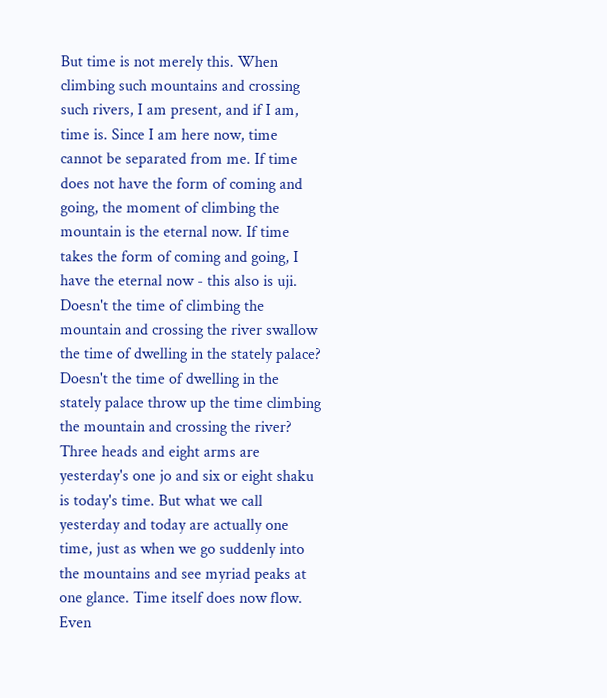But time is not merely this. When climbing such mountains and crossing such rivers, I am present, and if I am, time is. Since I am here now, time cannot be separated from me. If time does not have the form of coming and going, the moment of climbing the mountain is the eternal now. If time takes the form of coming and going, I have the eternal now - this also is uji. Doesn't the time of climbing the mountain and crossing the river swallow the time of dwelling in the stately palace? Doesn't the time of dwelling in the stately palace throw up the time climbing the mountain and crossing the river? Three heads and eight arms are yesterday's one jo and six or eight shaku is today's time. But what we call yesterday and today are actually one time, just as when we go suddenly into the mountains and see myriad peaks at one glance. Time itself does now flow. Even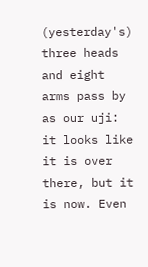(yesterday's) three heads and eight arms pass by as our uji: it looks like it is over there, but it is now. Even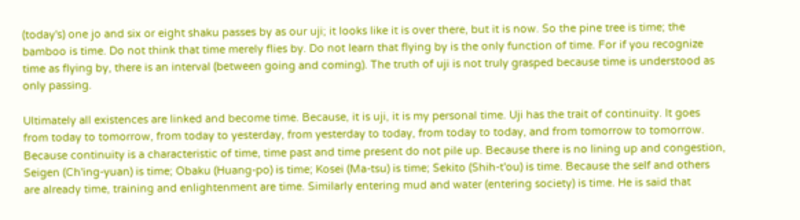(today's) one jo and six or eight shaku passes by as our uji; it looks like it is over there, but it is now. So the pine tree is time; the bamboo is time. Do not think that time merely flies by. Do not learn that flying by is the only function of time. For if you recognize time as flying by, there is an interval (between going and coming). The truth of uji is not truly grasped because time is understood as only passing.

Ultimately all existences are linked and become time. Because, it is uji, it is my personal time. Uji has the trait of continuity. It goes from today to tomorrow, from today to yesterday, from yesterday to today, from today to today, and from tomorrow to tomorrow. Because continuity is a characteristic of time, time past and time present do not pile up. Because there is no lining up and congestion, Seigen (Ch'ing-yuan) is time; Obaku (Huang-po) is time; Kosei (Ma-tsu) is time; Sekito (Shih-t'ou) is time. Because the self and others are already time, training and enlightenment are time. Similarly entering mud and water (entering society) is time. He is said that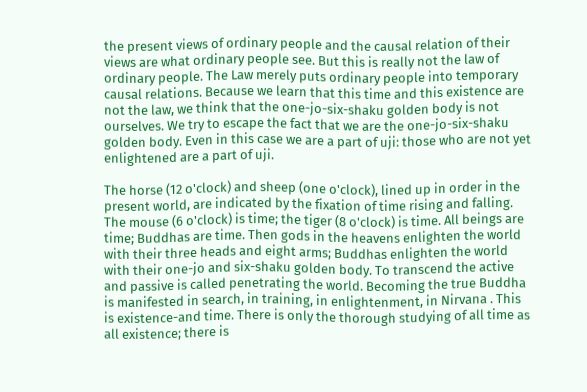the present views of ordinary people and the causal relation of their views are what ordinary people see. But this is really not the law of ordinary people. The Law merely puts ordinary people into temporary causal relations. Because we learn that this time and this existence are not the law, we think that the one-jo-six-shaku golden body is not ourselves. We try to escape the fact that we are the one-jo-six-shaku golden body. Even in this case we are a part of uji: those who are not yet enlightened are a part of uji.

The horse (12 o'clock) and sheep (one o'clock), lined up in order in the present world, are indicated by the fixation of time rising and falling. The mouse (6 o'clock) is time; the tiger (8 o'clock) is time. All beings are time; Buddhas are time. Then gods in the heavens enlighten the world with their three heads and eight arms; Buddhas enlighten the world with their one-jo and six-shaku golden body. To transcend the active and passive is called penetrating the world. Becoming the true Buddha is manifested in search, in training, in enlightenment, in Nirvana . This is existence-and time. There is only the thorough studying of all time as all existence; there is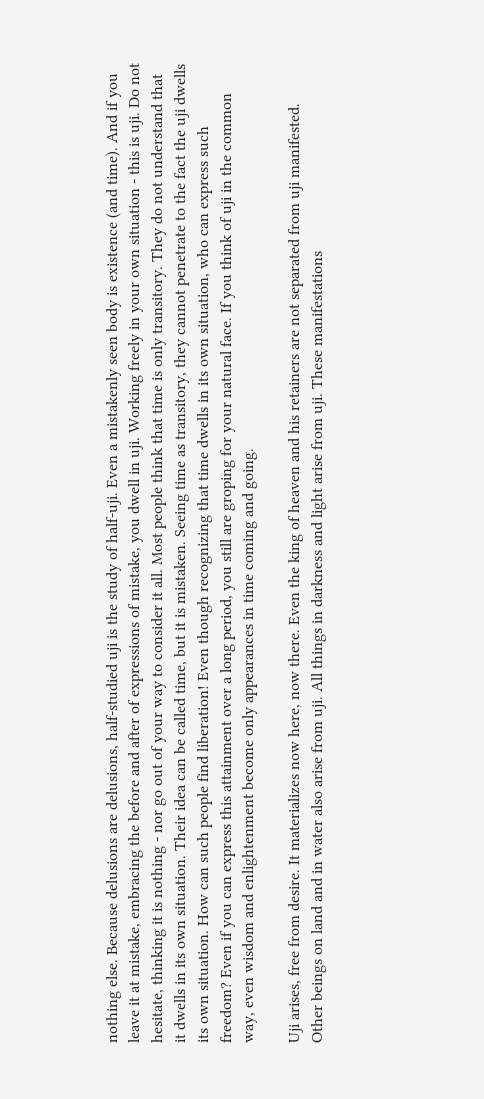nothing else. Because delusions are delusions, half-studied uji is the study of half-uji. Even a mistakenly seen body is existence (and time). And if you leave it at mistake, embracing the before and after of expressions of mistake, you dwell in uji. Working freely in your own situation - this is uji. Do not hesitate, thinking it is nothing - nor go out of your way to consider it all. Most people think that time is only transitory. They do not understand that it dwells in its own situation. Their idea can be called time, but it is mistaken. Seeing time as transitory, they cannot penetrate to the fact the uji dwells its own situation. How can such people find liberation! Even though recognizing that time dwells in its own situation, who can express such freedom? Even if you can express this attainment over a long period, you still are groping for your natural face. If you think of uji in the common way, even wisdom and enlightenment become only appearances in time coming and going.

Uji arises, free from desire. It materializes now here, now there. Even the king of heaven and his retainers are not separated from uji manifested. Other beings on land and in water also arise from uji. All things in darkness and light arise from uji. These manifestations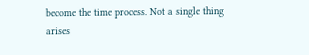become the time process. Not a single thing arises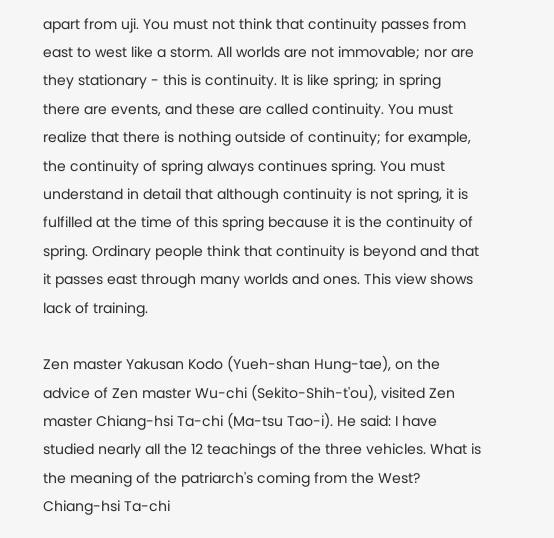apart from uji. You must not think that continuity passes from east to west like a storm. All worlds are not immovable; nor are they stationary - this is continuity. It is like spring; in spring there are events, and these are called continuity. You must realize that there is nothing outside of continuity; for example, the continuity of spring always continues spring. You must understand in detail that although continuity is not spring, it is fulfilled at the time of this spring because it is the continuity of spring. Ordinary people think that continuity is beyond and that it passes east through many worlds and ones. This view shows lack of training.

Zen master Yakusan Kodo (Yueh-shan Hung-tae), on the advice of Zen master Wu-chi (Sekito-Shih-t'ou), visited Zen master Chiang-hsi Ta-chi (Ma-tsu Tao-i). He said: I have studied nearly all the 12 teachings of the three vehicles. What is the meaning of the patriarch's coming from the West? Chiang-hsi Ta-chi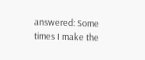answered: Some times I make the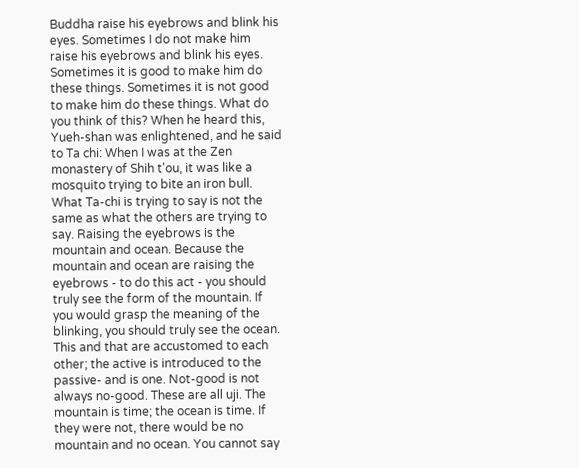Buddha raise his eyebrows and blink his eyes. Sometimes I do not make him raise his eyebrows and blink his eyes. Sometimes it is good to make him do these things. Sometimes it is not good to make him do these things. What do you think of this? When he heard this, Yueh-shan was enlightened, and he said to Ta chi: When I was at the Zen monastery of Shih t'ou, it was like a mosquito trying to bite an iron bull. What Ta-chi is trying to say is not the same as what the others are trying to say. Raising the eyebrows is the mountain and ocean. Because the mountain and ocean are raising the eyebrows - to do this act - you should truly see the form of the mountain. If you would grasp the meaning of the blinking, you should truly see the ocean. This and that are accustomed to each other; the active is introduced to the passive- and is one. Not-good is not always no-good. These are all uji. The mountain is time; the ocean is time. If they were not, there would be no mountain and no ocean. You cannot say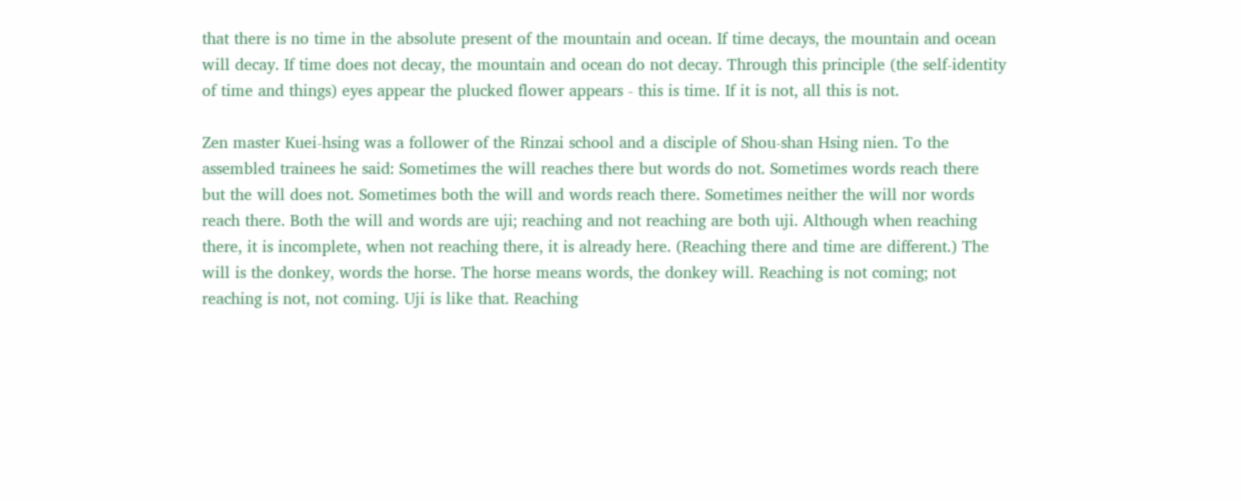that there is no time in the absolute present of the mountain and ocean. If time decays, the mountain and ocean will decay. If time does not decay, the mountain and ocean do not decay. Through this principle (the self-identity of time and things) eyes appear the plucked flower appears - this is time. If it is not, all this is not.

Zen master Kuei-hsing was a follower of the Rinzai school and a disciple of Shou-shan Hsing nien. To the assembled trainees he said: Sometimes the will reaches there but words do not. Sometimes words reach there but the will does not. Sometimes both the will and words reach there. Sometimes neither the will nor words reach there. Both the will and words are uji; reaching and not reaching are both uji. Although when reaching there, it is incomplete, when not reaching there, it is already here. (Reaching there and time are different.) The will is the donkey, words the horse. The horse means words, the donkey will. Reaching is not coming; not reaching is not, not coming. Uji is like that. Reaching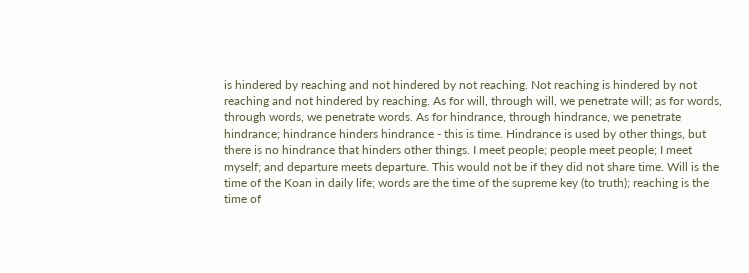is hindered by reaching and not hindered by not reaching. Not reaching is hindered by not reaching and not hindered by reaching. As for will, through will, we penetrate will; as for words, through words, we penetrate words. As for hindrance, through hindrance, we penetrate hindrance; hindrance hinders hindrance - this is time. Hindrance is used by other things, but there is no hindrance that hinders other things. I meet people; people meet people; I meet myself; and departure meets departure. This would not be if they did not share time. Will is the time of the Koan in daily life; words are the time of the supreme key (to truth); reaching is the time of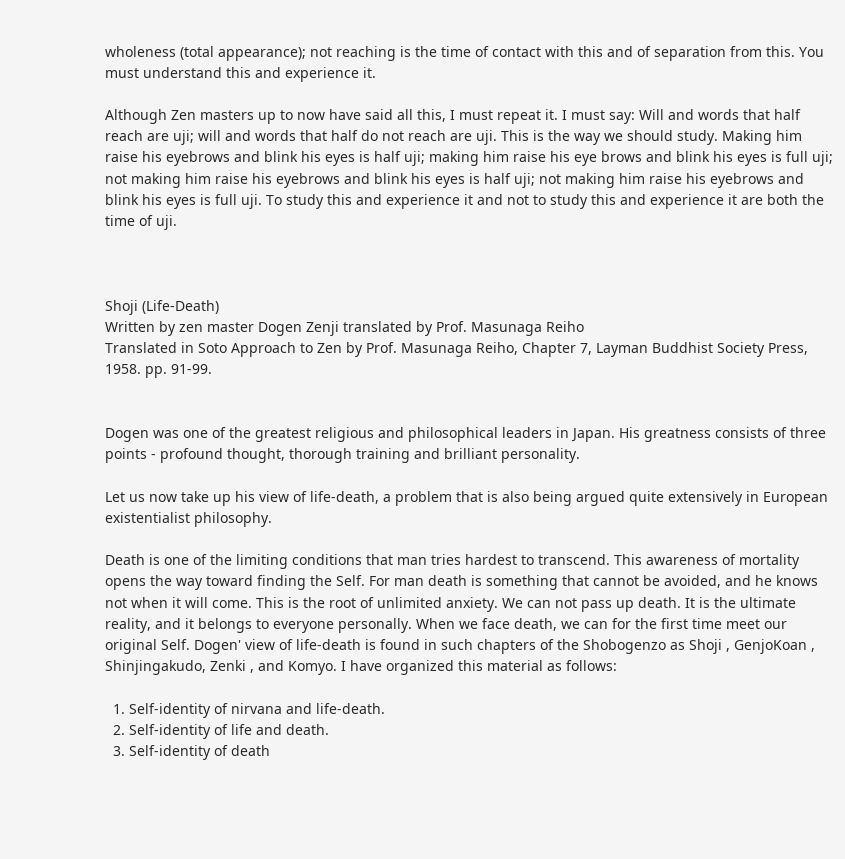wholeness (total appearance); not reaching is the time of contact with this and of separation from this. You must understand this and experience it.

Although Zen masters up to now have said all this, I must repeat it. I must say: Will and words that half reach are uji; will and words that half do not reach are uji. This is the way we should study. Making him raise his eyebrows and blink his eyes is half uji; making him raise his eye brows and blink his eyes is full uji; not making him raise his eyebrows and blink his eyes is half uji; not making him raise his eyebrows and blink his eyes is full uji. To study this and experience it and not to study this and experience it are both the time of uji.



Shoji (Life-Death)
Written by zen master Dogen Zenji translated by Prof. Masunaga Reiho
Translated in Soto Approach to Zen by Prof. Masunaga Reiho, Chapter 7, Layman Buddhist Society Press, 1958. pp. 91-99.


Dogen was one of the greatest religious and philosophical leaders in Japan. His greatness consists of three points - profound thought, thorough training and brilliant personality.

Let us now take up his view of life-death, a problem that is also being argued quite extensively in European existentialist philosophy.

Death is one of the limiting conditions that man tries hardest to transcend. This awareness of mortality opens the way toward finding the Self. For man death is something that cannot be avoided, and he knows not when it will come. This is the root of unlimited anxiety. We can not pass up death. It is the ultimate reality, and it belongs to everyone personally. When we face death, we can for the first time meet our original Self. Dogen' view of life-death is found in such chapters of the Shobogenzo as Shoji , GenjoKoan , Shinjingakudo, Zenki , and Komyo. I have organized this material as follows:

  1. Self-identity of nirvana and life-death.
  2. Self-identity of life and death.
  3. Self-identity of death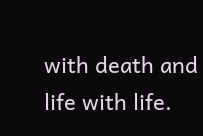with death and life with life.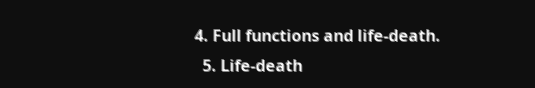4. Full functions and life-death.
  5. Life-death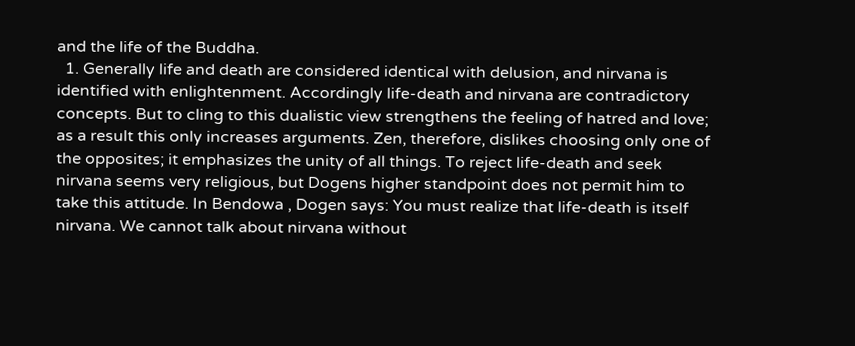and the life of the Buddha.
  1. Generally life and death are considered identical with delusion, and nirvana is identified with enlightenment. Accordingly life-death and nirvana are contradictory concepts. But to cling to this dualistic view strengthens the feeling of hatred and love; as a result this only increases arguments. Zen, therefore, dislikes choosing only one of the opposites; it emphasizes the unity of all things. To reject life-death and seek nirvana seems very religious, but Dogens higher standpoint does not permit him to take this attitude. In Bendowa , Dogen says: You must realize that life-death is itself nirvana. We cannot talk about nirvana without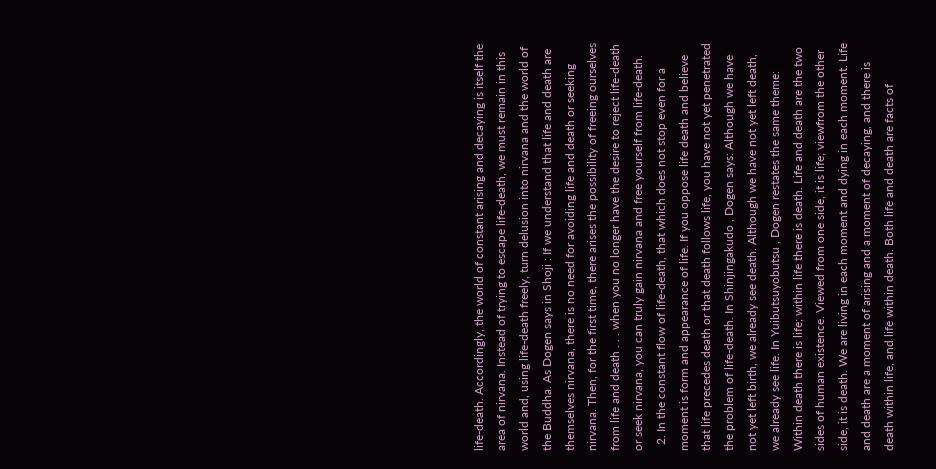life-death. Accordingly, the world of constant arising and decaying is itself the area of nirvana. Instead of trying to escape life-death, we must remain in this world and, using life-death freely, turn delusion into nirvana and the world of the Buddha. As Dogen says in Shoji : If we understand that life and death are themselves nirvana, there is no need for avoiding life and death or seeking nirvana. Then, for the first time, there arises the possibility of freeing ourselves from life and death . . . when you no longer have the desire to reject life-death or seek nirvana, you can truly gain nirvana and free yourself from life-death.
  2. In the constant flow of life-death, that which does not stop even for a moment is form and appearance of life. If you oppose life death and believe that life precedes death or that death follows life, you have not yet penetrated the problem of life-death. In Shinjingakudo , Dogen says: Although we have not yet left birth, we already see death. Although we have not yet left death, we already see life. In Yuibutsuyobutsu , Dogen restates the same theme: Within death there is life; within life there is death. Life and death are the two sides of human existence. Viewed from one side, it is life; viewfrom the other side, it is death. We are living in each moment and dying in each moment. Life and death are a moment of arising and a moment of decaying, and there is death within life, and life within death. Both life and death are facts of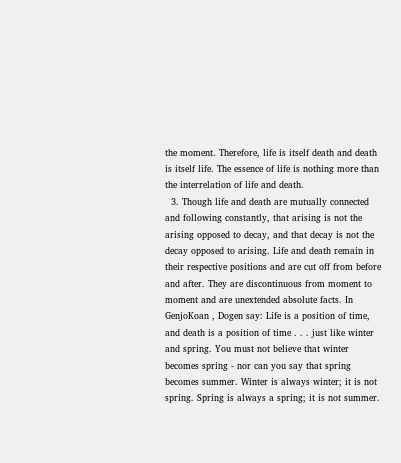the moment. Therefore, life is itself death and death is itself life. The essence of life is nothing more than the interrelation of life and death.
  3. Though life and death are mutually connected and following constantly, that arising is not the arising opposed to decay, and that decay is not the decay opposed to arising. Life and death remain in their respective positions and are cut off from before and after. They are discontinuous from moment to moment and are unextended absolute facts. In GenjoKoan , Dogen say: Life is a position of time, and death is a position of time . . . just like winter and spring. You must not believe that winter becomes spring - nor can you say that spring becomes summer. Winter is always winter; it is not spring. Spring is always a spring; it is not summer.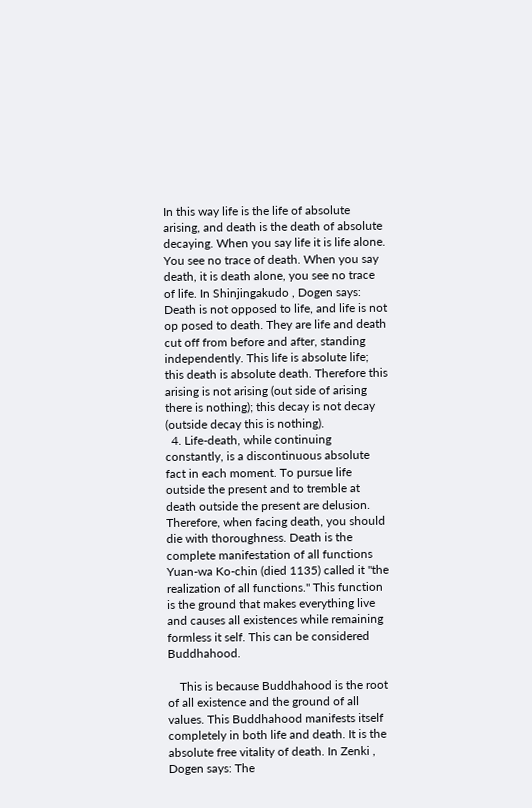In this way life is the life of absolute arising, and death is the death of absolute decaying. When you say life it is life alone. You see no trace of death. When you say death, it is death alone, you see no trace of life. In Shinjingakudo , Dogen says: Death is not opposed to life, and life is not op posed to death. They are life and death cut off from before and after, standing independently. This life is absolute life; this death is absolute death. Therefore this arising is not arising (out side of arising there is nothing); this decay is not decay (outside decay this is nothing).
  4. Life-death, while continuing constantly, is a discontinuous absolute fact in each moment. To pursue life outside the present and to tremble at death outside the present are delusion. Therefore, when facing death, you should die with thoroughness. Death is the complete manifestation of all functions Yuan-wa Ko-chin (died 1135) called it "the realization of all functions." This function is the ground that makes everything live and causes all existences while remaining formless it self. This can be considered Buddhahood.

    This is because Buddhahood is the root of all existence and the ground of all values. This Buddhahood manifests itself completely in both life and death. It is the absolute free vitality of death. In Zenki , Dogen says: The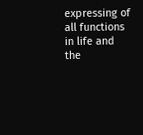expressing of all functions in life and the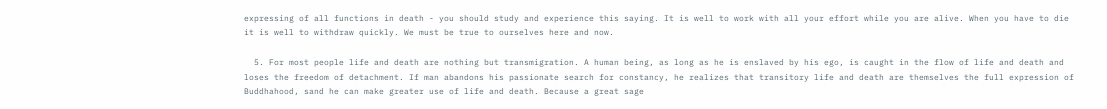expressing of all functions in death - you should study and experience this saying. It is well to work with all your effort while you are alive. When you have to die it is well to withdraw quickly. We must be true to ourselves here and now.

  5. For most people life and death are nothing but transmigration. A human being, as long as he is enslaved by his ego, is caught in the flow of life and death and loses the freedom of detachment. If man abandons his passionate search for constancy, he realizes that transitory life and death are themselves the full expression of Buddhahood, sand he can make greater use of life and death. Because a great sage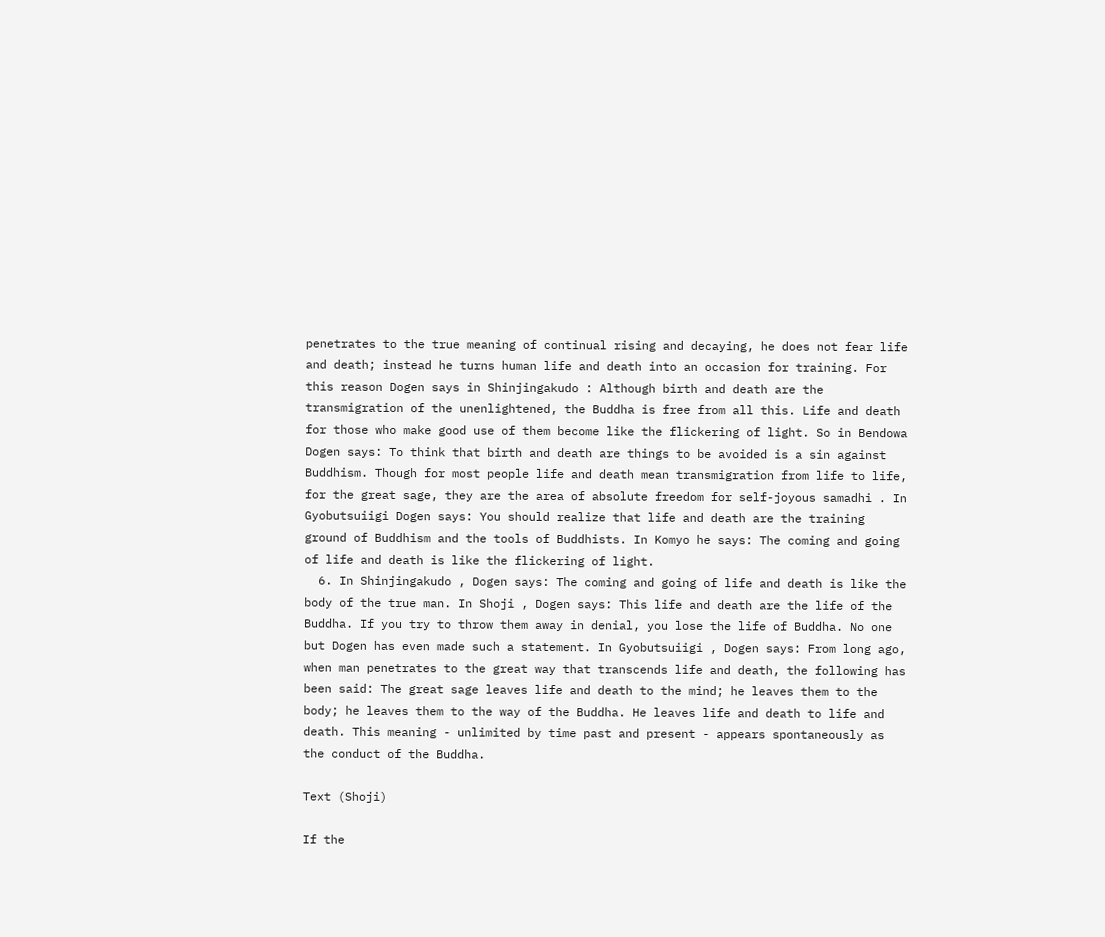penetrates to the true meaning of continual rising and decaying, he does not fear life and death; instead he turns human life and death into an occasion for training. For this reason Dogen says in Shinjingakudo : Although birth and death are the transmigration of the unenlightened, the Buddha is free from all this. Life and death for those who make good use of them become like the flickering of light. So in Bendowa Dogen says: To think that birth and death are things to be avoided is a sin against Buddhism. Though for most people life and death mean transmigration from life to life, for the great sage, they are the area of absolute freedom for self-joyous samadhi . In Gyobutsuiigi Dogen says: You should realize that life and death are the training ground of Buddhism and the tools of Buddhists. In Komyo he says: The coming and going of life and death is like the flickering of light.
  6. In Shinjingakudo , Dogen says: The coming and going of life and death is like the body of the true man. In Shoji , Dogen says: This life and death are the life of the Buddha. If you try to throw them away in denial, you lose the life of Buddha. No one but Dogen has even made such a statement. In Gyobutsuiigi , Dogen says: From long ago, when man penetrates to the great way that transcends life and death, the following has been said: The great sage leaves life and death to the mind; he leaves them to the body; he leaves them to the way of the Buddha. He leaves life and death to life and death. This meaning - unlimited by time past and present - appears spontaneously as the conduct of the Buddha.

Text (Shoji)

If the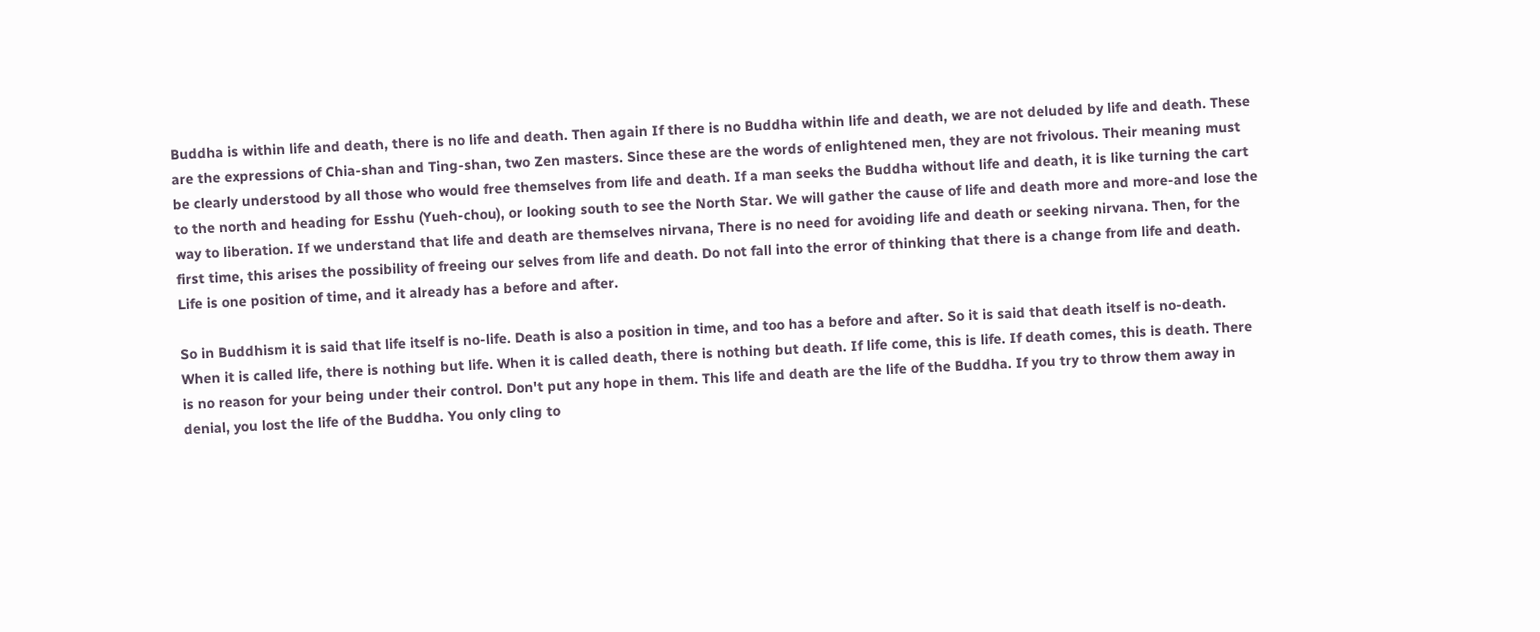Buddha is within life and death, there is no life and death. Then again If there is no Buddha within life and death, we are not deluded by life and death. These are the expressions of Chia-shan and Ting-shan, two Zen masters. Since these are the words of enlightened men, they are not frivolous. Their meaning must be clearly understood by all those who would free themselves from life and death. If a man seeks the Buddha without life and death, it is like turning the cart to the north and heading for Esshu (Yueh-chou), or looking south to see the North Star. We will gather the cause of life and death more and more-and lose the way to liberation. If we understand that life and death are themselves nirvana, There is no need for avoiding life and death or seeking nirvana. Then, for the first time, this arises the possibility of freeing our selves from life and death. Do not fall into the error of thinking that there is a change from life and death. Life is one position of time, and it already has a before and after.

So in Buddhism it is said that life itself is no-life. Death is also a position in time, and too has a before and after. So it is said that death itself is no-death. When it is called life, there is nothing but life. When it is called death, there is nothing but death. If life come, this is life. If death comes, this is death. There is no reason for your being under their control. Don't put any hope in them. This life and death are the life of the Buddha. If you try to throw them away in denial, you lost the life of the Buddha. You only cling to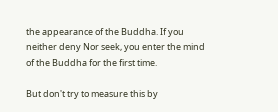the appearance of the Buddha. If you neither deny Nor seek, you enter the mind of the Buddha for the first time.

But don't try to measure this by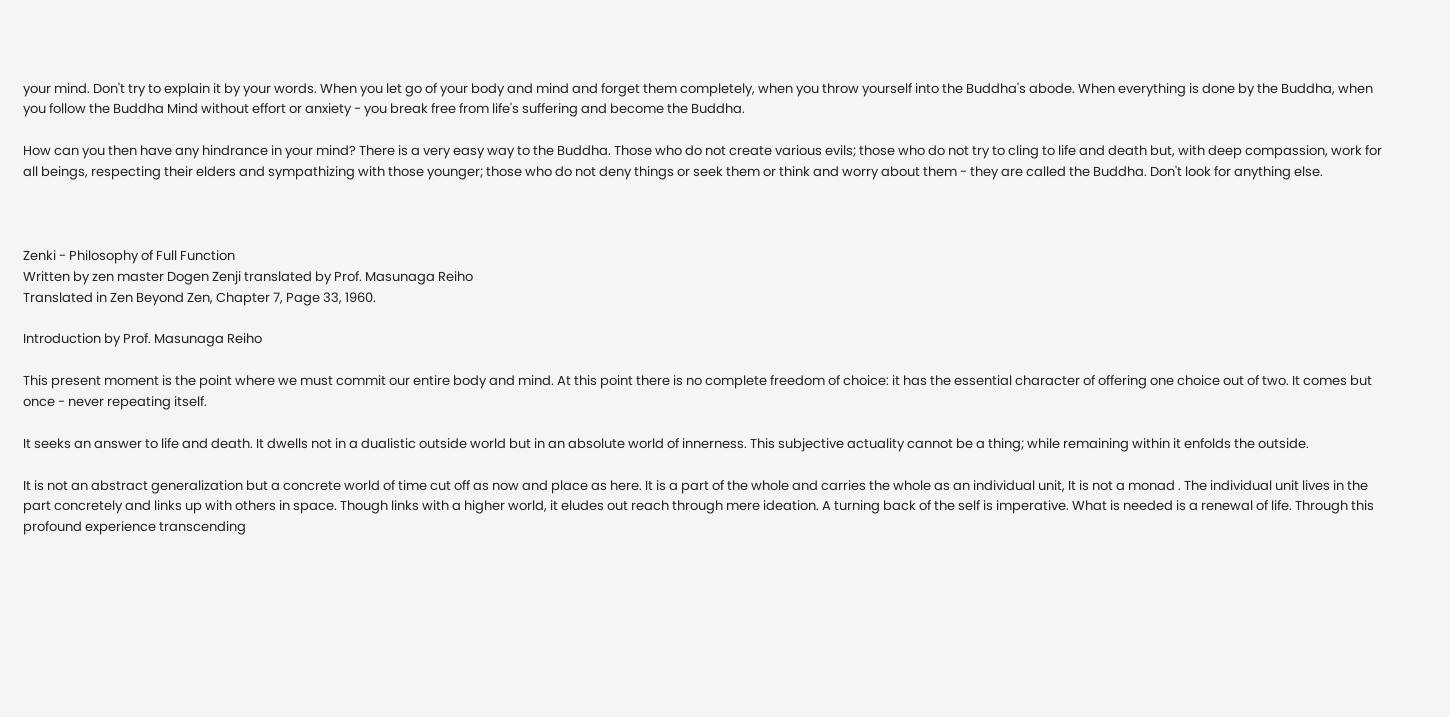your mind. Don't try to explain it by your words. When you let go of your body and mind and forget them completely, when you throw yourself into the Buddha's abode. When everything is done by the Buddha, when you follow the Buddha Mind without effort or anxiety - you break free from life's suffering and become the Buddha.

How can you then have any hindrance in your mind? There is a very easy way to the Buddha. Those who do not create various evils; those who do not try to cling to life and death but, with deep compassion, work for all beings, respecting their elders and sympathizing with those younger; those who do not deny things or seek them or think and worry about them - they are called the Buddha. Don't look for anything else.



Zenki - Philosophy of Full Function
Written by zen master Dogen Zenji translated by Prof. Masunaga Reiho
Translated in Zen Beyond Zen, Chapter 7, Page 33, 1960.

Introduction by Prof. Masunaga Reiho

This present moment is the point where we must commit our entire body and mind. At this point there is no complete freedom of choice: it has the essential character of offering one choice out of two. It comes but once - never repeating itself.

It seeks an answer to life and death. It dwells not in a dualistic outside world but in an absolute world of innerness. This subjective actuality cannot be a thing; while remaining within it enfolds the outside.

It is not an abstract generalization but a concrete world of time cut off as now and place as here. It is a part of the whole and carries the whole as an individual unit, It is not a monad . The individual unit lives in the part concretely and links up with others in space. Though links with a higher world, it eludes out reach through mere ideation. A turning back of the self is imperative. What is needed is a renewal of life. Through this profound experience transcending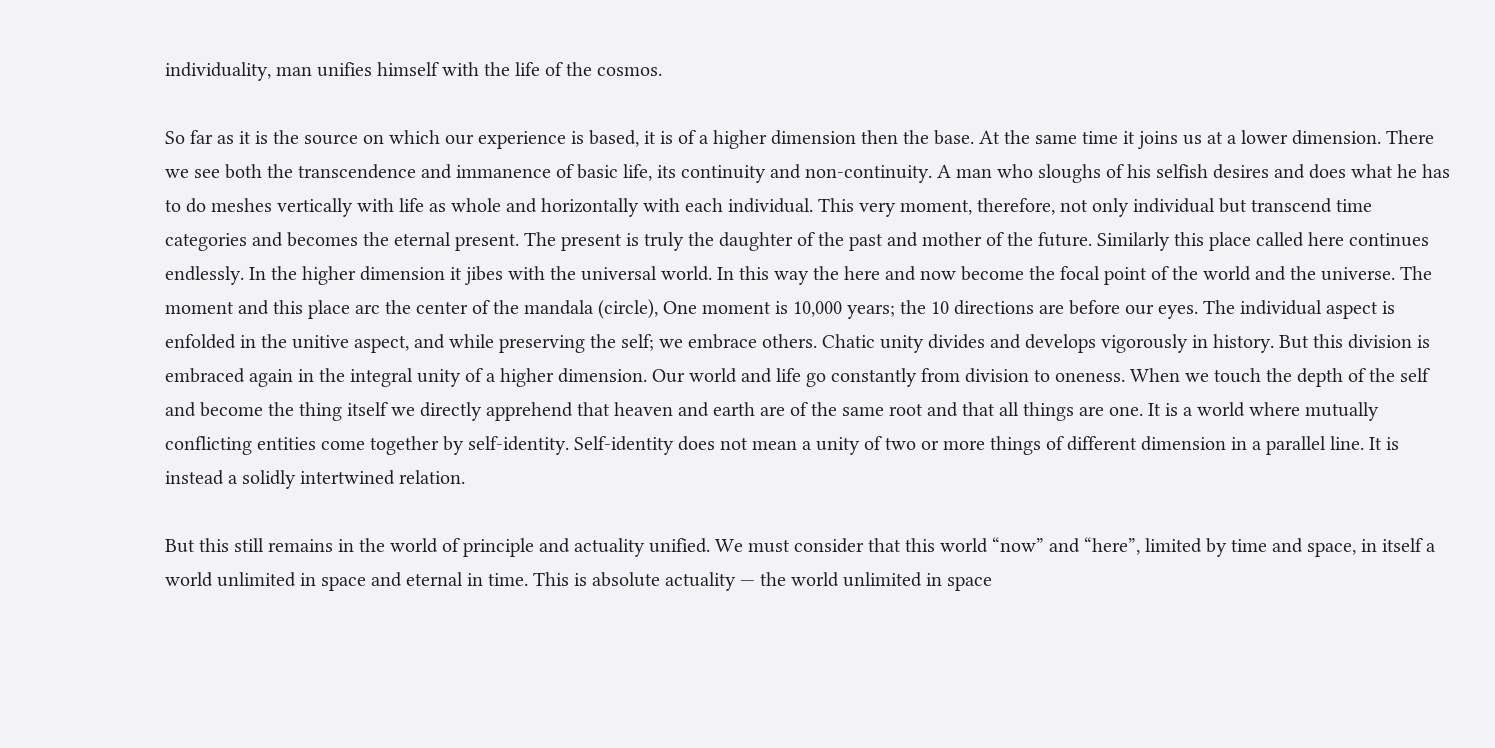individuality, man unifies himself with the life of the cosmos.

So far as it is the source on which our experience is based, it is of a higher dimension then the base. At the same time it joins us at a lower dimension. There we see both the transcendence and immanence of basic life, its continuity and non-continuity. A man who sloughs of his selfish desires and does what he has to do meshes vertically with life as whole and horizontally with each individual. This very moment, therefore, not only individual but transcend time categories and becomes the eternal present. The present is truly the daughter of the past and mother of the future. Similarly this place called here continues endlessly. In the higher dimension it jibes with the universal world. In this way the here and now become the focal point of the world and the universe. The moment and this place arc the center of the mandala (circle), One moment is 10,000 years; the 10 directions are before our eyes. The individual aspect is enfolded in the unitive aspect, and while preserving the self; we embrace others. Chatic unity divides and develops vigorously in history. But this division is embraced again in the integral unity of a higher dimension. Our world and life go constantly from division to oneness. When we touch the depth of the self and become the thing itself we directly apprehend that heaven and earth are of the same root and that all things are one. It is a world where mutually conflicting entities come together by self-identity. Self-identity does not mean a unity of two or more things of different dimension in a parallel line. It is instead a solidly intertwined relation.

But this still remains in the world of principle and actuality unified. We must consider that this world “now” and “here”, limited by time and space, in itself a world unlimited in space and eternal in time. This is absolute actuality — the world unlimited in space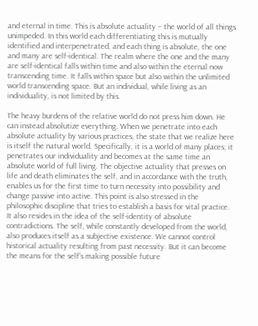and eternal in time. This is absolute actuality – the world of all things unimpeded. In this world each differentiating this is mutually identified and interpenetrated, and each thing is absolute, the one and many are self-identical. The realm where the one and the many are self-identical falls within time and also within the eternal now transcending time. It falls within space but also within the unlimited world transcending space. But an individual, while living as an individuality, is not limited by this.

The heavy burdens of the relative world do not press him down. He can instead absolutize everything. When we penetrate into each absolute actuality by various practices, the state that we realize here is itself the natural world. Specifically, it is a world of many places; it penetrates our individuality and becomes at the same time an absolute world of full living. The objective actuality that presses on life and death eliminates the self, and in accordance with the truth, enables us for the first time to turn necessity into possibility and change passive into active. This point is also stressed in the philosophic discipline that tries to establish a basis for vital practice. It also resides in the idea of the self-identity of absolute contradictions. The self, while constantly developed from the world, also produces itself as a subjective existence. We cannot control historical actuality resulting from past necessity. But it can become the means for the self's making possible future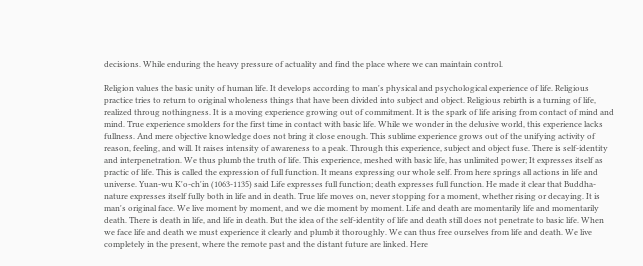decisions. While enduring the heavy pressure of actuality and find the place where we can maintain control.

Religion values the basic unity of human life. It develops according to man's physical and psychological experience of life. Religious practice tries to return to original wholeness things that have been divided into subject and object. Religious rebirth is a turning of life, realized throug nothingness. It is a moving experience growing out of commitment. It is the spark of life arising from contact of mind and mind. True experience smolders for the first time in contact with basic life. While we wonder in the delusive world, this experience lacks fullness. And mere objective knowledge does not bring it close enough. This sublime experience grows out of the unifying activity of reason, feeling, and will. It raises intensity of awareness to a peak. Through this experience, subject and object fuse. There is self-identity and interpenetration. We thus plumb the truth of life. This experience, meshed with basic life, has unlimited power; It expresses itself as practic of life. This is called the expression of full function. It means expressing our whole self. From here springs all actions in life and universe. Yuan-wu K'o-ch'in (1063-1135) said Life expresses full function; death expresses full function. He made it clear that Buddha-nature expresses itself fully both in life and in death. True life moves on, never stopping for a moment, whether rising or decaying. It is man's original face. We live moment by moment, and we die moment by moment. Life and death are momentarily life and momentarily death. There is death in life, and life in death. But the idea of the self-identity of life and death still does not penetrate to basic life. When we face life and death we must experience it clearly and plumb it thoroughly. We can thus free ourselves from life and death. We live completely in the present, where the remote past and the distant future are linked. Here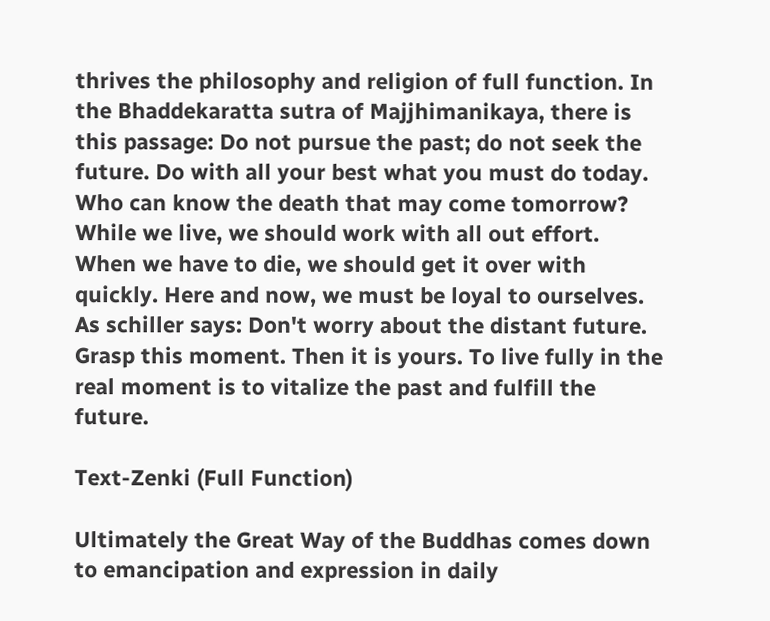thrives the philosophy and religion of full function. In the Bhaddekaratta sutra of Majjhimanikaya, there is this passage: Do not pursue the past; do not seek the future. Do with all your best what you must do today. Who can know the death that may come tomorrow? While we live, we should work with all out effort. When we have to die, we should get it over with quickly. Here and now, we must be loyal to ourselves. As schiller says: Don't worry about the distant future. Grasp this moment. Then it is yours. To live fully in the real moment is to vitalize the past and fulfill the future.

Text-Zenki (Full Function)

Ultimately the Great Way of the Buddhas comes down to emancipation and expression in daily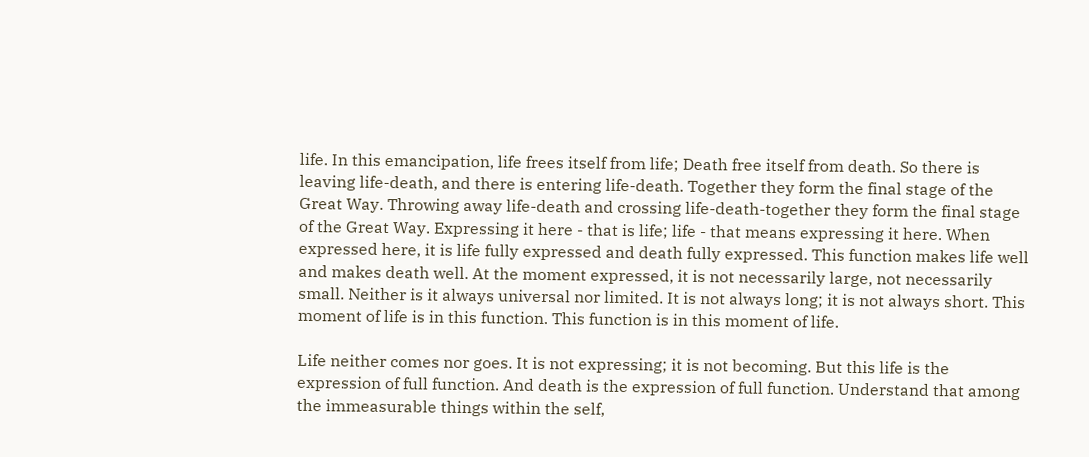life. In this emancipation, life frees itself from life; Death free itself from death. So there is leaving life-death, and there is entering life-death. Together they form the final stage of the Great Way. Throwing away life-death and crossing life-death-together they form the final stage of the Great Way. Expressing it here - that is life; life - that means expressing it here. When expressed here, it is life fully expressed and death fully expressed. This function makes life well and makes death well. At the moment expressed, it is not necessarily large, not necessarily small. Neither is it always universal nor limited. It is not always long; it is not always short. This moment of life is in this function. This function is in this moment of life.

Life neither comes nor goes. It is not expressing; it is not becoming. But this life is the expression of full function. And death is the expression of full function. Understand that among the immeasurable things within the self,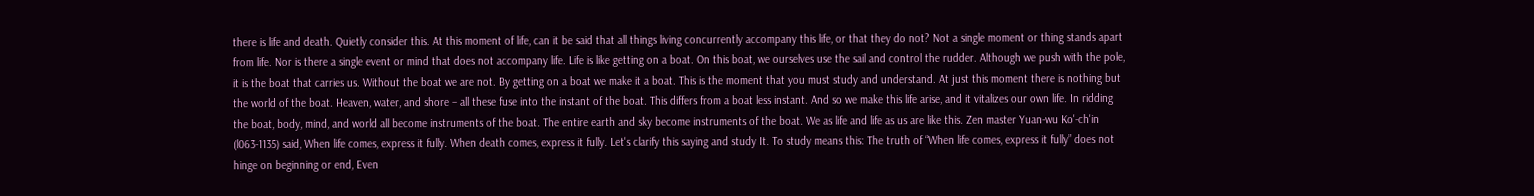there is life and death. Quietly consider this. At this moment of life, can it be said that all things living concurrently accompany this life, or that they do not? Not a single moment or thing stands apart from life. Nor is there a single event or mind that does not accompany life. Life is like getting on a boat. On this boat, we ourselves use the sail and control the rudder. Although we push with the pole, it is the boat that carries us. Without the boat we are not. By getting on a boat we make it a boat. This is the moment that you must study and understand. At just this moment there is nothing but the world of the boat. Heaven, water, and shore – all these fuse into the instant of the boat. This differs from a boat less instant. And so we make this life arise, and it vitalizes our own life. In ridding the boat, body, mind, and world all become instruments of the boat. The entire earth and sky become instruments of the boat. We as life and life as us are like this. Zen master Yuan-wu Ko'-ch'in (l063-1135) said, When life comes, express it fully. When death comes, express it fully. Let's clarify this saying and study It. To study means this: The truth of “When life comes, express it fully” does not hinge on beginning or end, Even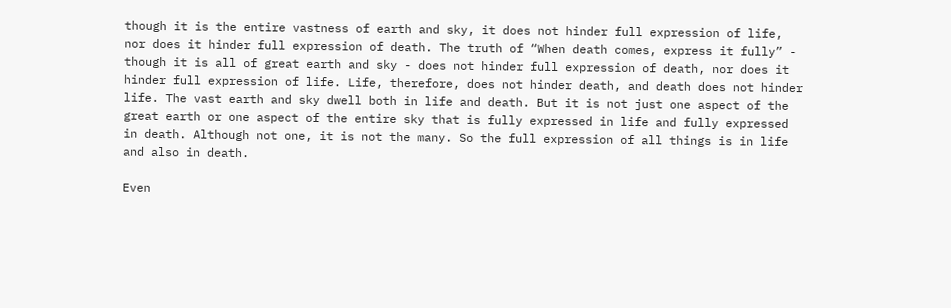though it is the entire vastness of earth and sky, it does not hinder full expression of life, nor does it hinder full expression of death. The truth of “When death comes, express it fully” - though it is all of great earth and sky - does not hinder full expression of death, nor does it hinder full expression of life. Life, therefore, does not hinder death, and death does not hinder life. The vast earth and sky dwell both in life and death. But it is not just one aspect of the great earth or one aspect of the entire sky that is fully expressed in life and fully expressed in death. Although not one, it is not the many. So the full expression of all things is in life and also in death.

Even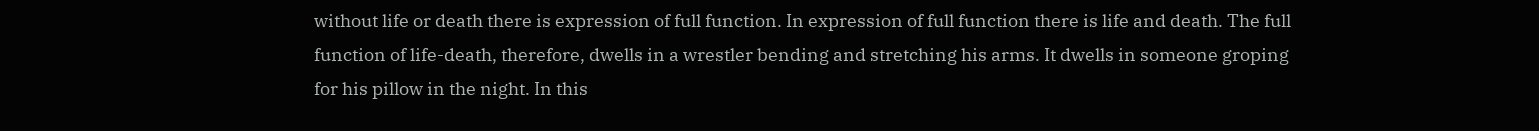without life or death there is expression of full function. In expression of full function there is life and death. The full function of life-death, therefore, dwells in a wrestler bending and stretching his arms. It dwells in someone groping for his pillow in the night. In this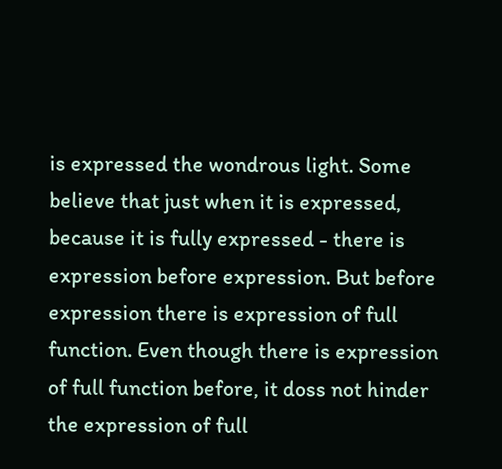is expressed the wondrous light. Some believe that just when it is expressed, because it is fully expressed - there is expression before expression. But before expression there is expression of full function. Even though there is expression of full function before, it doss not hinder the expression of full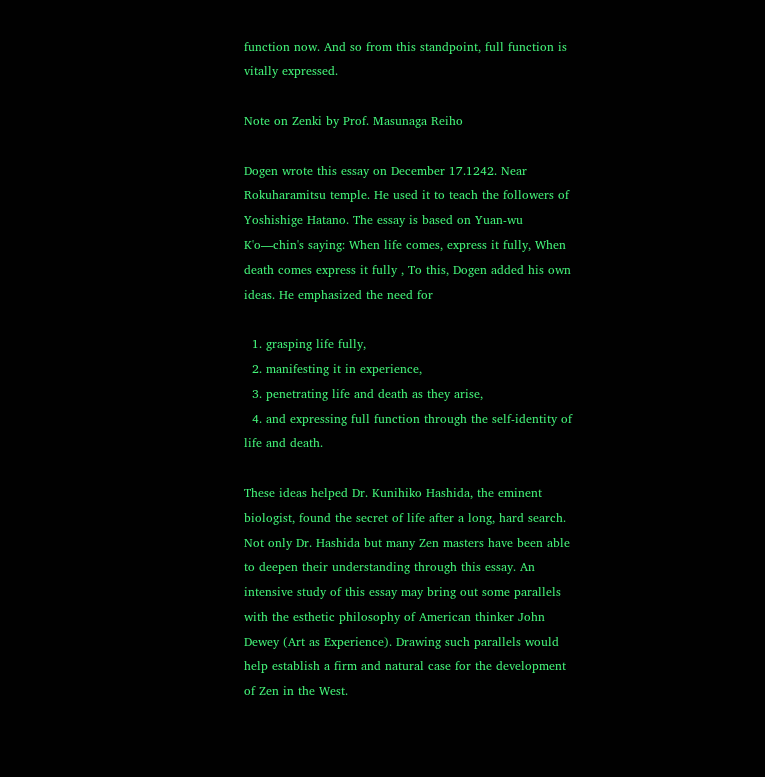function now. And so from this standpoint, full function is vitally expressed.

Note on Zenki by Prof. Masunaga Reiho

Dogen wrote this essay on December 17.1242. Near Rokuharamitsu temple. He used it to teach the followers of Yoshishige Hatano. The essay is based on Yuan-wu K'o—chin's saying: When life comes, express it fully, When death comes express it fully , To this, Dogen added his own ideas. He emphasized the need for

  1. grasping life fully,
  2. manifesting it in experience,
  3. penetrating life and death as they arise,
  4. and expressing full function through the self-identity of life and death.

These ideas helped Dr. Kunihiko Hashida, the eminent biologist, found the secret of life after a long, hard search. Not only Dr. Hashida but many Zen masters have been able to deepen their understanding through this essay. An intensive study of this essay may bring out some parallels with the esthetic philosophy of American thinker John Dewey (Art as Experience). Drawing such parallels would help establish a firm and natural case for the development of Zen in the West.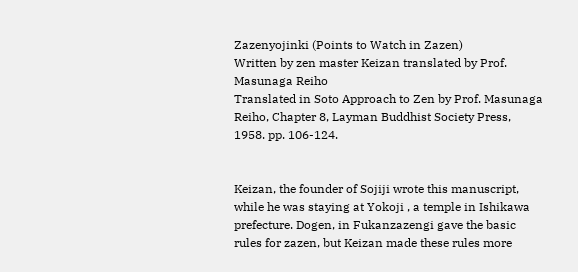Zazenyojinki (Points to Watch in Zazen)
Written by zen master Keizan translated by Prof. Masunaga Reiho
Translated in Soto Approach to Zen by Prof. Masunaga Reiho, Chapter 8, Layman Buddhist Society Press, 1958. pp. 106-124.


Keizan, the founder of Sojiji wrote this manuscript, while he was staying at Yokoji , a temple in Ishikawa prefecture. Dogen, in Fukanzazengi gave the basic rules for zazen, but Keizan made these rules more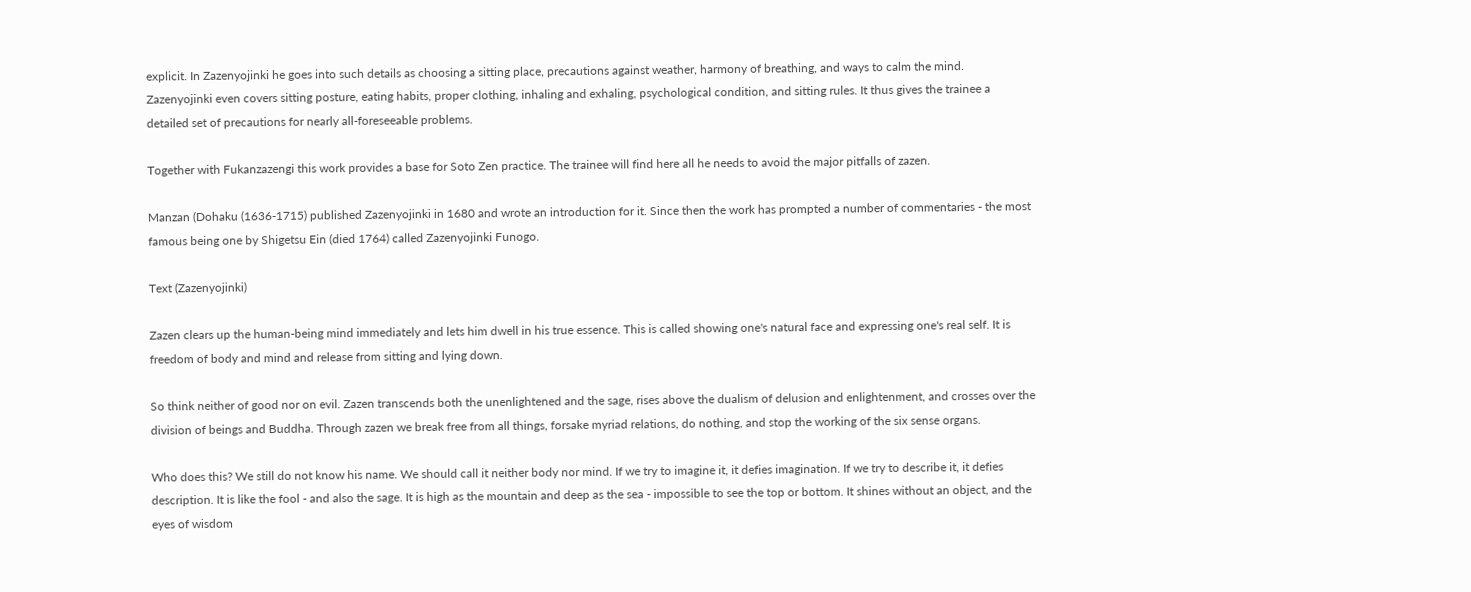explicit. In Zazenyojinki he goes into such details as choosing a sitting place, precautions against weather, harmony of breathing, and ways to calm the mind. Zazenyojinki even covers sitting posture, eating habits, proper clothing, inhaling and exhaling, psychological condition, and sitting rules. It thus gives the trainee a detailed set of precautions for nearly all-foreseeable problems.

Together with Fukanzazengi this work provides a base for Soto Zen practice. The trainee will find here all he needs to avoid the major pitfalls of zazen.

Manzan (Dohaku (1636-1715) published Zazenyojinki in 1680 and wrote an introduction for it. Since then the work has prompted a number of commentaries - the most famous being one by Shigetsu Ein (died 1764) called Zazenyojinki Funogo.

Text (Zazenyojinki)

Zazen clears up the human-being mind immediately and lets him dwell in his true essence. This is called showing one's natural face and expressing one's real self. It is freedom of body and mind and release from sitting and lying down.

So think neither of good nor on evil. Zazen transcends both the unenlightened and the sage, rises above the dualism of delusion and enlightenment, and crosses over the division of beings and Buddha. Through zazen we break free from all things, forsake myriad relations, do nothing, and stop the working of the six sense organs.

Who does this? We still do not know his name. We should call it neither body nor mind. If we try to imagine it, it defies imagination. If we try to describe it, it defies description. It is like the fool - and also the sage. It is high as the mountain and deep as the sea - impossible to see the top or bottom. It shines without an object, and the eyes of wisdom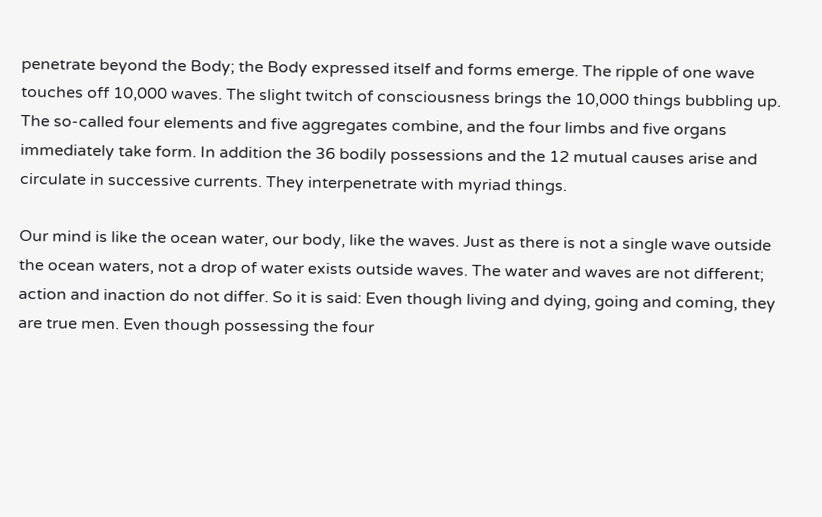penetrate beyond the Body; the Body expressed itself and forms emerge. The ripple of one wave touches off 10,000 waves. The slight twitch of consciousness brings the 10,000 things bubbling up. The so-called four elements and five aggregates combine, and the four limbs and five organs immediately take form. In addition the 36 bodily possessions and the 12 mutual causes arise and circulate in successive currents. They interpenetrate with myriad things.

Our mind is like the ocean water, our body, like the waves. Just as there is not a single wave outside the ocean waters, not a drop of water exists outside waves. The water and waves are not different; action and inaction do not differ. So it is said: Even though living and dying, going and coming, they are true men. Even though possessing the four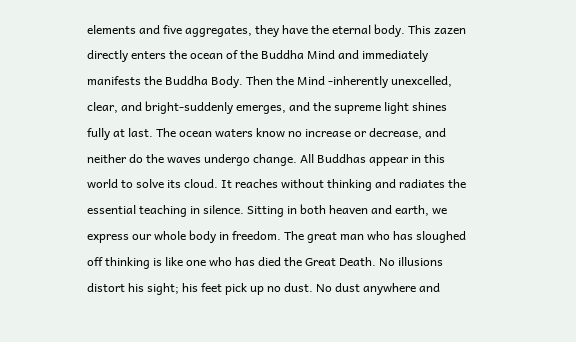elements and five aggregates, they have the eternal body. This zazen directly enters the ocean of the Buddha Mind and immediately manifests the Buddha Body. Then the Mind -inherently unexcelled, clear, and bright-suddenly emerges, and the supreme light shines fully at last. The ocean waters know no increase or decrease, and neither do the waves undergo change. All Buddhas appear in this world to solve its cloud. It reaches without thinking and radiates the essential teaching in silence. Sitting in both heaven and earth, we express our whole body in freedom. The great man who has sloughed off thinking is like one who has died the Great Death. No illusions distort his sight; his feet pick up no dust. No dust anywhere and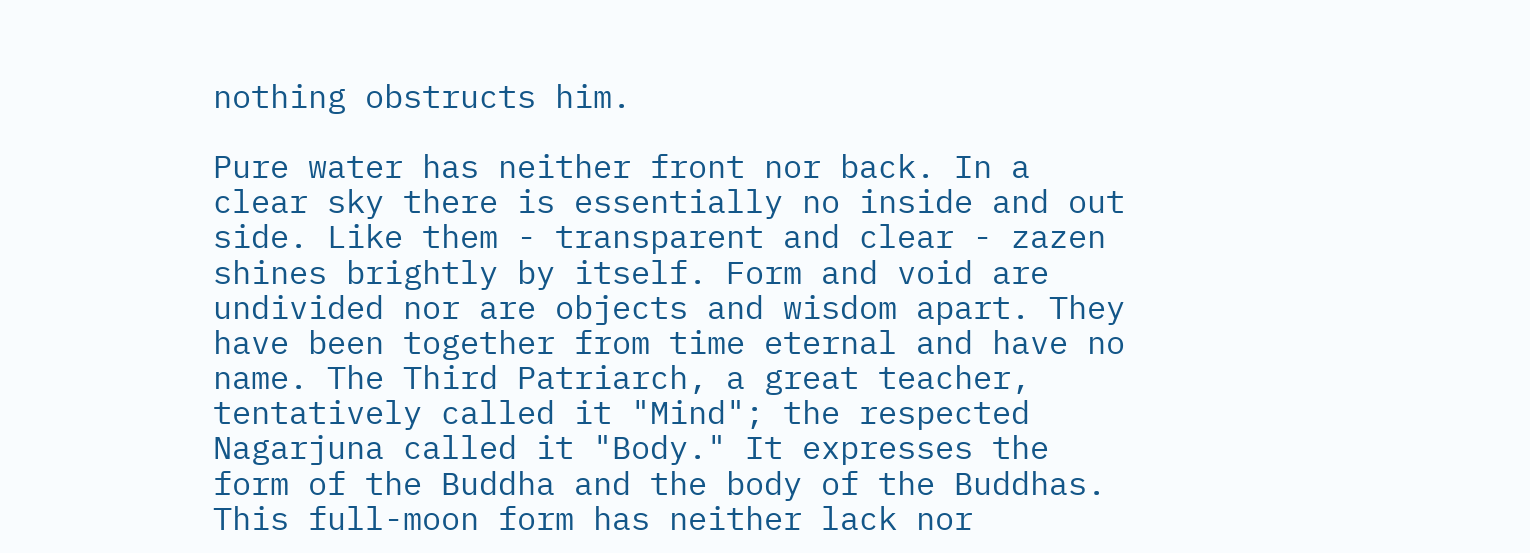nothing obstructs him.

Pure water has neither front nor back. In a clear sky there is essentially no inside and out side. Like them - transparent and clear - zazen shines brightly by itself. Form and void are undivided nor are objects and wisdom apart. They have been together from time eternal and have no name. The Third Patriarch, a great teacher, tentatively called it "Mind"; the respected Nagarjuna called it "Body." It expresses the form of the Buddha and the body of the Buddhas. This full-moon form has neither lack nor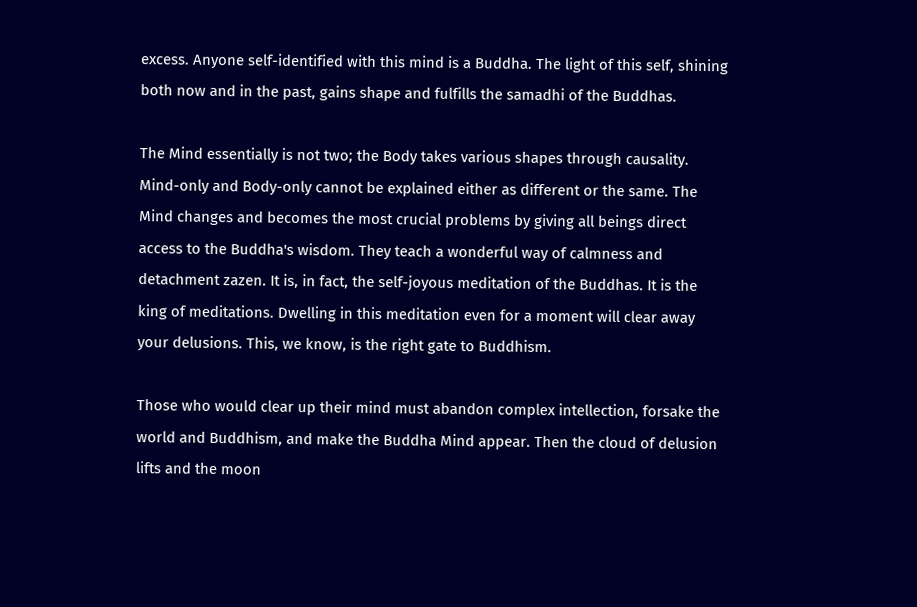excess. Anyone self-identified with this mind is a Buddha. The light of this self, shining both now and in the past, gains shape and fulfills the samadhi of the Buddhas.

The Mind essentially is not two; the Body takes various shapes through causality. Mind-only and Body-only cannot be explained either as different or the same. The Mind changes and becomes the most crucial problems by giving all beings direct access to the Buddha's wisdom. They teach a wonderful way of calmness and detachment zazen. It is, in fact, the self-joyous meditation of the Buddhas. It is the king of meditations. Dwelling in this meditation even for a moment will clear away your delusions. This, we know, is the right gate to Buddhism.

Those who would clear up their mind must abandon complex intellection, forsake the world and Buddhism, and make the Buddha Mind appear. Then the cloud of delusion lifts and the moon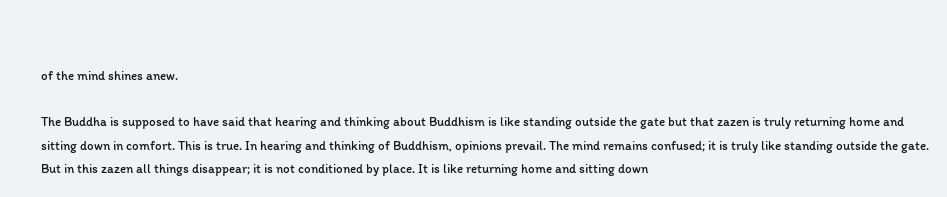of the mind shines anew.

The Buddha is supposed to have said that hearing and thinking about Buddhism is like standing outside the gate but that zazen is truly returning home and sitting down in comfort. This is true. In hearing and thinking of Buddhism, opinions prevail. The mind remains confused; it is truly like standing outside the gate. But in this zazen all things disappear; it is not conditioned by place. It is like returning home and sitting down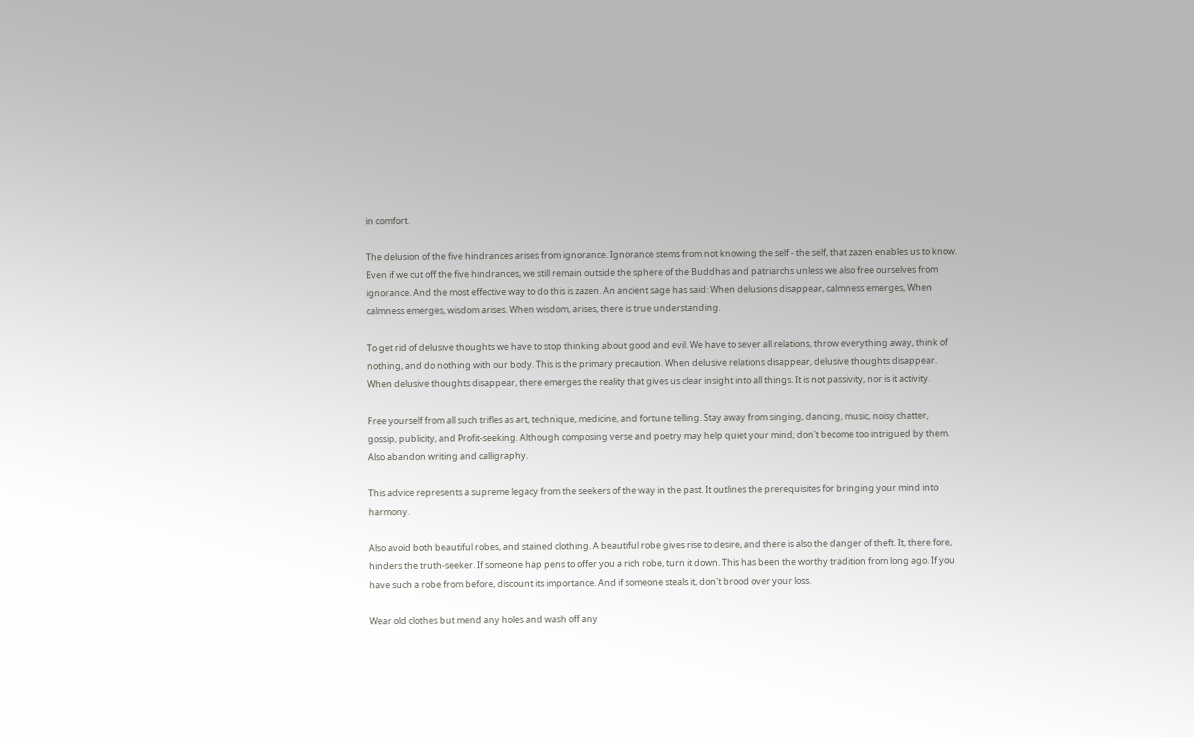in comfort.

The delusion of the five hindrances arises from ignorance. Ignorance stems from not knowing the self - the self, that zazen enables us to know. Even if we cut off the five hindrances, we still remain outside the sphere of the Buddhas and patriarchs unless we also free ourselves from ignorance. And the most effective way to do this is zazen. An ancient sage has said: When delusions disappear, calmness emerges, When calmness emerges, wisdom arises. When wisdom, arises, there is true understanding.

To get rid of delusive thoughts we have to stop thinking about good and evil. We have to sever all relations, throw everything away, think of nothing, and do nothing with our body. This is the primary precaution. When delusive relations disappear, delusive thoughts disappear. When delusive thoughts disappear, there emerges the reality that gives us clear insight into all things. It is not passivity, nor is it activity.

Free yourself from all such trifles as art, technique, medicine, and fortune telling. Stay away from singing, dancing, music, noisy chatter, gossip, publicity, and Profit-seeking. Although composing verse and poetry may help quiet your mind; don't become too intrigued by them. Also abandon writing and calligraphy.

This advice represents a supreme legacy from the seekers of the way in the past. It outlines the prerequisites for bringing your mind into harmony.

Also avoid both beautiful robes, and stained clothing. A beautiful robe gives rise to desire, and there is also the danger of theft. It, there fore, hinders the truth-seeker. If someone hap pens to offer you a rich robe, turn it down. This has been the worthy tradition from long ago. If you have such a robe from before, discount its importance. And if someone steals it, don't brood over your loss.

Wear old clothes but mend any holes and wash off any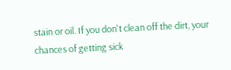stain or oil. If you don't clean off the dirt, your chances of getting sick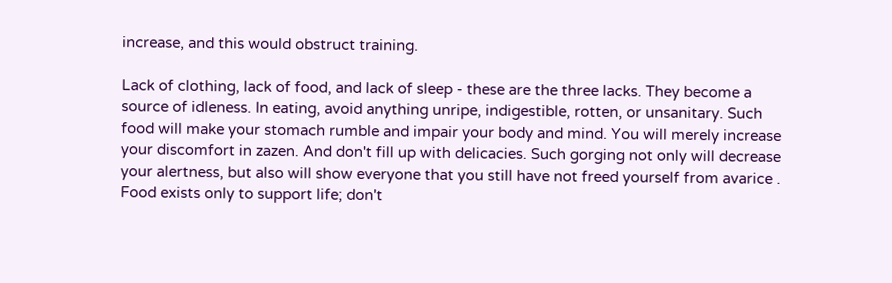increase, and this would obstruct training.

Lack of clothing, lack of food, and lack of sleep - these are the three lacks. They become a source of idleness. In eating, avoid anything unripe, indigestible, rotten, or unsanitary. Such food will make your stomach rumble and impair your body and mind. You will merely increase your discomfort in zazen. And don't fill up with delicacies. Such gorging not only will decrease your alertness, but also will show everyone that you still have not freed yourself from avarice . Food exists only to support life; don't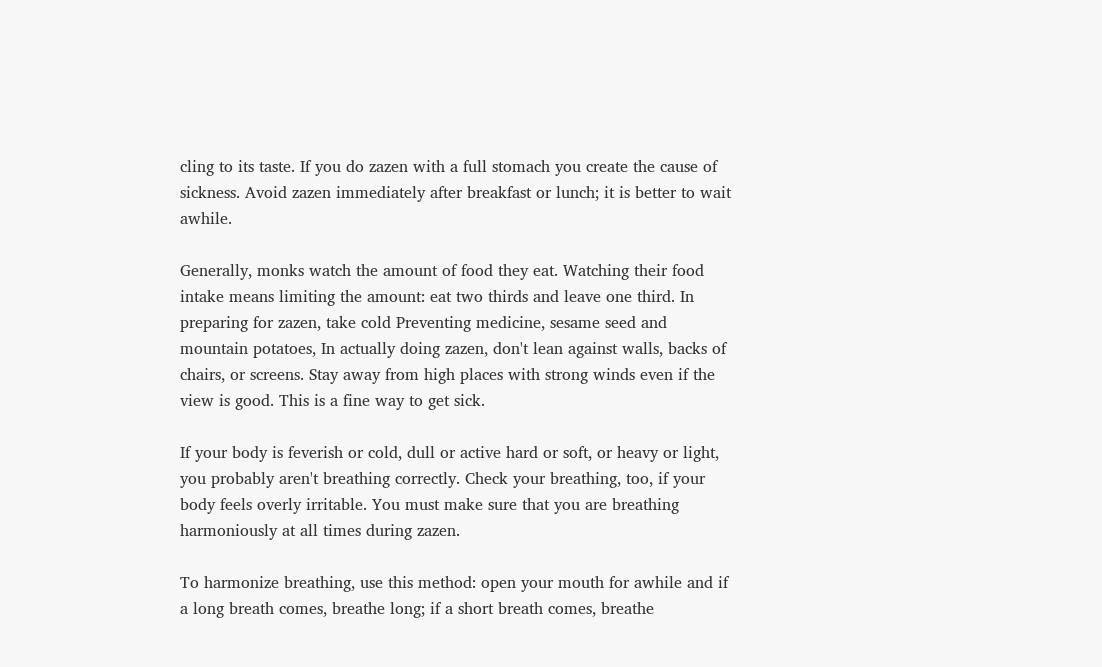cling to its taste. If you do zazen with a full stomach you create the cause of sickness. Avoid zazen immediately after breakfast or lunch; it is better to wait awhile.

Generally, monks watch the amount of food they eat. Watching their food intake means limiting the amount: eat two thirds and leave one third. In preparing for zazen, take cold Preventing medicine, sesame seed and mountain potatoes, In actually doing zazen, don't lean against walls, backs of chairs, or screens. Stay away from high places with strong winds even if the view is good. This is a fine way to get sick.

If your body is feverish or cold, dull or active hard or soft, or heavy or light, you probably aren't breathing correctly. Check your breathing, too, if your body feels overly irritable. You must make sure that you are breathing harmoniously at all times during zazen.

To harmonize breathing, use this method: open your mouth for awhile and if a long breath comes, breathe long; if a short breath comes, breathe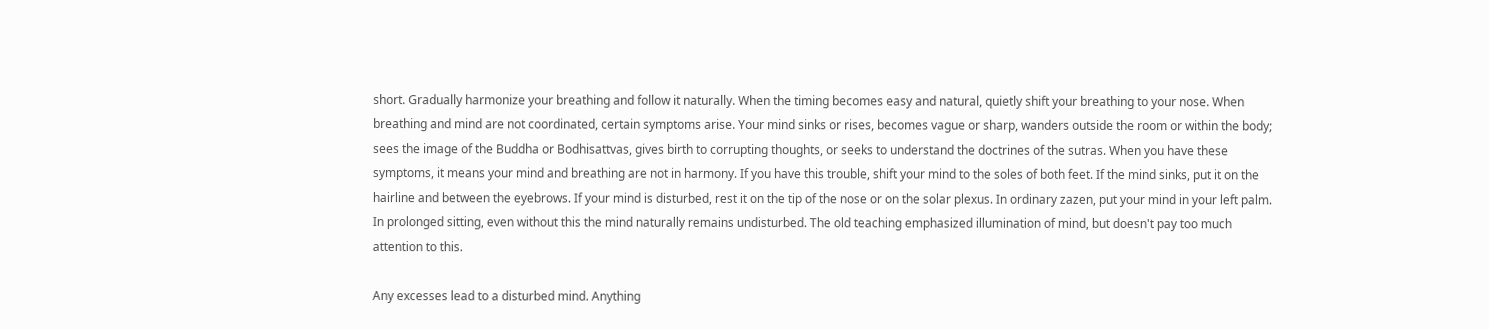short. Gradually harmonize your breathing and follow it naturally. When the timing becomes easy and natural, quietly shift your breathing to your nose. When breathing and mind are not coordinated, certain symptoms arise. Your mind sinks or rises, becomes vague or sharp, wanders outside the room or within the body; sees the image of the Buddha or Bodhisattvas, gives birth to corrupting thoughts, or seeks to understand the doctrines of the sutras. When you have these symptoms, it means your mind and breathing are not in harmony. If you have this trouble, shift your mind to the soles of both feet. If the mind sinks, put it on the hairline and between the eyebrows. If your mind is disturbed, rest it on the tip of the nose or on the solar plexus. In ordinary zazen, put your mind in your left palm. In prolonged sitting, even without this the mind naturally remains undisturbed. The old teaching emphasized illumination of mind, but doesn't pay too much attention to this.

Any excesses lead to a disturbed mind. Anything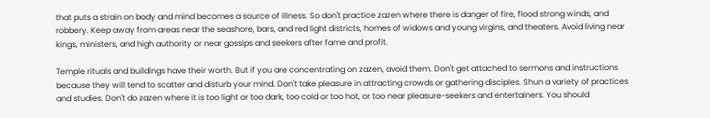that puts a strain on body and mind becomes a source of illness. So don't practice zazen where there is danger of fire, flood strong winds, and robbery. Keep away from areas near the seashore, bars, and red light districts, homes of widows and young virgins, and theaters. Avoid living near kings, ministers, and high authority or near gossips and seekers after fame and profit.

Temple rituals and buildings have their worth. But if you are concentrating on zazen, avoid them. Don't get attached to sermons and instructions because they will tend to scatter and disturb your mind. Don't take pleasure in attracting crowds or gathering disciples. Shun a variety of practices and studies. Don't do zazen where it is too light or too dark, too cold or too hot, or too near pleasure-seekers and entertainers. You should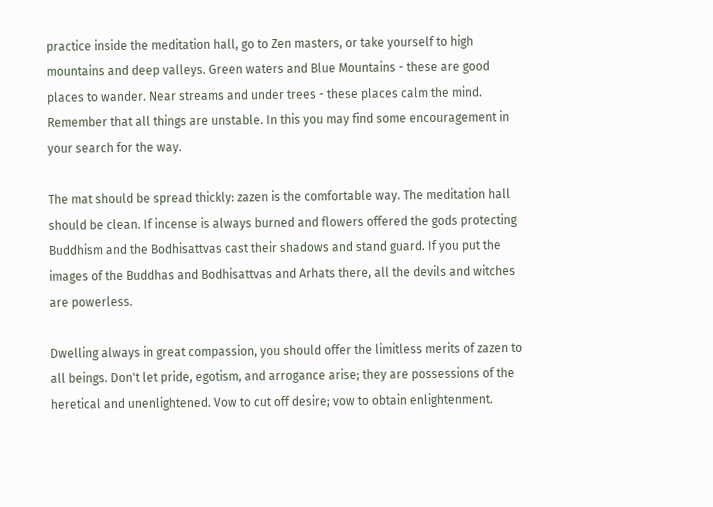practice inside the meditation hall, go to Zen masters, or take yourself to high mountains and deep valleys. Green waters and Blue Mountains - these are good places to wander. Near streams and under trees - these places calm the mind. Remember that all things are unstable. In this you may find some encouragement in your search for the way.

The mat should be spread thickly: zazen is the comfortable way. The meditation hall should be clean. If incense is always burned and flowers offered the gods protecting Buddhism and the Bodhisattvas cast their shadows and stand guard. If you put the images of the Buddhas and Bodhisattvas and Arhats there, all the devils and witches are powerless.

Dwelling always in great compassion, you should offer the limitless merits of zazen to all beings. Don't let pride, egotism, and arrogance arise; they are possessions of the heretical and unenlightened. Vow to cut off desire; vow to obtain enlightenment.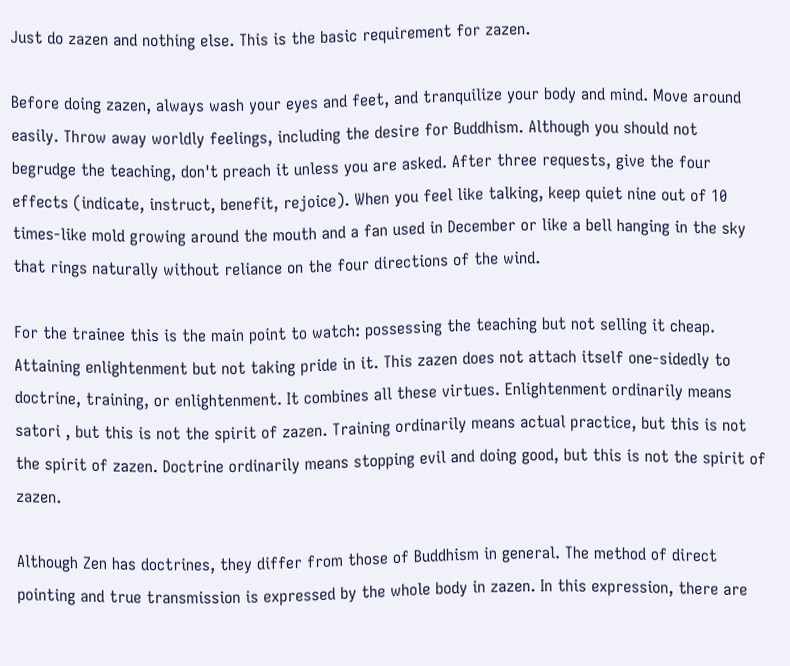Just do zazen and nothing else. This is the basic requirement for zazen.

Before doing zazen, always wash your eyes and feet, and tranquilize your body and mind. Move around easily. Throw away worldly feelings, including the desire for Buddhism. Although you should not begrudge the teaching, don't preach it unless you are asked. After three requests, give the four effects (indicate, instruct, benefit, rejoice). When you feel like talking, keep quiet nine out of 10 times-like mold growing around the mouth and a fan used in December or like a bell hanging in the sky that rings naturally without reliance on the four directions of the wind.

For the trainee this is the main point to watch: possessing the teaching but not selling it cheap. Attaining enlightenment but not taking pride in it. This zazen does not attach itself one-sidedly to doctrine, training, or enlightenment. It combines all these virtues. Enlightenment ordinarily means satori , but this is not the spirit of zazen. Training ordinarily means actual practice, but this is not the spirit of zazen. Doctrine ordinarily means stopping evil and doing good, but this is not the spirit of zazen.

Although Zen has doctrines, they differ from those of Buddhism in general. The method of direct pointing and true transmission is expressed by the whole body in zazen. In this expression, there are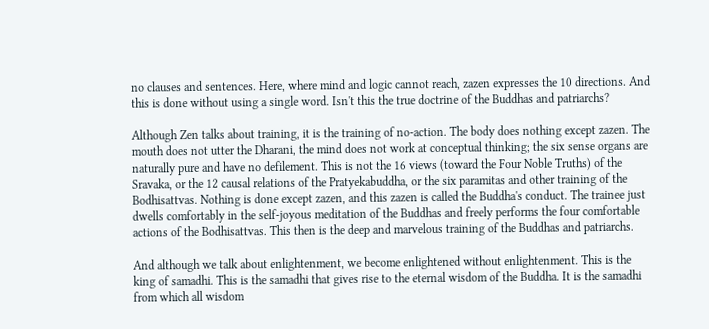no clauses and sentences. Here, where mind and logic cannot reach, zazen expresses the 10 directions. And this is done without using a single word. Isn't this the true doctrine of the Buddhas and patriarchs?

Although Zen talks about training, it is the training of no-action. The body does nothing except zazen. The mouth does not utter the Dharani, the mind does not work at conceptual thinking; the six sense organs are naturally pure and have no defilement. This is not the 16 views (toward the Four Noble Truths) of the Sravaka, or the 12 causal relations of the Pratyekabuddha, or the six paramitas and other training of the Bodhisattvas. Nothing is done except zazen, and this zazen is called the Buddha's conduct. The trainee just dwells comfortably in the self-joyous meditation of the Buddhas and freely performs the four comfortable actions of the Bodhisattvas. This then is the deep and marvelous training of the Buddhas and patriarchs.

And although we talk about enlightenment, we become enlightened without enlightenment. This is the king of samadhi. This is the samadhi that gives rise to the eternal wisdom of the Buddha. It is the samadhi from which all wisdom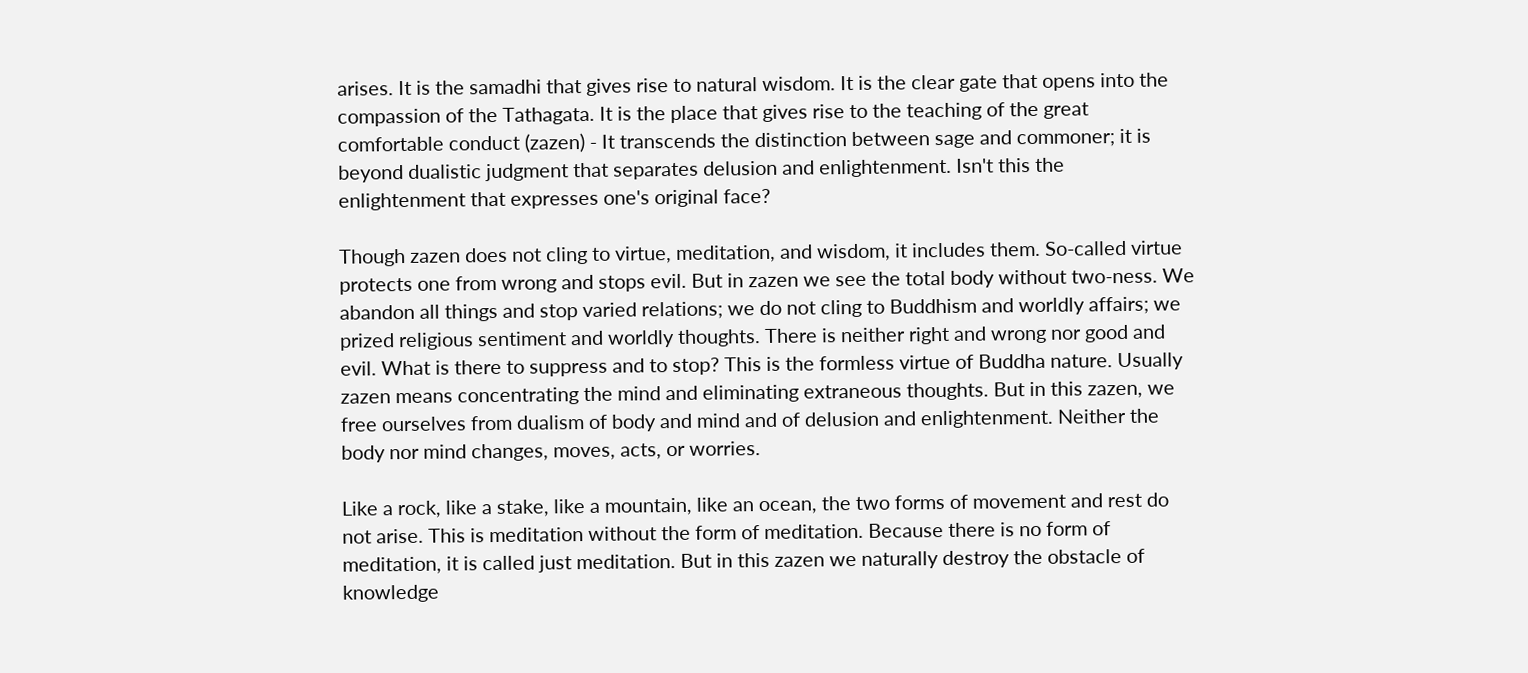arises. It is the samadhi that gives rise to natural wisdom. It is the clear gate that opens into the compassion of the Tathagata. It is the place that gives rise to the teaching of the great comfortable conduct (zazen) - It transcends the distinction between sage and commoner; it is beyond dualistic judgment that separates delusion and enlightenment. Isn't this the enlightenment that expresses one's original face?

Though zazen does not cling to virtue, meditation, and wisdom, it includes them. So-called virtue protects one from wrong and stops evil. But in zazen we see the total body without two-ness. We abandon all things and stop varied relations; we do not cling to Buddhism and worldly affairs; we prized religious sentiment and worldly thoughts. There is neither right and wrong nor good and evil. What is there to suppress and to stop? This is the formless virtue of Buddha nature. Usually zazen means concentrating the mind and eliminating extraneous thoughts. But in this zazen, we free ourselves from dualism of body and mind and of delusion and enlightenment. Neither the body nor mind changes, moves, acts, or worries.

Like a rock, like a stake, like a mountain, like an ocean, the two forms of movement and rest do not arise. This is meditation without the form of meditation. Because there is no form of meditation, it is called just meditation. But in this zazen we naturally destroy the obstacle of knowledge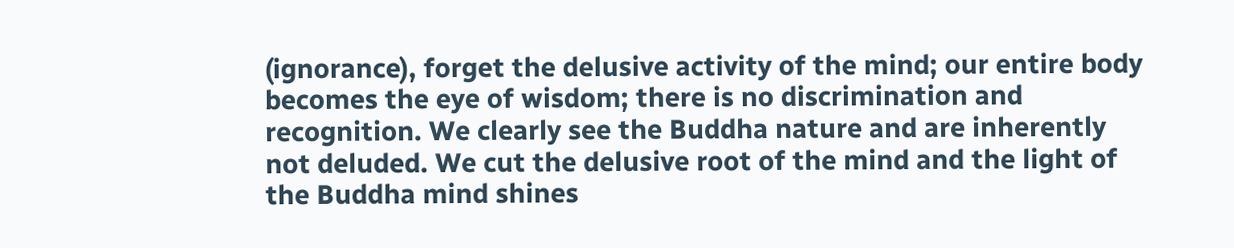(ignorance), forget the delusive activity of the mind; our entire body becomes the eye of wisdom; there is no discrimination and recognition. We clearly see the Buddha nature and are inherently not deluded. We cut the delusive root of the mind and the light of the Buddha mind shines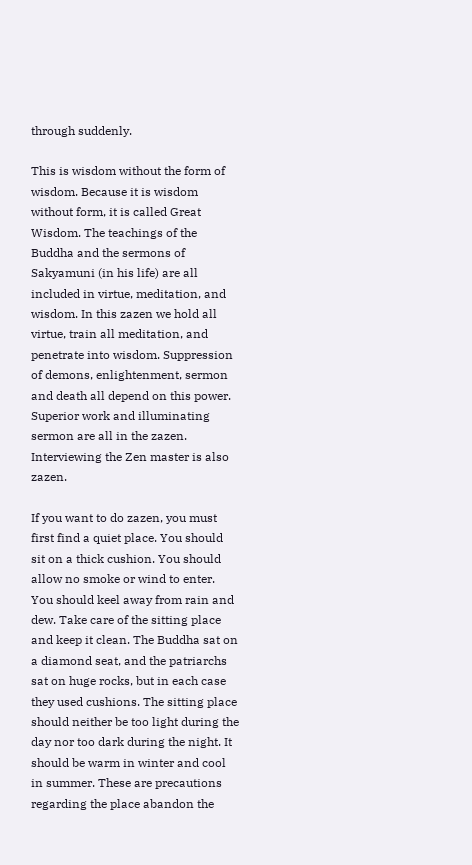through suddenly.

This is wisdom without the form of wisdom. Because it is wisdom without form, it is called Great Wisdom. The teachings of the Buddha and the sermons of Sakyamuni (in his life) are all included in virtue, meditation, and wisdom. In this zazen we hold all virtue, train all meditation, and penetrate into wisdom. Suppression of demons, enlightenment, sermon and death all depend on this power. Superior work and illuminating sermon are all in the zazen. Interviewing the Zen master is also zazen.

If you want to do zazen, you must first find a quiet place. You should sit on a thick cushion. You should allow no smoke or wind to enter. You should keel away from rain and dew. Take care of the sitting place and keep it clean. The Buddha sat on a diamond seat, and the patriarchs sat on huge rocks, but in each case they used cushions. The sitting place should neither be too light during the day nor too dark during the night. It should be warm in winter and cool in summer. These are precautions regarding the place abandon the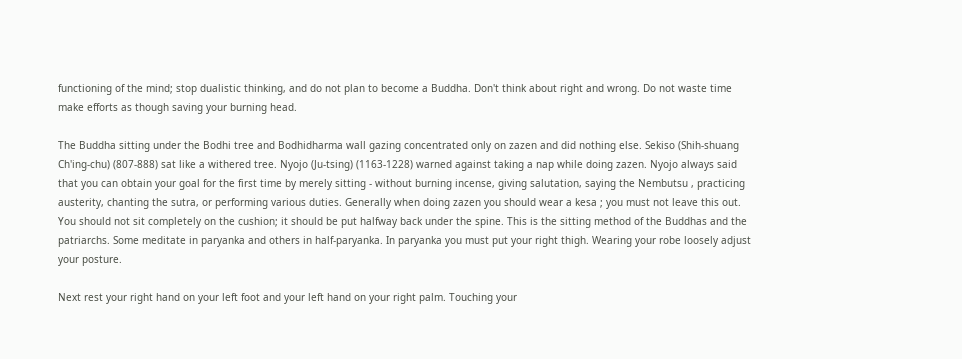functioning of the mind; stop dualistic thinking, and do not plan to become a Buddha. Don't think about right and wrong. Do not waste time make efforts as though saving your burning head.

The Buddha sitting under the Bodhi tree and Bodhidharma wall gazing concentrated only on zazen and did nothing else. Sekiso (Shih-shuang Ch'ing-chu) (807-888) sat like a withered tree. Nyojo (Ju-tsing) (1163-1228) warned against taking a nap while doing zazen. Nyojo always said that you can obtain your goal for the first time by merely sitting - without burning incense, giving salutation, saying the Nembutsu , practicing austerity, chanting the sutra, or performing various duties. Generally when doing zazen you should wear a kesa ; you must not leave this out. You should not sit completely on the cushion; it should be put halfway back under the spine. This is the sitting method of the Buddhas and the patriarchs. Some meditate in paryanka and others in half-paryanka. In paryanka you must put your right thigh. Wearing your robe loosely adjust your posture.

Next rest your right hand on your left foot and your left hand on your right palm. Touching your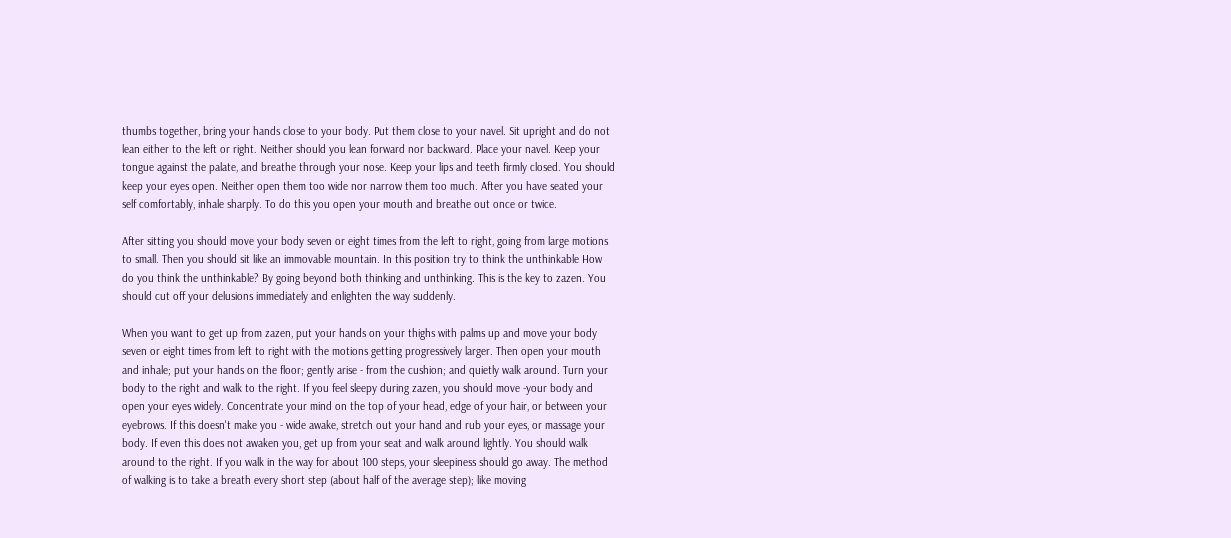thumbs together, bring your hands close to your body. Put them close to your navel. Sit upright and do not lean either to the left or right. Neither should you lean forward nor backward. Place your navel. Keep your tongue against the palate, and breathe through your nose. Keep your lips and teeth firmly closed. You should keep your eyes open. Neither open them too wide nor narrow them too much. After you have seated your self comfortably, inhale sharply. To do this you open your mouth and breathe out once or twice.

After sitting you should move your body seven or eight times from the left to right, going from large motions to small. Then you should sit like an immovable mountain. In this position try to think the unthinkable How do you think the unthinkable? By going beyond both thinking and unthinking. This is the key to zazen. You should cut off your delusions immediately and enlighten the way suddenly.

When you want to get up from zazen, put your hands on your thighs with palms up and move your body seven or eight times from left to right with the motions getting progressively larger. Then open your mouth and inhale; put your hands on the floor; gently arise - from the cushion; and quietly walk around. Turn your body to the right and walk to the right. If you feel sleepy during zazen, you should move -your body and open your eyes widely. Concentrate your mind on the top of your head, edge of your hair, or between your eyebrows. If this doesn't make you - wide awake, stretch out your hand and rub your eyes, or massage your body. If even this does not awaken you, get up from your seat and walk around lightly. You should walk around to the right. If you walk in the way for about 100 steps, your sleepiness should go away. The method of walking is to take a breath every short step (about half of the average step); like moving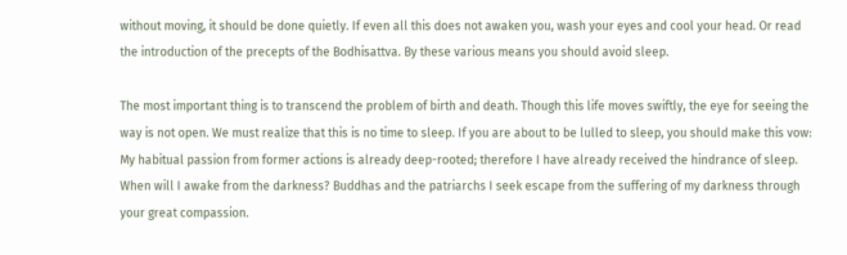without moving, it should be done quietly. If even all this does not awaken you, wash your eyes and cool your head. Or read the introduction of the precepts of the Bodhisattva. By these various means you should avoid sleep.

The most important thing is to transcend the problem of birth and death. Though this life moves swiftly, the eye for seeing the way is not open. We must realize that this is no time to sleep. If you are about to be lulled to sleep, you should make this vow: My habitual passion from former actions is already deep-rooted; therefore I have already received the hindrance of sleep. When will I awake from the darkness? Buddhas and the patriarchs I seek escape from the suffering of my darkness through your great compassion.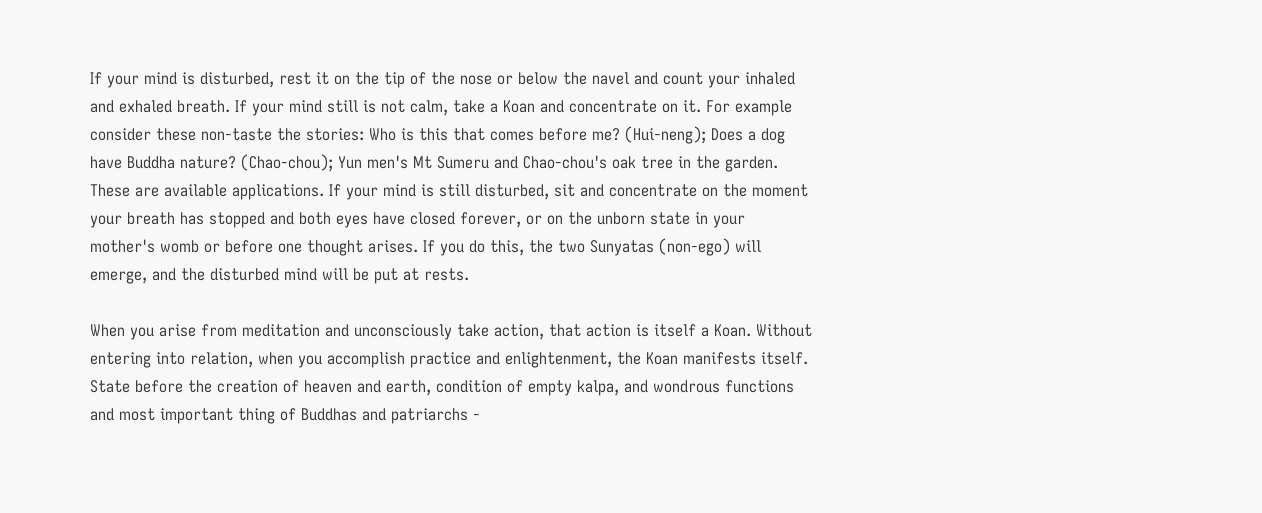If your mind is disturbed, rest it on the tip of the nose or below the navel and count your inhaled and exhaled breath. If your mind still is not calm, take a Koan and concentrate on it. For example consider these non-taste the stories: Who is this that comes before me? (Hui-neng); Does a dog have Buddha nature? (Chao-chou); Yun men's Mt Sumeru and Chao-chou's oak tree in the garden. These are available applications. If your mind is still disturbed, sit and concentrate on the moment your breath has stopped and both eyes have closed forever, or on the unborn state in your mother's womb or before one thought arises. If you do this, the two Sunyatas (non-ego) will emerge, and the disturbed mind will be put at rests.

When you arise from meditation and unconsciously take action, that action is itself a Koan. Without entering into relation, when you accomplish practice and enlightenment, the Koan manifests itself. State before the creation of heaven and earth, condition of empty kalpa, and wondrous functions and most important thing of Buddhas and patriarchs -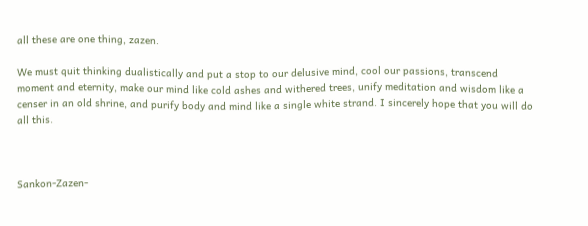all these are one thing, zazen.

We must quit thinking dualistically and put a stop to our delusive mind, cool our passions, transcend moment and eternity, make our mind like cold ashes and withered trees, unify meditation and wisdom like a censer in an old shrine, and purify body and mind like a single white strand. I sincerely hope that you will do all this.



Sankon-Zazen-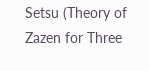Setsu (Theory of Zazen for Three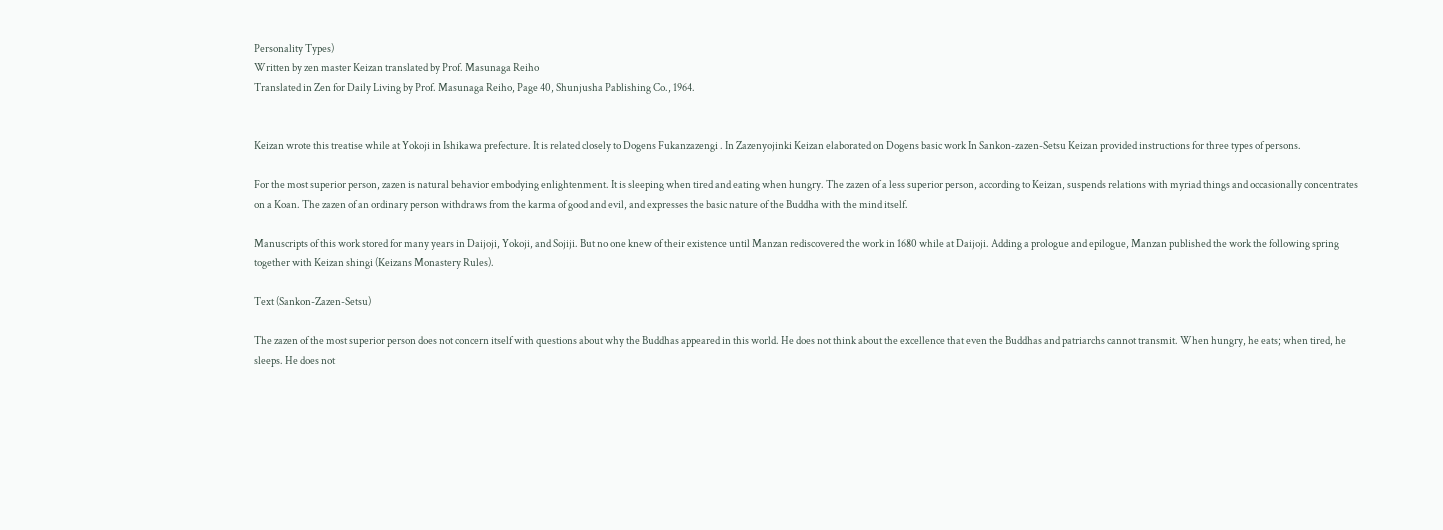Personality Types)
Written by zen master Keizan translated by Prof. Masunaga Reiho
Translated in Zen for Daily Living by Prof. Masunaga Reiho, Page 40, Shunjusha Pablishing Co., 1964.


Keizan wrote this treatise while at Yokoji in Ishikawa prefecture. It is related closely to Dogens Fukanzazengi . In Zazenyojinki Keizan elaborated on Dogens basic work In Sankon-zazen-Setsu Keizan provided instructions for three types of persons.

For the most superior person, zazen is natural behavior embodying enlightenment. It is sleeping when tired and eating when hungry. The zazen of a less superior person, according to Keizan, suspends relations with myriad things and occasionally concentrates on a Koan. The zazen of an ordinary person withdraws from the karma of good and evil, and expresses the basic nature of the Buddha with the mind itself.

Manuscripts of this work stored for many years in Daijoji, Yokoji, and Sojiji. But no one knew of their existence until Manzan rediscovered the work in 1680 while at Daijoji. Adding a prologue and epilogue, Manzan published the work the following spring together with Keizan shingi (Keizans Monastery Rules).

Text (Sankon-Zazen-Setsu)

The zazen of the most superior person does not concern itself with questions about why the Buddhas appeared in this world. He does not think about the excellence that even the Buddhas and patriarchs cannot transmit. When hungry, he eats; when tired, he sleeps. He does not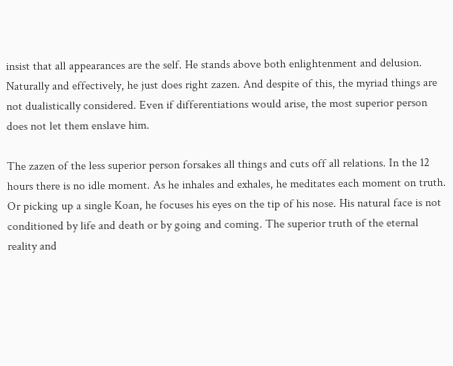insist that all appearances are the self. He stands above both enlightenment and delusion. Naturally and effectively, he just does right zazen. And despite of this, the myriad things are not dualistically considered. Even if differentiations would arise, the most superior person does not let them enslave him.

The zazen of the less superior person forsakes all things and cuts off all relations. In the 12 hours there is no idle moment. As he inhales and exhales, he meditates each moment on truth. Or picking up a single Koan, he focuses his eyes on the tip of his nose. His natural face is not conditioned by life and death or by going and coming. The superior truth of the eternal reality and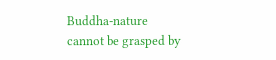Buddha-nature cannot be grasped by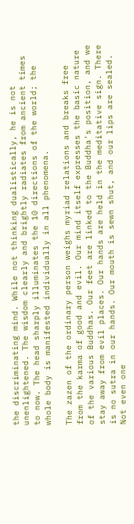the discriminating mind. While not thinking dualistically, he is not unenlightened. The wisdom clearly and brightly radiates from ancient times to now. The head sharply illuminates the 10 directions of the world; the whole body is manifested individually in all phenomena.

The zazen of the ordinary person weighs myriad relations and breaks free from the karma of good and evil. Our mind itself expresses the basic nature of the various Buddhas. Our feet are linked to the Buddha's position, and we stay away from evil places. Our hands are held in the meditative sign. There is no sutra in our hands. Our mouth is sewn shut, and our lips are sealed. Not even one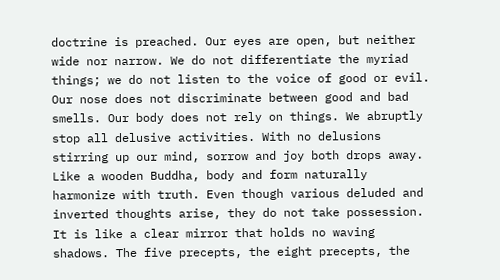doctrine is preached. Our eyes are open, but neither wide nor narrow. We do not differentiate the myriad things; we do not listen to the voice of good or evil. Our nose does not discriminate between good and bad smells. Our body does not rely on things. We abruptly stop all delusive activities. With no delusions stirring up our mind, sorrow and joy both drops away. Like a wooden Buddha, body and form naturally harmonize with truth. Even though various deluded and inverted thoughts arise, they do not take possession. It is like a clear mirror that holds no waving shadows. The five precepts, the eight precepts, the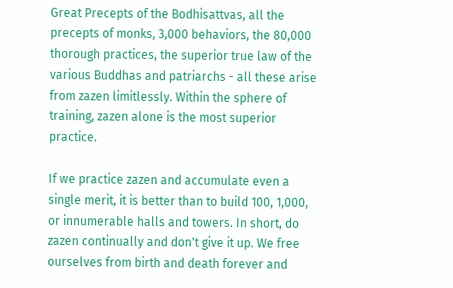Great Precepts of the Bodhisattvas, all the precepts of monks, 3,000 behaviors, the 80,000 thorough practices, the superior true law of the various Buddhas and patriarchs - all these arise from zazen limitlessly. Within the sphere of training, zazen alone is the most superior practice.

If we practice zazen and accumulate even a single merit, it is better than to build 100, 1,000, or innumerable halls and towers. In short, do zazen continually and don't give it up. We free ourselves from birth and death forever and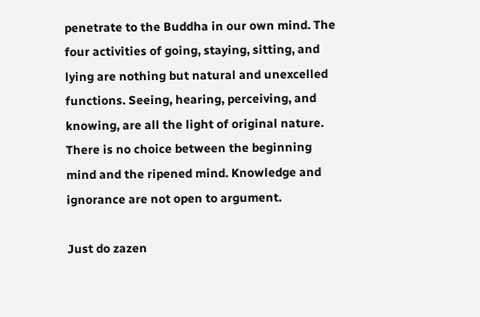penetrate to the Buddha in our own mind. The four activities of going, staying, sitting, and lying are nothing but natural and unexcelled functions. Seeing, hearing, perceiving, and knowing, are all the light of original nature. There is no choice between the beginning mind and the ripened mind. Knowledge and ignorance are not open to argument.

Just do zazen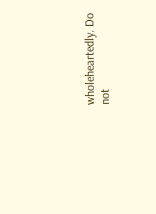wholeheartedly. Do not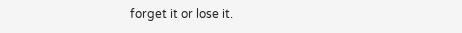forget it or lose it.